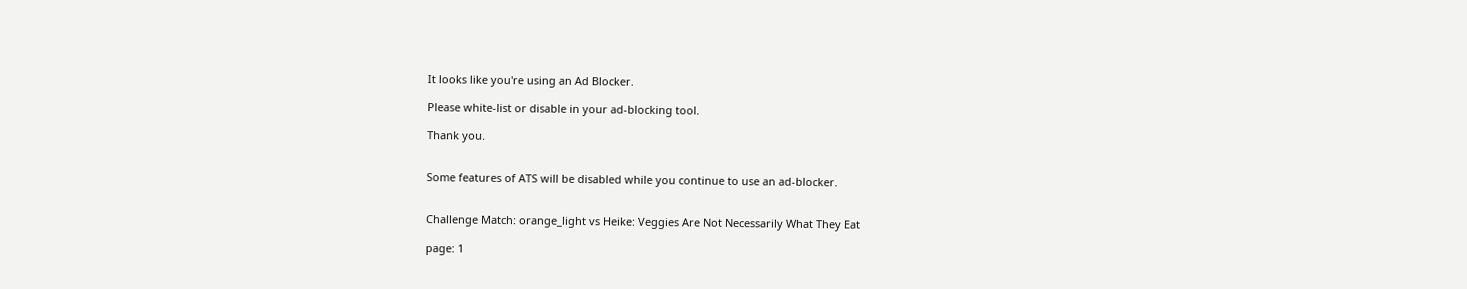It looks like you're using an Ad Blocker.

Please white-list or disable in your ad-blocking tool.

Thank you.


Some features of ATS will be disabled while you continue to use an ad-blocker.


Challenge Match: orange_light vs Heike: Veggies Are Not Necessarily What They Eat

page: 1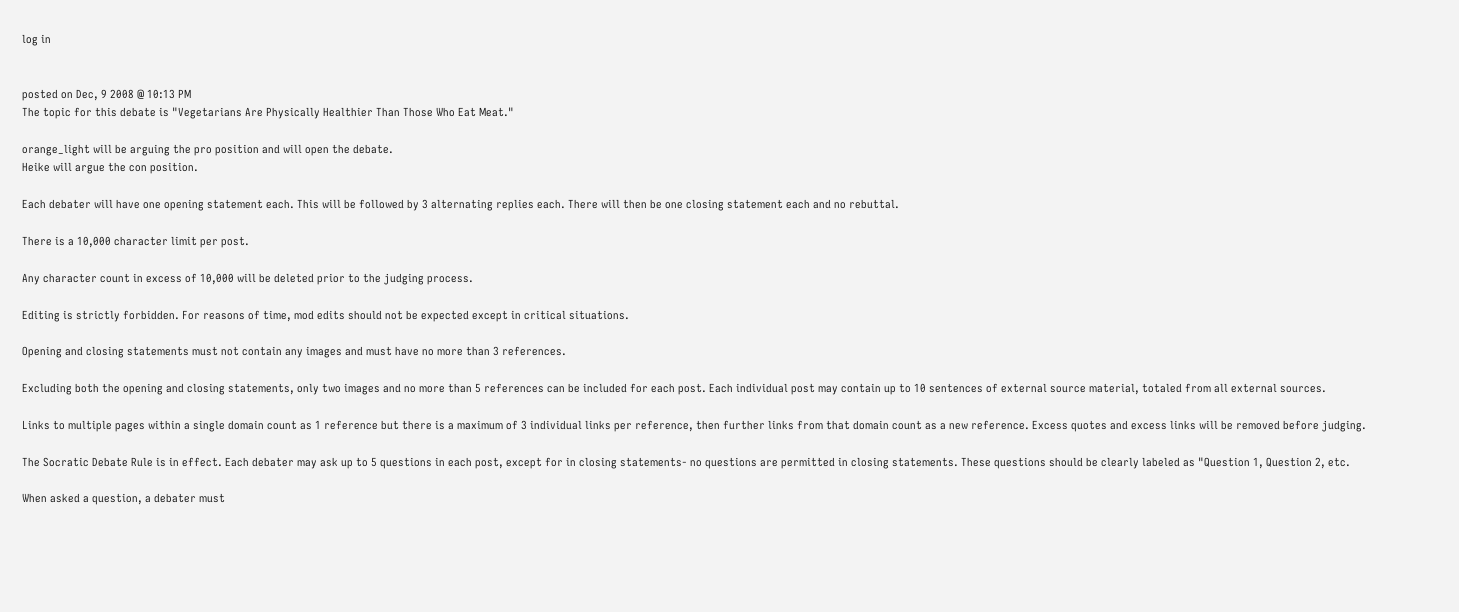log in


posted on Dec, 9 2008 @ 10:13 PM
The topic for this debate is "Vegetarians Are Physically Healthier Than Those Who Eat Meat."

orange_light will be arguing the pro position and will open the debate.
Heike will argue the con position.

Each debater will have one opening statement each. This will be followed by 3 alternating replies each. There will then be one closing statement each and no rebuttal.

There is a 10,000 character limit per post.

Any character count in excess of 10,000 will be deleted prior to the judging process.

Editing is strictly forbidden. For reasons of time, mod edits should not be expected except in critical situations.

Opening and closing statements must not contain any images and must have no more than 3 references.

Excluding both the opening and closing statements, only two images and no more than 5 references can be included for each post. Each individual post may contain up to 10 sentences of external source material, totaled from all external sources.

Links to multiple pages within a single domain count as 1 reference but there is a maximum of 3 individual links per reference, then further links from that domain count as a new reference. Excess quotes and excess links will be removed before judging.

The Socratic Debate Rule is in effect. Each debater may ask up to 5 questions in each post, except for in closing statements- no questions are permitted in closing statements. These questions should be clearly labeled as "Question 1, Question 2, etc.

When asked a question, a debater must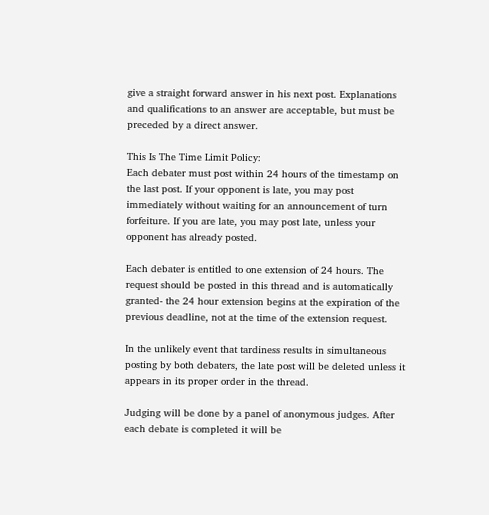give a straight forward answer in his next post. Explanations and qualifications to an answer are acceptable, but must be preceded by a direct answer.

This Is The Time Limit Policy:
Each debater must post within 24 hours of the timestamp on the last post. If your opponent is late, you may post immediately without waiting for an announcement of turn forfeiture. If you are late, you may post late, unless your opponent has already posted.

Each debater is entitled to one extension of 24 hours. The request should be posted in this thread and is automatically granted- the 24 hour extension begins at the expiration of the previous deadline, not at the time of the extension request.

In the unlikely event that tardiness results in simultaneous posting by both debaters, the late post will be deleted unless it appears in its proper order in the thread.

Judging will be done by a panel of anonymous judges. After each debate is completed it will be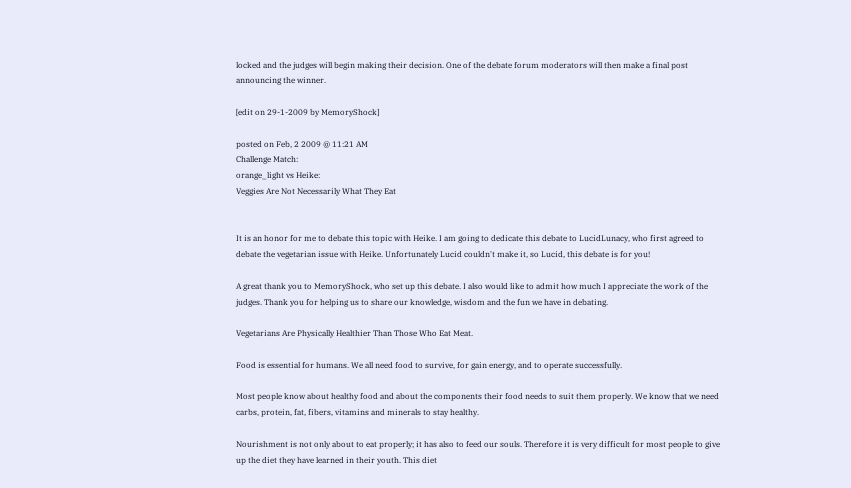locked and the judges will begin making their decision. One of the debate forum moderators will then make a final post announcing the winner.

[edit on 29-1-2009 by MemoryShock]

posted on Feb, 2 2009 @ 11:21 AM
Challenge Match:
orange_light vs Heike:
Veggies Are Not Necessarily What They Eat


It is an honor for me to debate this topic with Heike. I am going to dedicate this debate to LucidLunacy, who first agreed to debate the vegetarian issue with Heike. Unfortunately Lucid couldn't make it, so Lucid, this debate is for you!

A great thank you to MemoryShock, who set up this debate. I also would like to admit how much I appreciate the work of the judges. Thank you for helping us to share our knowledge, wisdom and the fun we have in debating.

Vegetarians Are Physically Healthier Than Those Who Eat Meat.

Food is essential for humans. We all need food to survive, for gain energy, and to operate successfully.

Most people know about healthy food and about the components their food needs to suit them properly. We know that we need carbs, protein, fat, fibers, vitamins and minerals to stay healthy.

Nourishment is not only about to eat properly; it has also to feed our souls. Therefore it is very difficult for most people to give up the diet they have learned in their youth. This diet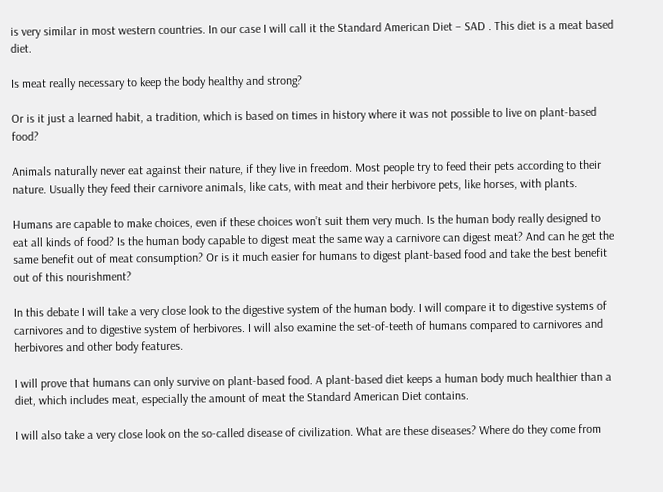is very similar in most western countries. In our case I will call it the Standard American Diet – SAD . This diet is a meat based diet.

Is meat really necessary to keep the body healthy and strong?

Or is it just a learned habit, a tradition, which is based on times in history where it was not possible to live on plant-based food?

Animals naturally never eat against their nature, if they live in freedom. Most people try to feed their pets according to their nature. Usually they feed their carnivore animals, like cats, with meat and their herbivore pets, like horses, with plants.

Humans are capable to make choices, even if these choices won’t suit them very much. Is the human body really designed to eat all kinds of food? Is the human body capable to digest meat the same way a carnivore can digest meat? And can he get the same benefit out of meat consumption? Or is it much easier for humans to digest plant-based food and take the best benefit out of this nourishment?

In this debate I will take a very close look to the digestive system of the human body. I will compare it to digestive systems of carnivores and to digestive system of herbivores. I will also examine the set-of-teeth of humans compared to carnivores and herbivores and other body features.

I will prove that humans can only survive on plant-based food. A plant-based diet keeps a human body much healthier than a diet, which includes meat, especially the amount of meat the Standard American Diet contains.

I will also take a very close look on the so-called disease of civilization. What are these diseases? Where do they come from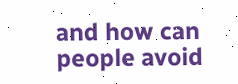and how can people avoid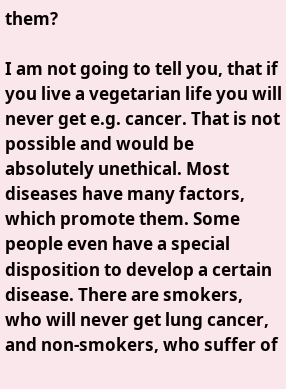them?

I am not going to tell you, that if you live a vegetarian life you will never get e.g. cancer. That is not possible and would be absolutely unethical. Most diseases have many factors, which promote them. Some people even have a special disposition to develop a certain disease. There are smokers, who will never get lung cancer, and non-smokers, who suffer of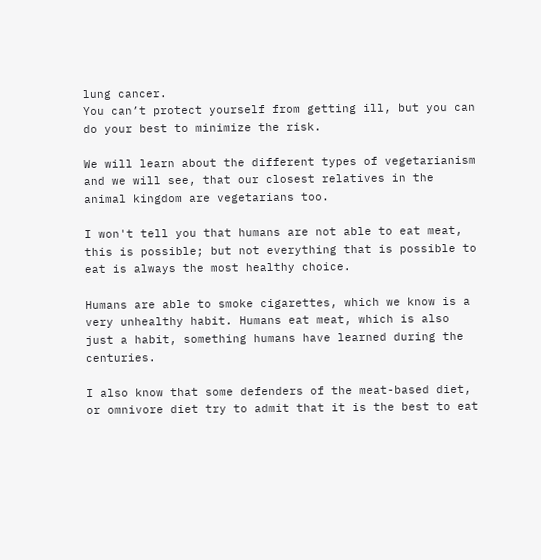lung cancer.
You can’t protect yourself from getting ill, but you can do your best to minimize the risk.

We will learn about the different types of vegetarianism and we will see, that our closest relatives in the animal kingdom are vegetarians too.

I won't tell you that humans are not able to eat meat, this is possible; but not everything that is possible to eat is always the most healthy choice.

Humans are able to smoke cigarettes, which we know is a very unhealthy habit. Humans eat meat, which is also just a habit, something humans have learned during the centuries.

I also know that some defenders of the meat-based diet, or omnivore diet try to admit that it is the best to eat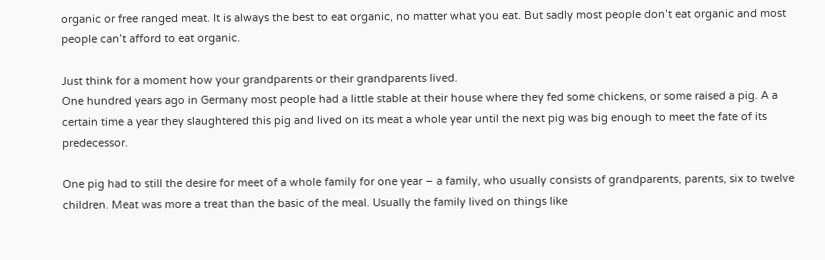organic or free ranged meat. It is always the best to eat organic, no matter what you eat. But sadly most people don’t eat organic and most people can’t afford to eat organic.

Just think for a moment how your grandparents or their grandparents lived.
One hundred years ago in Germany most people had a little stable at their house where they fed some chickens, or some raised a pig. A a certain time a year they slaughtered this pig and lived on its meat a whole year until the next pig was big enough to meet the fate of its predecessor.

One pig had to still the desire for meet of a whole family for one year – a family, who usually consists of grandparents, parents, six to twelve children. Meat was more a treat than the basic of the meal. Usually the family lived on things like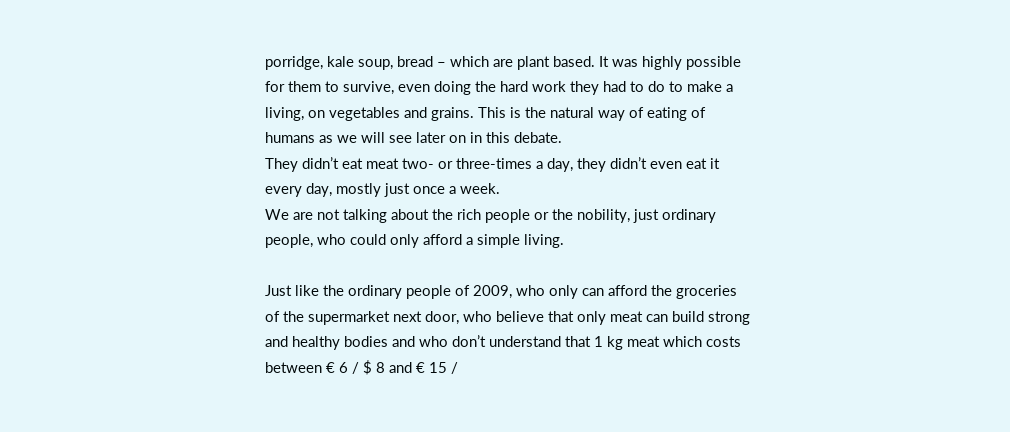porridge, kale soup, bread – which are plant based. It was highly possible for them to survive, even doing the hard work they had to do to make a living, on vegetables and grains. This is the natural way of eating of humans as we will see later on in this debate.
They didn’t eat meat two- or three-times a day, they didn’t even eat it every day, mostly just once a week.
We are not talking about the rich people or the nobility, just ordinary people, who could only afford a simple living.

Just like the ordinary people of 2009, who only can afford the groceries of the supermarket next door, who believe that only meat can build strong and healthy bodies and who don’t understand that 1 kg meat which costs between € 6 / $ 8 and € 15 /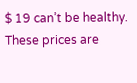$ 19 can’t be healthy. These prices are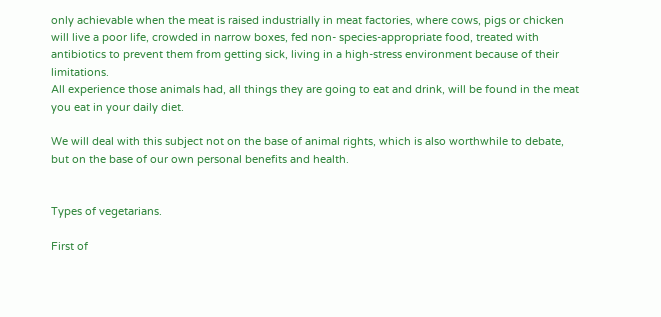only achievable when the meat is raised industrially in meat factories, where cows, pigs or chicken will live a poor life, crowded in narrow boxes, fed non- species-appropriate food, treated with antibiotics to prevent them from getting sick, living in a high-stress environment because of their limitations.
All experience those animals had, all things they are going to eat and drink, will be found in the meat you eat in your daily diet.

We will deal with this subject not on the base of animal rights, which is also worthwhile to debate, but on the base of our own personal benefits and health.


Types of vegetarians.

First of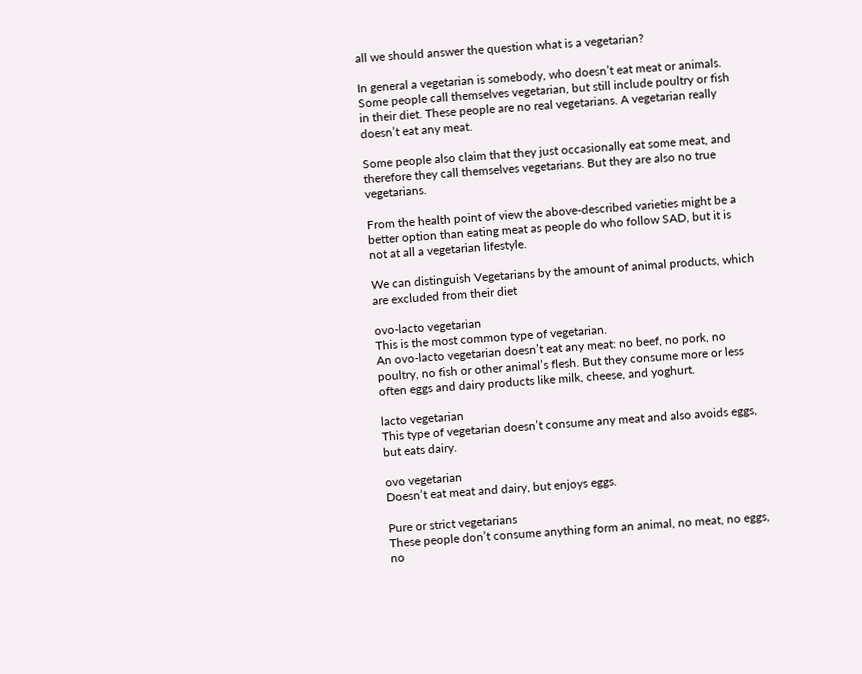all we should answer the question what is a vegetarian?

In general a vegetarian is somebody, who doesn’t eat meat or animals.
Some people call themselves vegetarian, but still include poultry or fish in their diet. These people are no real vegetarians. A vegetarian really doesn’t eat any meat.

Some people also claim that they just occasionally eat some meat, and therefore they call themselves vegetarians. But they are also no true vegetarians.

From the health point of view the above-described varieties might be a better option than eating meat as people do who follow SAD, but it is not at all a vegetarian lifestyle.

We can distinguish Vegetarians by the amount of animal products, which are excluded from their diet

ovo-lacto vegetarian
This is the most common type of vegetarian.
An ovo-lacto vegetarian doesn’t eat any meat: no beef, no pork, no poultry, no fish or other animal’s flesh. But they consume more or less often eggs and dairy products like milk, cheese, and yoghurt.

lacto vegetarian
This type of vegetarian doesn’t consume any meat and also avoids eggs, but eats dairy.

ovo vegetarian
Doesn’t eat meat and dairy, but enjoys eggs.

Pure or strict vegetarians
These people don’t consume anything form an animal, no meat, no eggs, no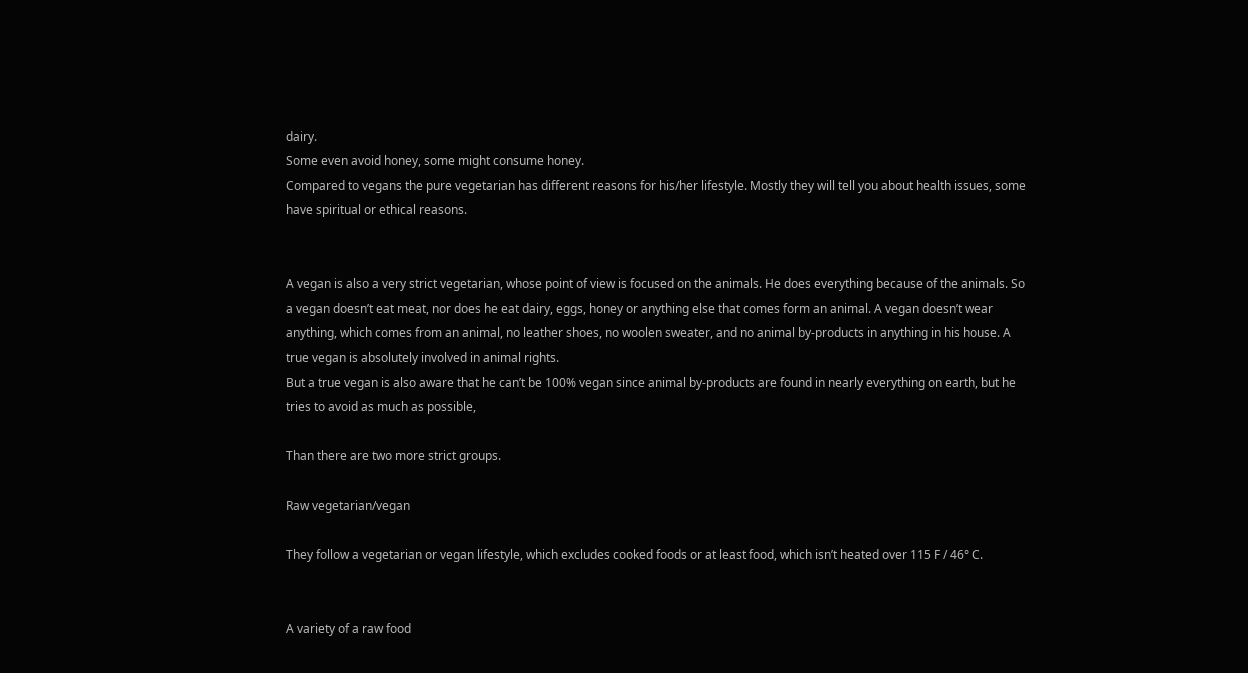dairy.
Some even avoid honey, some might consume honey.
Compared to vegans the pure vegetarian has different reasons for his/her lifestyle. Mostly they will tell you about health issues, some have spiritual or ethical reasons.


A vegan is also a very strict vegetarian, whose point of view is focused on the animals. He does everything because of the animals. So a vegan doesn’t eat meat, nor does he eat dairy, eggs, honey or anything else that comes form an animal. A vegan doesn’t wear anything, which comes from an animal, no leather shoes, no woolen sweater, and no animal by-products in anything in his house. A true vegan is absolutely involved in animal rights.
But a true vegan is also aware that he can’t be 100% vegan since animal by-products are found in nearly everything on earth, but he tries to avoid as much as possible,

Than there are two more strict groups.

Raw vegetarian/vegan

They follow a vegetarian or vegan lifestyle, which excludes cooked foods or at least food, which isn’t heated over 115 F / 46° C.


A variety of a raw food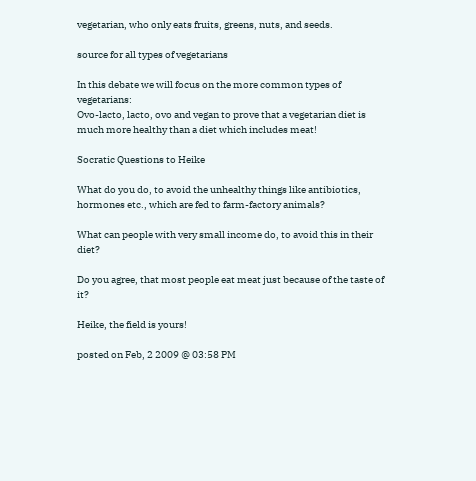vegetarian, who only eats fruits, greens, nuts, and seeds.

source for all types of vegetarians

In this debate we will focus on the more common types of vegetarians:
Ovo-lacto, lacto, ovo and vegan to prove that a vegetarian diet is much more healthy than a diet which includes meat!

Socratic Questions to Heike

What do you do, to avoid the unhealthy things like antibiotics, hormones etc., which are fed to farm-factory animals?

What can people with very small income do, to avoid this in their diet?

Do you agree, that most people eat meat just because of the taste of it?

Heike, the field is yours!

posted on Feb, 2 2009 @ 03:58 PM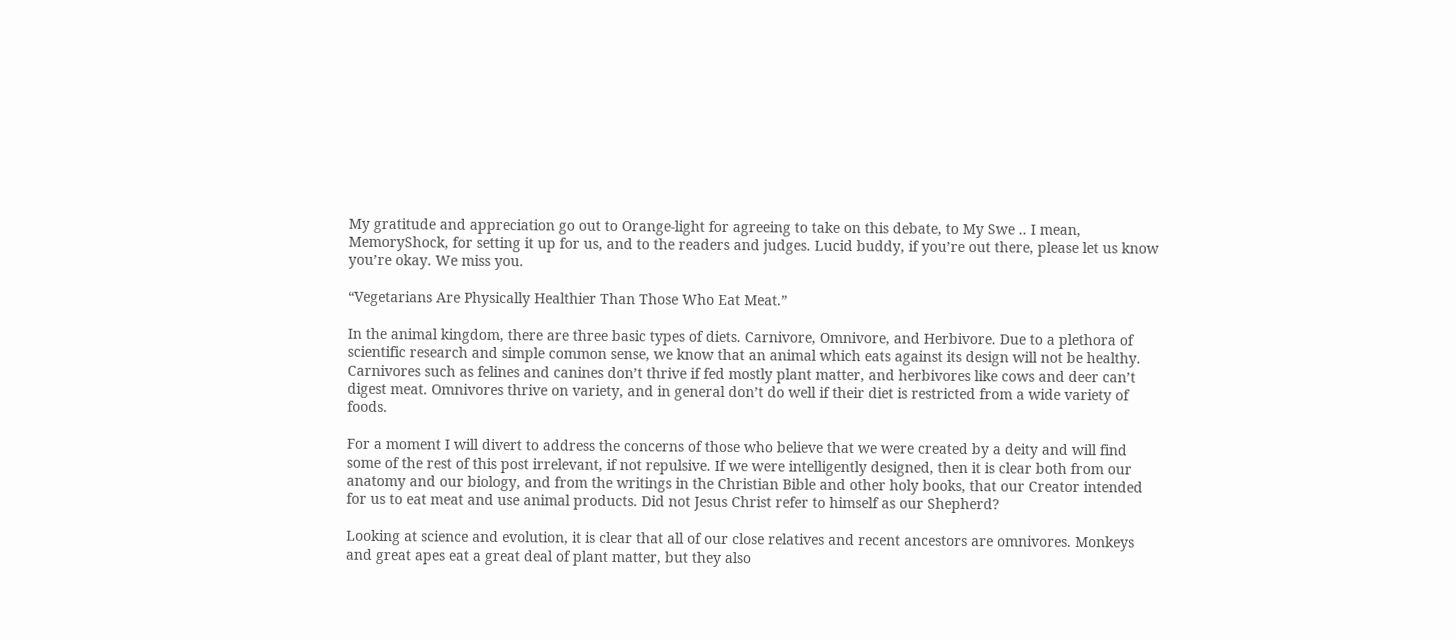My gratitude and appreciation go out to Orange-light for agreeing to take on this debate, to My Swe .. I mean, MemoryShock, for setting it up for us, and to the readers and judges. Lucid buddy, if you’re out there, please let us know you’re okay. We miss you.

“Vegetarians Are Physically Healthier Than Those Who Eat Meat.”

In the animal kingdom, there are three basic types of diets. Carnivore, Omnivore, and Herbivore. Due to a plethora of scientific research and simple common sense, we know that an animal which eats against its design will not be healthy. Carnivores such as felines and canines don’t thrive if fed mostly plant matter, and herbivores like cows and deer can’t digest meat. Omnivores thrive on variety, and in general don’t do well if their diet is restricted from a wide variety of foods.

For a moment I will divert to address the concerns of those who believe that we were created by a deity and will find some of the rest of this post irrelevant, if not repulsive. If we were intelligently designed, then it is clear both from our anatomy and our biology, and from the writings in the Christian Bible and other holy books, that our Creator intended for us to eat meat and use animal products. Did not Jesus Christ refer to himself as our Shepherd?

Looking at science and evolution, it is clear that all of our close relatives and recent ancestors are omnivores. Monkeys and great apes eat a great deal of plant matter, but they also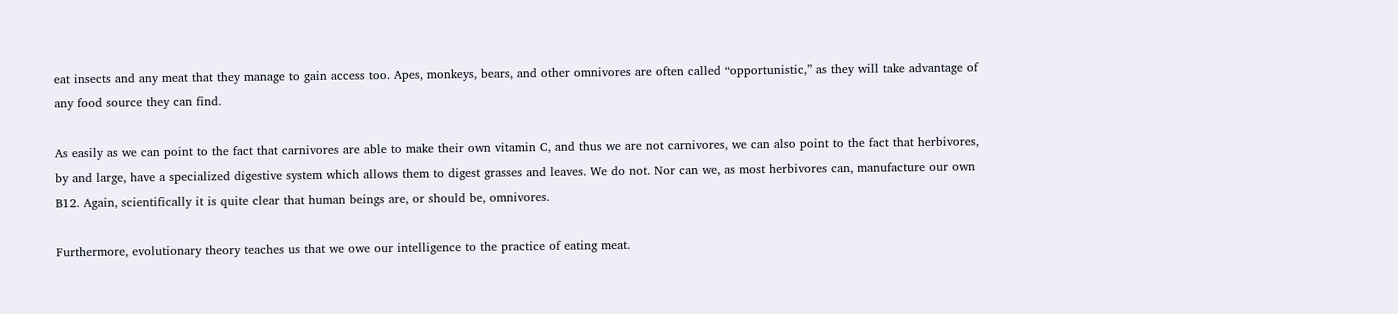eat insects and any meat that they manage to gain access too. Apes, monkeys, bears, and other omnivores are often called “opportunistic,” as they will take advantage of any food source they can find.

As easily as we can point to the fact that carnivores are able to make their own vitamin C, and thus we are not carnivores, we can also point to the fact that herbivores, by and large, have a specialized digestive system which allows them to digest grasses and leaves. We do not. Nor can we, as most herbivores can, manufacture our own B12. Again, scientifically it is quite clear that human beings are, or should be, omnivores.

Furthermore, evolutionary theory teaches us that we owe our intelligence to the practice of eating meat.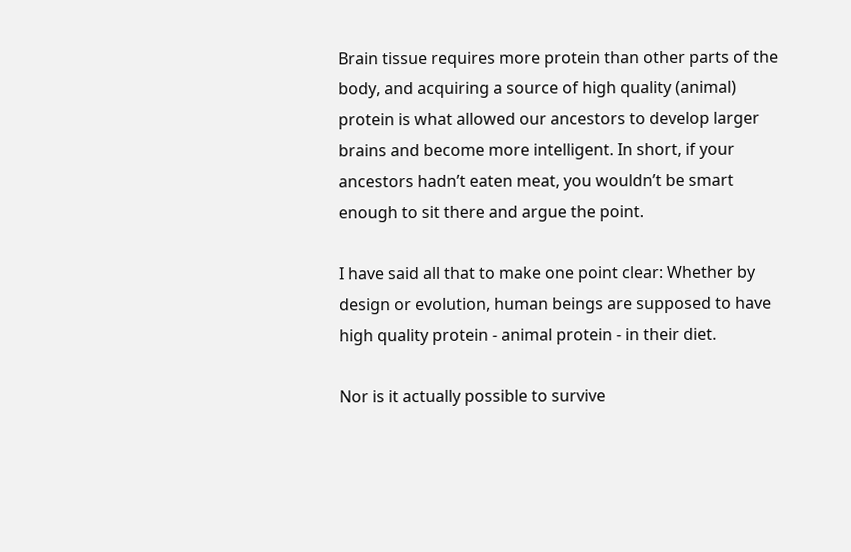Brain tissue requires more protein than other parts of the body, and acquiring a source of high quality (animal) protein is what allowed our ancestors to develop larger brains and become more intelligent. In short, if your ancestors hadn’t eaten meat, you wouldn’t be smart enough to sit there and argue the point.

I have said all that to make one point clear: Whether by design or evolution, human beings are supposed to have high quality protein - animal protein - in their diet.

Nor is it actually possible to survive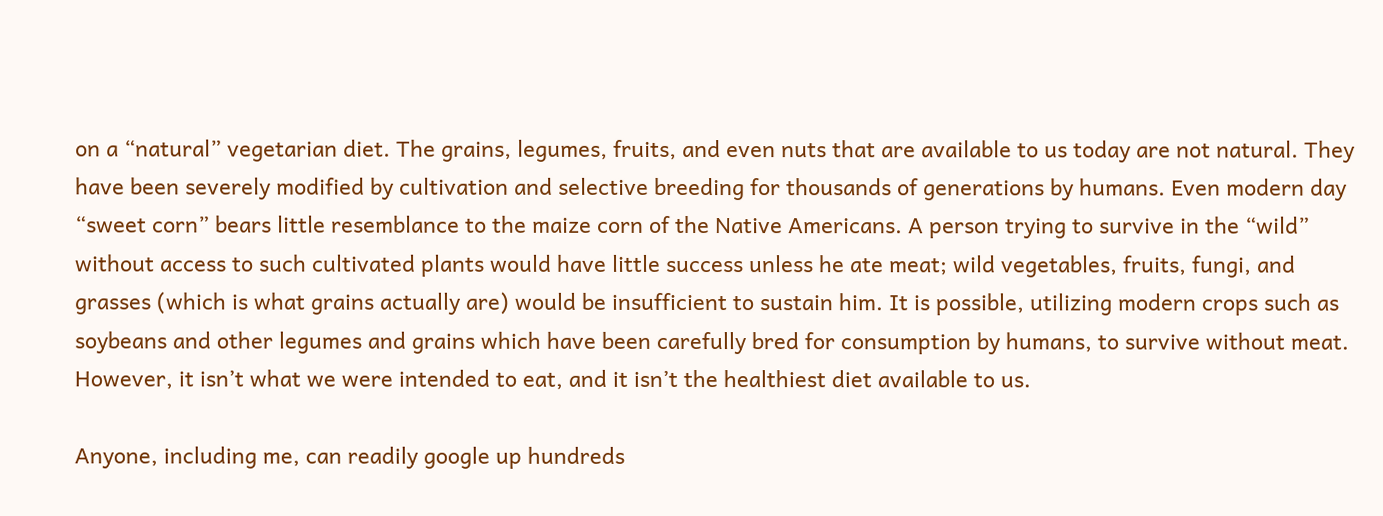on a “natural” vegetarian diet. The grains, legumes, fruits, and even nuts that are available to us today are not natural. They have been severely modified by cultivation and selective breeding for thousands of generations by humans. Even modern day “sweet corn” bears little resemblance to the maize corn of the Native Americans. A person trying to survive in the “wild” without access to such cultivated plants would have little success unless he ate meat; wild vegetables, fruits, fungi, and grasses (which is what grains actually are) would be insufficient to sustain him. It is possible, utilizing modern crops such as soybeans and other legumes and grains which have been carefully bred for consumption by humans, to survive without meat. However, it isn’t what we were intended to eat, and it isn’t the healthiest diet available to us.

Anyone, including me, can readily google up hundreds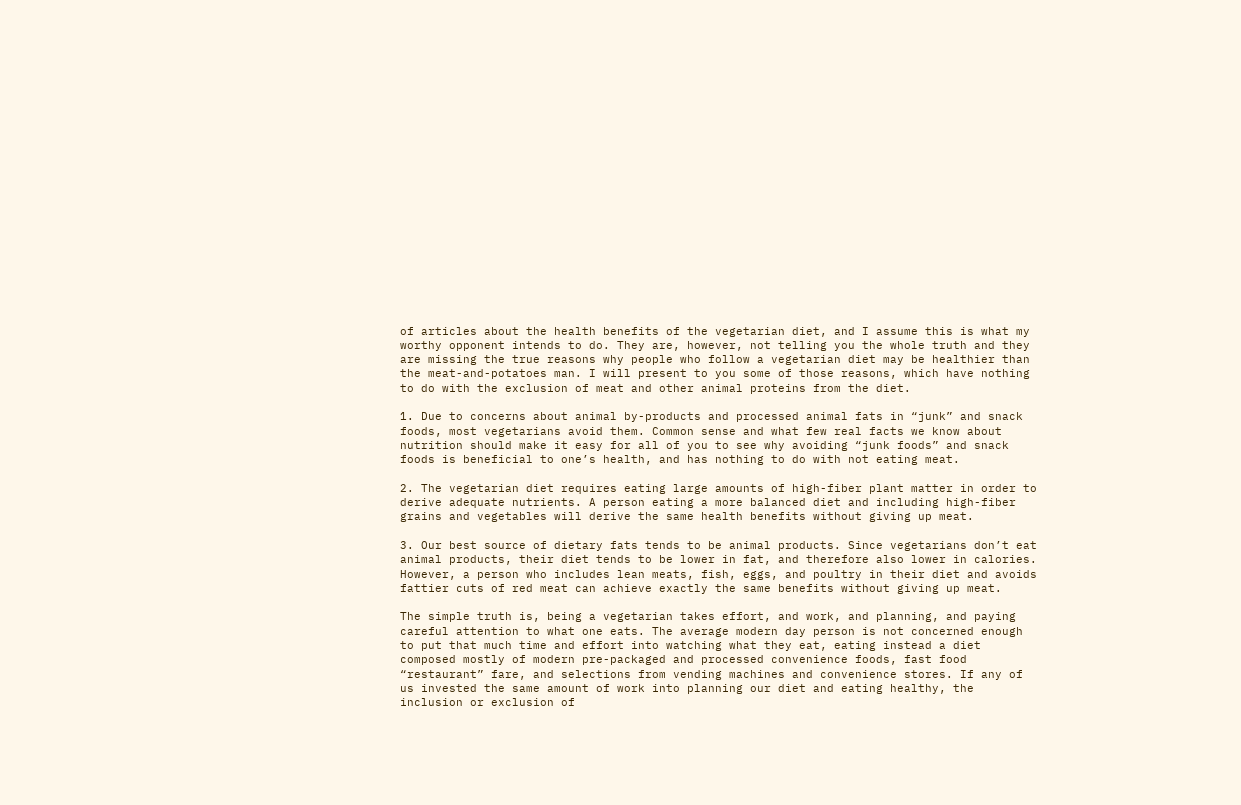of articles about the health benefits of the vegetarian diet, and I assume this is what my worthy opponent intends to do. They are, however, not telling you the whole truth and they are missing the true reasons why people who follow a vegetarian diet may be healthier than the meat-and-potatoes man. I will present to you some of those reasons, which have nothing to do with the exclusion of meat and other animal proteins from the diet.

1. Due to concerns about animal by-products and processed animal fats in “junk” and snack foods, most vegetarians avoid them. Common sense and what few real facts we know about nutrition should make it easy for all of you to see why avoiding “junk foods” and snack foods is beneficial to one’s health, and has nothing to do with not eating meat.

2. The vegetarian diet requires eating large amounts of high-fiber plant matter in order to derive adequate nutrients. A person eating a more balanced diet and including high-fiber grains and vegetables will derive the same health benefits without giving up meat.

3. Our best source of dietary fats tends to be animal products. Since vegetarians don’t eat animal products, their diet tends to be lower in fat, and therefore also lower in calories. However, a person who includes lean meats, fish, eggs, and poultry in their diet and avoids fattier cuts of red meat can achieve exactly the same benefits without giving up meat.

The simple truth is, being a vegetarian takes effort, and work, and planning, and paying careful attention to what one eats. The average modern day person is not concerned enough to put that much time and effort into watching what they eat, eating instead a diet composed mostly of modern pre-packaged and processed convenience foods, fast food “restaurant” fare, and selections from vending machines and convenience stores. If any of us invested the same amount of work into planning our diet and eating healthy, the inclusion or exclusion of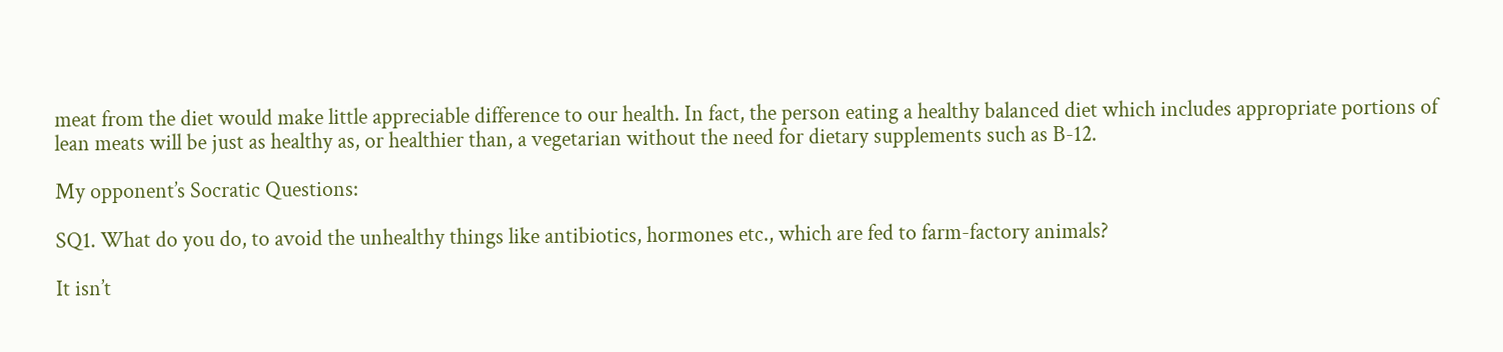meat from the diet would make little appreciable difference to our health. In fact, the person eating a healthy balanced diet which includes appropriate portions of lean meats will be just as healthy as, or healthier than, a vegetarian without the need for dietary supplements such as B-12.

My opponent’s Socratic Questions:

SQ1. What do you do, to avoid the unhealthy things like antibiotics, hormones etc., which are fed to farm-factory animals?

It isn’t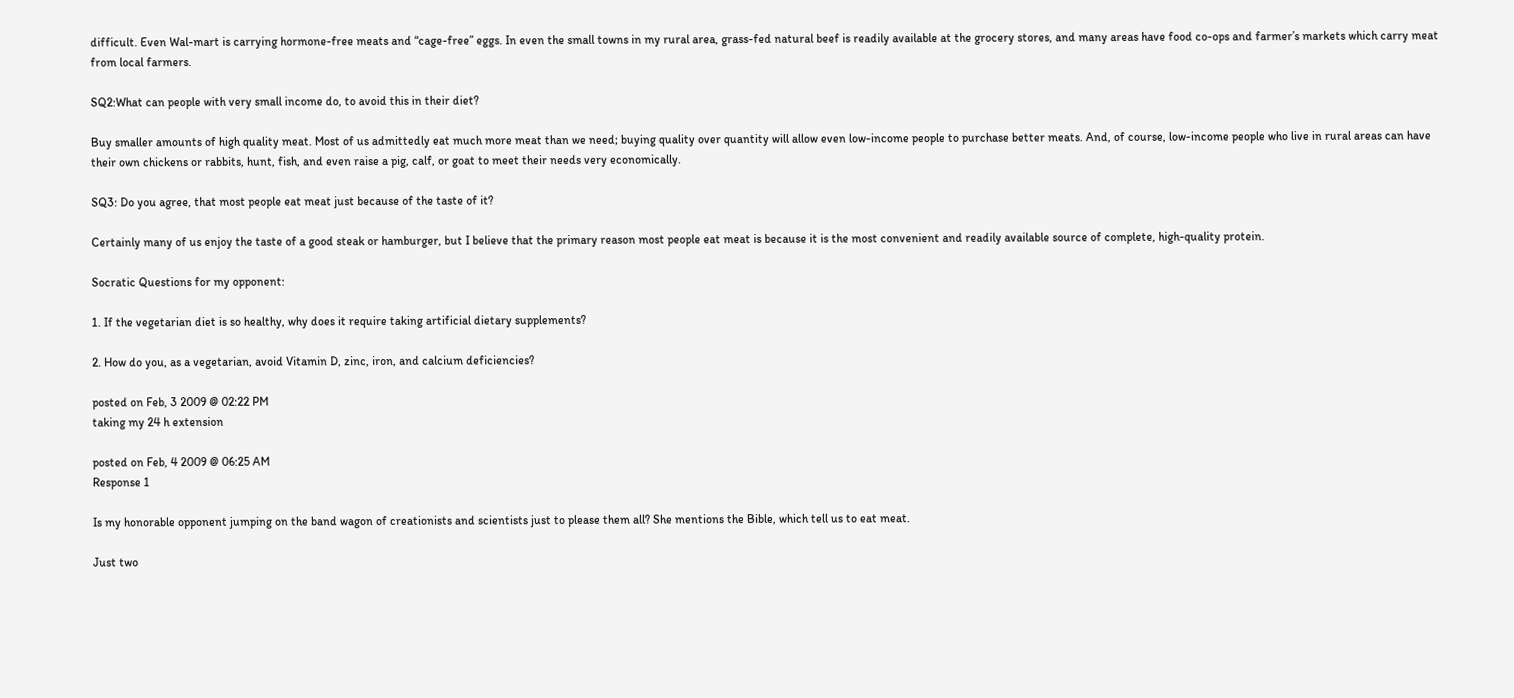difficult. Even Wal-mart is carrying hormone-free meats and “cage-free” eggs. In even the small towns in my rural area, grass-fed natural beef is readily available at the grocery stores, and many areas have food co-ops and farmer’s markets which carry meat from local farmers.

SQ2:What can people with very small income do, to avoid this in their diet?

Buy smaller amounts of high quality meat. Most of us admittedly eat much more meat than we need; buying quality over quantity will allow even low-income people to purchase better meats. And, of course, low-income people who live in rural areas can have their own chickens or rabbits, hunt, fish, and even raise a pig, calf, or goat to meet their needs very economically.

SQ3: Do you agree, that most people eat meat just because of the taste of it?

Certainly many of us enjoy the taste of a good steak or hamburger, but I believe that the primary reason most people eat meat is because it is the most convenient and readily available source of complete, high-quality protein.

Socratic Questions for my opponent:

1. If the vegetarian diet is so healthy, why does it require taking artificial dietary supplements?

2. How do you, as a vegetarian, avoid Vitamin D, zinc, iron, and calcium deficiencies?

posted on Feb, 3 2009 @ 02:22 PM
taking my 24 h extension

posted on Feb, 4 2009 @ 06:25 AM
Response 1

Is my honorable opponent jumping on the band wagon of creationists and scientists just to please them all? She mentions the Bible, which tell us to eat meat.

Just two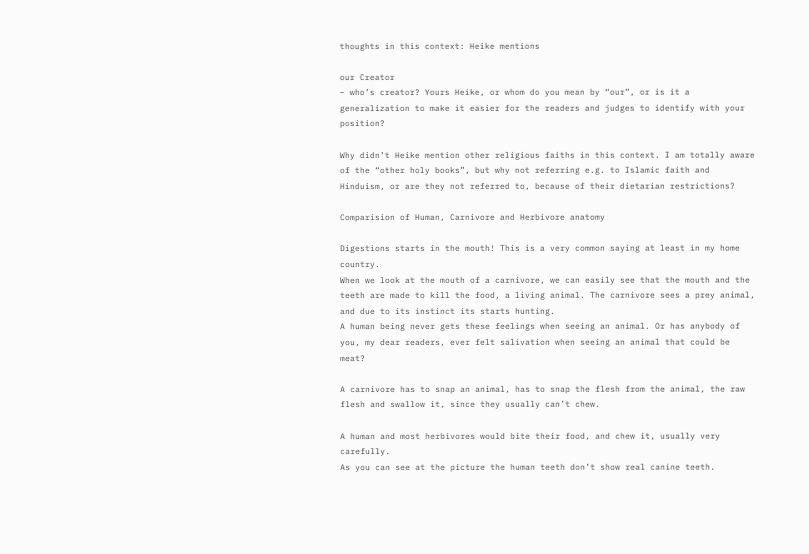thoughts in this context: Heike mentions

our Creator
– who’s creator? Yours Heike, or whom do you mean by “our”, or is it a generalization to make it easier for the readers and judges to identify with your position?

Why didn’t Heike mention other religious faiths in this context. I am totally aware of the “other holy books”, but why not referring e.g. to Islamic faith and Hinduism, or are they not referred to, because of their dietarian restrictions?

Comparision of Human, Carnivore and Herbivore anatomy

Digestions starts in the mouth! This is a very common saying at least in my home country.
When we look at the mouth of a carnivore, we can easily see that the mouth and the teeth are made to kill the food, a living animal. The carnivore sees a prey animal, and due to its instinct its starts hunting.
A human being never gets these feelings when seeing an animal. Or has anybody of you, my dear readers, ever felt salivation when seeing an animal that could be meat?

A carnivore has to snap an animal, has to snap the flesh from the animal, the raw flesh and swallow it, since they usually can’t chew.

A human and most herbivores would bite their food, and chew it, usually very carefully.
As you can see at the picture the human teeth don’t show real canine teeth.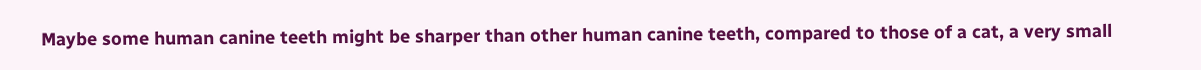Maybe some human canine teeth might be sharper than other human canine teeth, compared to those of a cat, a very small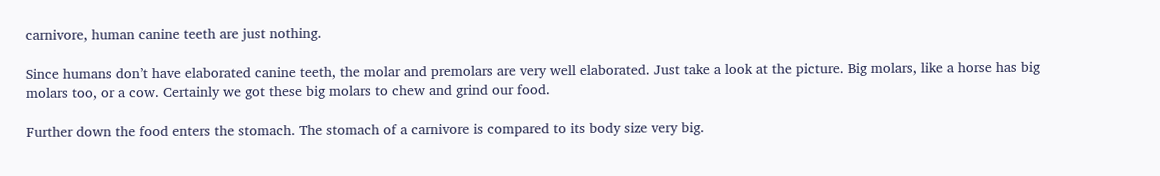carnivore, human canine teeth are just nothing.

Since humans don’t have elaborated canine teeth, the molar and premolars are very well elaborated. Just take a look at the picture. Big molars, like a horse has big molars too, or a cow. Certainly we got these big molars to chew and grind our food.

Further down the food enters the stomach. The stomach of a carnivore is compared to its body size very big.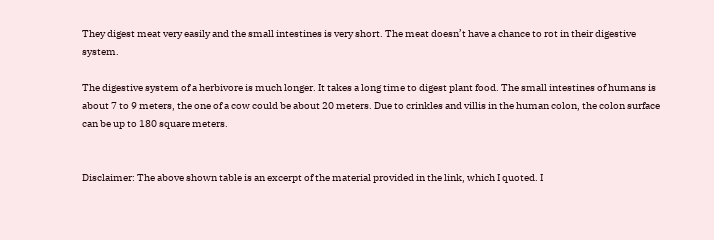They digest meat very easily and the small intestines is very short. The meat doesn’t have a chance to rot in their digestive system.

The digestive system of a herbivore is much longer. It takes a long time to digest plant food. The small intestines of humans is about 7 to 9 meters, the one of a cow could be about 20 meters. Due to crinkles and villis in the human colon, the colon surface can be up to 180 square meters.


Disclaimer: The above shown table is an excerpt of the material provided in the link, which I quoted. I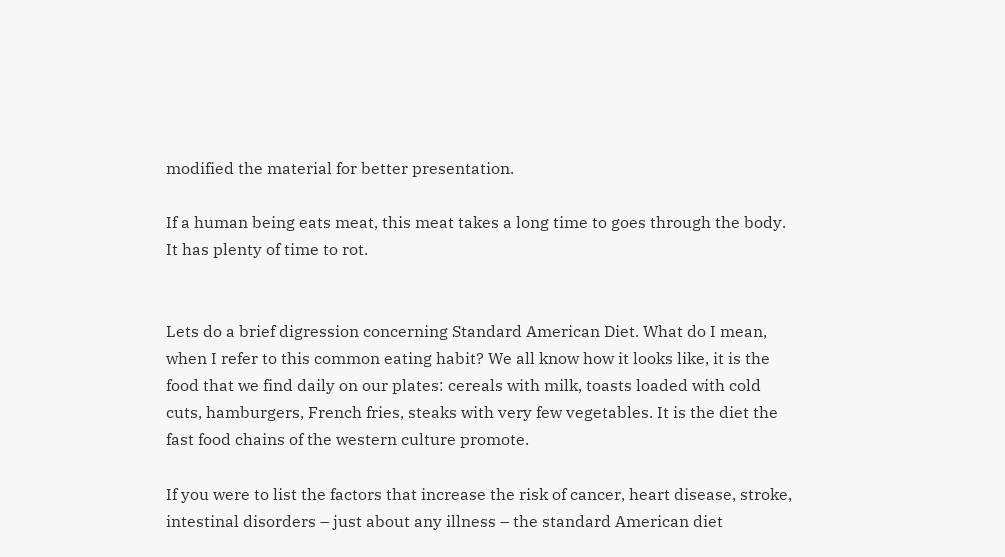modified the material for better presentation.

If a human being eats meat, this meat takes a long time to goes through the body. It has plenty of time to rot.


Lets do a brief digression concerning Standard American Diet. What do I mean, when I refer to this common eating habit? We all know how it looks like, it is the food that we find daily on our plates: cereals with milk, toasts loaded with cold cuts, hamburgers, French fries, steaks with very few vegetables. It is the diet the fast food chains of the western culture promote.

If you were to list the factors that increase the risk of cancer, heart disease, stroke, intestinal disorders – just about any illness – the standard American diet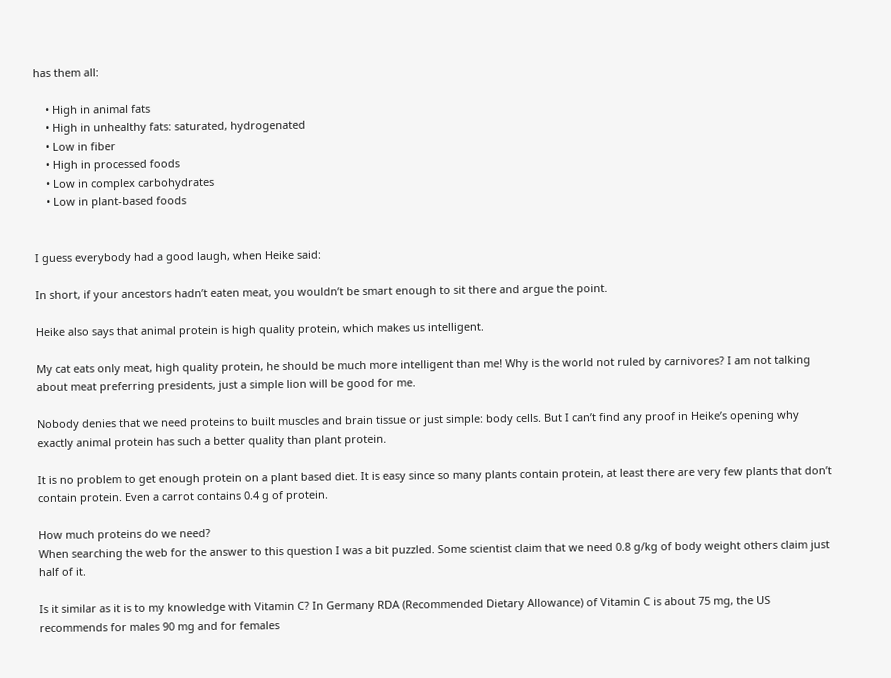has them all:

    • High in animal fats
    • High in unhealthy fats: saturated, hydrogenated
    • Low in fiber
    • High in processed foods
    • Low in complex carbohydrates
    • Low in plant-based foods


I guess everybody had a good laugh, when Heike said:

In short, if your ancestors hadn’t eaten meat, you wouldn’t be smart enough to sit there and argue the point.

Heike also says that animal protein is high quality protein, which makes us intelligent.

My cat eats only meat, high quality protein, he should be much more intelligent than me! Why is the world not ruled by carnivores? I am not talking about meat preferring presidents, just a simple lion will be good for me.

Nobody denies that we need proteins to built muscles and brain tissue or just simple: body cells. But I can’t find any proof in Heike’s opening why exactly animal protein has such a better quality than plant protein.

It is no problem to get enough protein on a plant based diet. It is easy since so many plants contain protein, at least there are very few plants that don’t contain protein. Even a carrot contains 0.4 g of protein.

How much proteins do we need?
When searching the web for the answer to this question I was a bit puzzled. Some scientist claim that we need 0.8 g/kg of body weight others claim just half of it.

Is it similar as it is to my knowledge with Vitamin C? In Germany RDA (Recommended Dietary Allowance) of Vitamin C is about 75 mg, the US recommends for males 90 mg and for females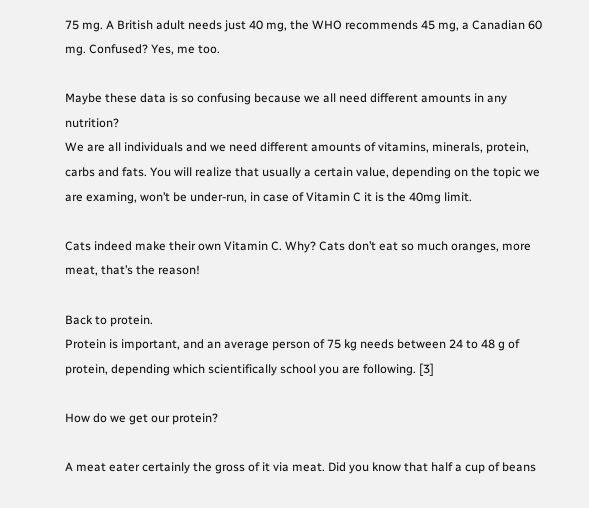75 mg. A British adult needs just 40 mg, the WHO recommends 45 mg, a Canadian 60 mg. Confused? Yes, me too.

Maybe these data is so confusing because we all need different amounts in any nutrition?
We are all individuals and we need different amounts of vitamins, minerals, protein, carbs and fats. You will realize that usually a certain value, depending on the topic we are examing, won’t be under-run, in case of Vitamin C it is the 40mg limit.

Cats indeed make their own Vitamin C. Why? Cats don’t eat so much oranges, more meat, that’s the reason!

Back to protein.
Protein is important, and an average person of 75 kg needs between 24 to 48 g of protein, depending which scientifically school you are following. [3]

How do we get our protein?

A meat eater certainly the gross of it via meat. Did you know that half a cup of beans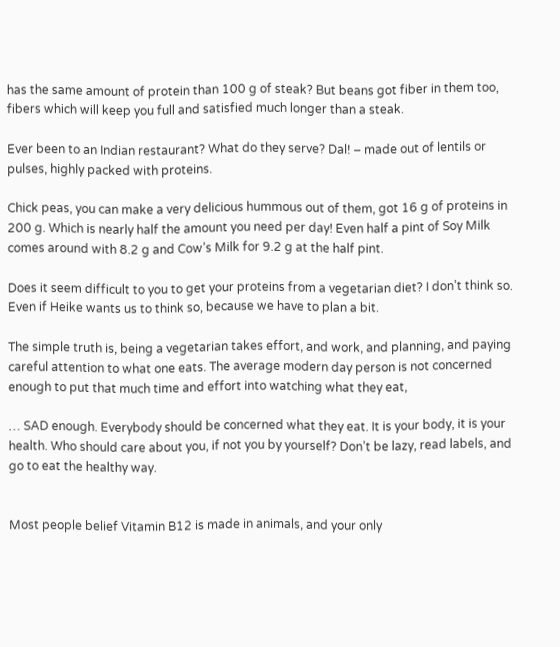has the same amount of protein than 100 g of steak? But beans got fiber in them too, fibers which will keep you full and satisfied much longer than a steak.

Ever been to an Indian restaurant? What do they serve? Dal! – made out of lentils or pulses, highly packed with proteins.

Chick peas, you can make a very delicious hummous out of them, got 16 g of proteins in 200 g. Which is nearly half the amount you need per day! Even half a pint of Soy Milk comes around with 8.2 g and Cow’s Milk for 9.2 g at the half pint.

Does it seem difficult to you to get your proteins from a vegetarian diet? I don’t think so. Even if Heike wants us to think so, because we have to plan a bit.

The simple truth is, being a vegetarian takes effort, and work, and planning, and paying careful attention to what one eats. The average modern day person is not concerned enough to put that much time and effort into watching what they eat,

… SAD enough. Everybody should be concerned what they eat. It is your body, it is your health. Who should care about you, if not you by yourself? Don’t be lazy, read labels, and go to eat the healthy way.


Most people belief Vitamin B12 is made in animals, and your only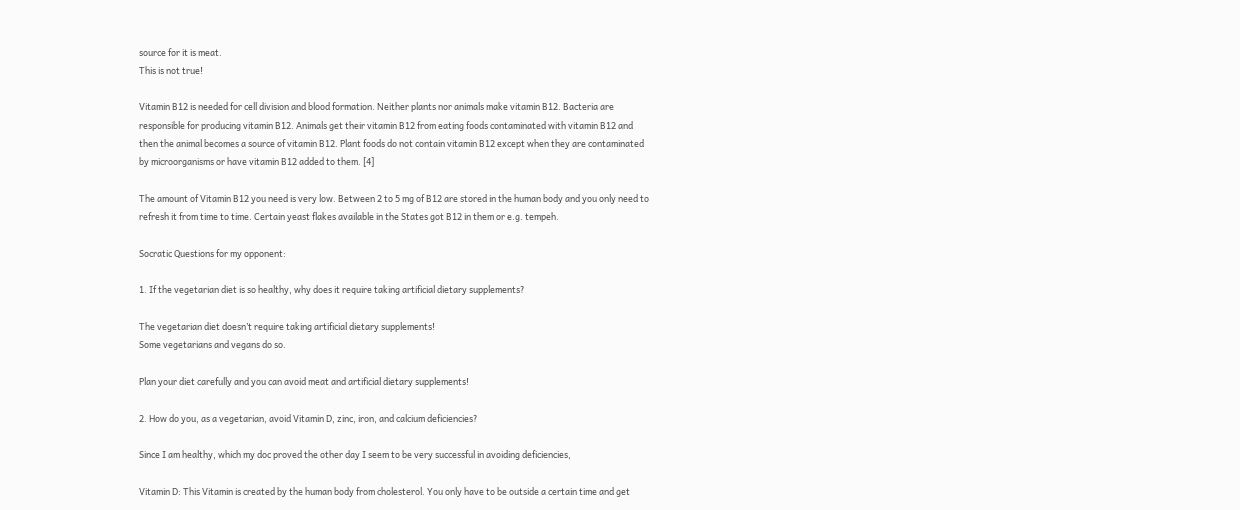source for it is meat.
This is not true!

Vitamin B12 is needed for cell division and blood formation. Neither plants nor animals make vitamin B12. Bacteria are responsible for producing vitamin B12. Animals get their vitamin B12 from eating foods contaminated with vitamin B12 and then the animal becomes a source of vitamin B12. Plant foods do not contain vitamin B12 except when they are contaminated by microorganisms or have vitamin B12 added to them. [4]

The amount of Vitamin B12 you need is very low. Between 2 to 5 mg of B12 are stored in the human body and you only need to refresh it from time to time. Certain yeast flakes available in the States got B12 in them or e.g. tempeh.

Socratic Questions for my opponent:

1. If the vegetarian diet is so healthy, why does it require taking artificial dietary supplements?

The vegetarian diet doesn’t require taking artificial dietary supplements!
Some vegetarians and vegans do so.

Plan your diet carefully and you can avoid meat and artificial dietary supplements!

2. How do you, as a vegetarian, avoid Vitamin D, zinc, iron, and calcium deficiencies?

Since I am healthy, which my doc proved the other day I seem to be very successful in avoiding deficiencies,

Vitamin D: This Vitamin is created by the human body from cholesterol. You only have to be outside a certain time and get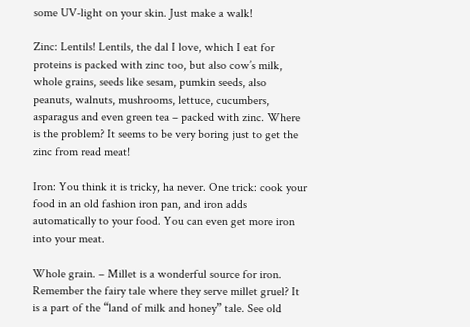some UV-light on your skin. Just make a walk!

Zinc: Lentils! Lentils, the dal I love, which I eat for proteins is packed with zinc too, but also cow’s milk, whole grains, seeds like sesam, pumkin seeds, also peanuts, walnuts, mushrooms, lettuce, cucumbers, asparagus and even green tea – packed with zinc. Where is the problem? It seems to be very boring just to get the zinc from read meat!

Iron: You think it is tricky, ha never. One trick: cook your food in an old fashion iron pan, and iron adds automatically to your food. You can even get more iron into your meat.

Whole grain. – Millet is a wonderful source for iron. Remember the fairy tale where they serve millet gruel? It is a part of the “land of milk and honey” tale. See old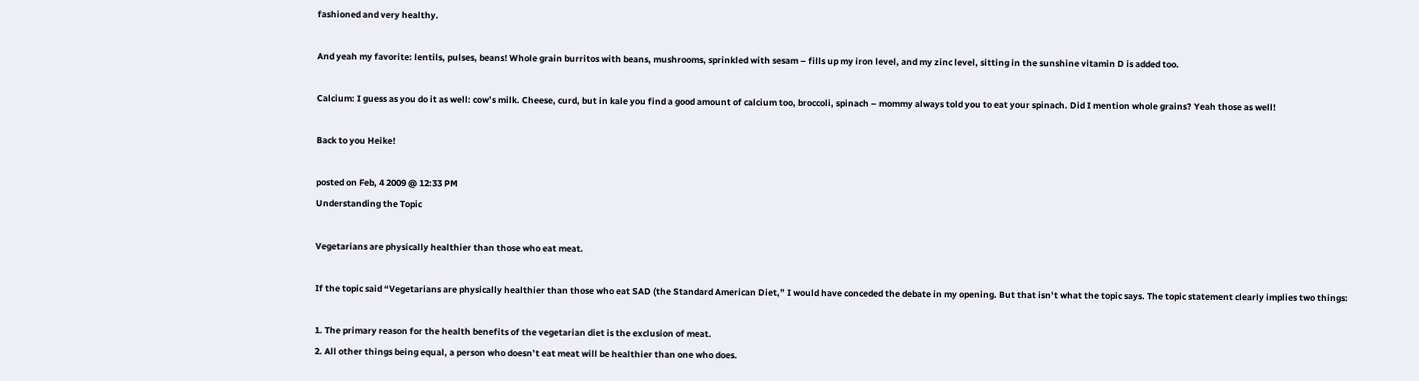fashioned and very healthy.

And yeah my favorite: lentils, pulses, beans! Whole grain burritos with beans, mushrooms, sprinkled with sesam – fills up my iron level, and my zinc level, sitting in the sunshine vitamin D is added too.

Calcium: I guess as you do it as well: cow’s milk. Cheese, curd, but in kale you find a good amount of calcium too, broccoli, spinach – mommy always told you to eat your spinach. Did I mention whole grains? Yeah those as well!

Back to you Heike!

posted on Feb, 4 2009 @ 12:33 PM
Understanding the Topic

Vegetarians are physically healthier than those who eat meat.

If the topic said “Vegetarians are physically healthier than those who eat SAD (the Standard American Diet,” I would have conceded the debate in my opening. But that isn’t what the topic says. The topic statement clearly implies two things:

1. The primary reason for the health benefits of the vegetarian diet is the exclusion of meat.
2. All other things being equal, a person who doesn’t eat meat will be healthier than one who does.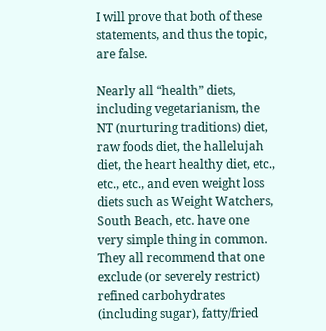I will prove that both of these statements, and thus the topic, are false.

Nearly all “health” diets, including vegetarianism, the NT (nurturing traditions) diet, raw foods diet, the hallelujah diet, the heart healthy diet, etc., etc., etc., and even weight loss diets such as Weight Watchers, South Beach, etc. have one very simple thing in common. They all recommend that one exclude (or severely restrict) refined carbohydrates (including sugar), fatty/fried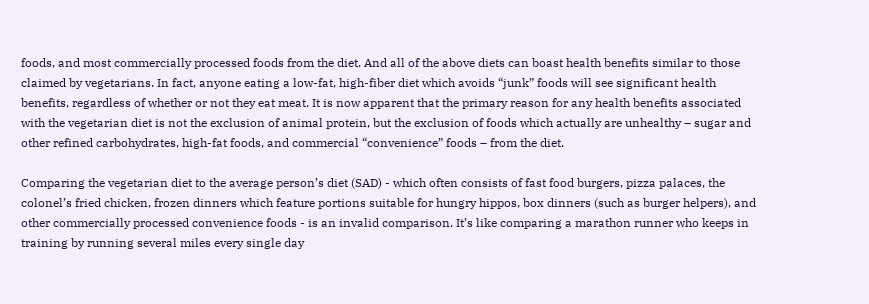foods, and most commercially processed foods from the diet. And all of the above diets can boast health benefits similar to those claimed by vegetarians. In fact, anyone eating a low-fat, high-fiber diet which avoids “junk” foods will see significant health benefits, regardless of whether or not they eat meat. It is now apparent that the primary reason for any health benefits associated with the vegetarian diet is not the exclusion of animal protein, but the exclusion of foods which actually are unhealthy – sugar and other refined carbohydrates, high-fat foods, and commercial “convenience” foods – from the diet.

Comparing the vegetarian diet to the average person’s diet (SAD) - which often consists of fast food burgers, pizza palaces, the colonel’s fried chicken, frozen dinners which feature portions suitable for hungry hippos, box dinners (such as burger helpers), and other commercially processed convenience foods - is an invalid comparison. It’s like comparing a marathon runner who keeps in training by running several miles every single day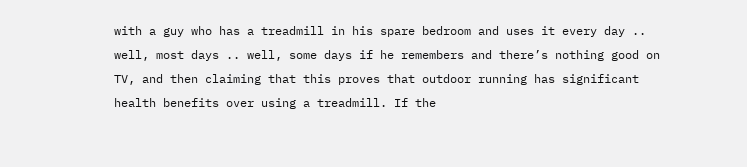with a guy who has a treadmill in his spare bedroom and uses it every day .. well, most days .. well, some days if he remembers and there’s nothing good on TV, and then claiming that this proves that outdoor running has significant health benefits over using a treadmill. If the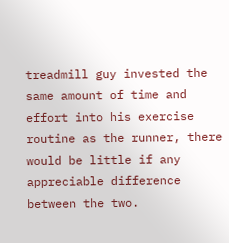treadmill guy invested the same amount of time and effort into his exercise routine as the runner, there would be little if any appreciable difference between the two.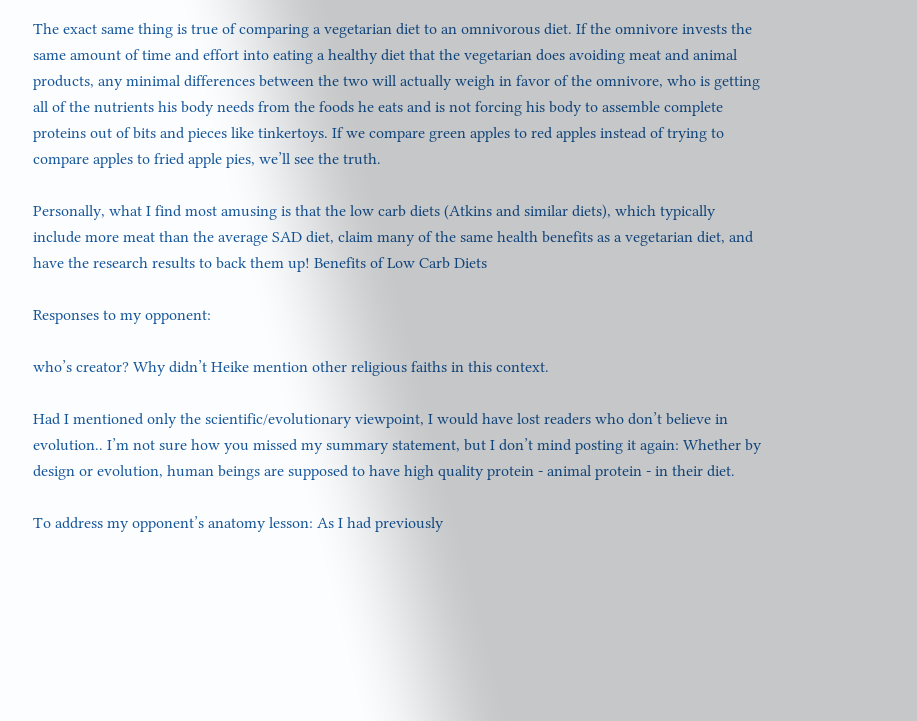The exact same thing is true of comparing a vegetarian diet to an omnivorous diet. If the omnivore invests the same amount of time and effort into eating a healthy diet that the vegetarian does avoiding meat and animal products, any minimal differences between the two will actually weigh in favor of the omnivore, who is getting all of the nutrients his body needs from the foods he eats and is not forcing his body to assemble complete proteins out of bits and pieces like tinkertoys. If we compare green apples to red apples instead of trying to compare apples to fried apple pies, we’ll see the truth.

Personally, what I find most amusing is that the low carb diets (Atkins and similar diets), which typically include more meat than the average SAD diet, claim many of the same health benefits as a vegetarian diet, and have the research results to back them up! Benefits of Low Carb Diets

Responses to my opponent:

who’s creator? Why didn’t Heike mention other religious faiths in this context.

Had I mentioned only the scientific/evolutionary viewpoint, I would have lost readers who don’t believe in evolution.. I’m not sure how you missed my summary statement, but I don’t mind posting it again: Whether by design or evolution, human beings are supposed to have high quality protein - animal protein - in their diet.

To address my opponent’s anatomy lesson: As I had previously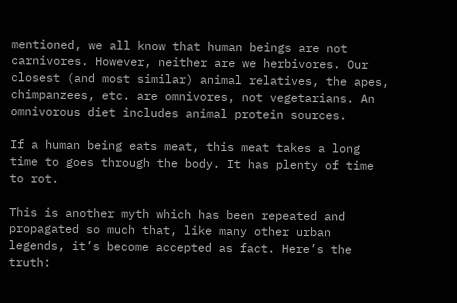mentioned, we all know that human beings are not carnivores. However, neither are we herbivores. Our closest (and most similar) animal relatives, the apes, chimpanzees, etc. are omnivores, not vegetarians. An omnivorous diet includes animal protein sources.

If a human being eats meat, this meat takes a long time to goes through the body. It has plenty of time to rot.

This is another myth which has been repeated and propagated so much that, like many other urban legends, it’s become accepted as fact. Here’s the truth: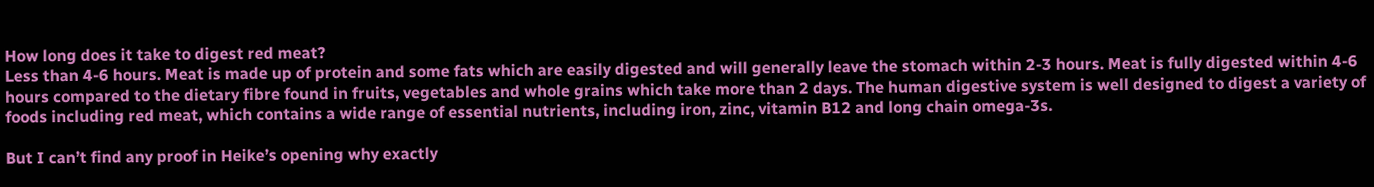How long does it take to digest red meat?
Less than 4-6 hours. Meat is made up of protein and some fats which are easily digested and will generally leave the stomach within 2-3 hours. Meat is fully digested within 4-6 hours compared to the dietary fibre found in fruits, vegetables and whole grains which take more than 2 days. The human digestive system is well designed to digest a variety of foods including red meat, which contains a wide range of essential nutrients, including iron, zinc, vitamin B12 and long chain omega-3s.

But I can’t find any proof in Heike’s opening why exactly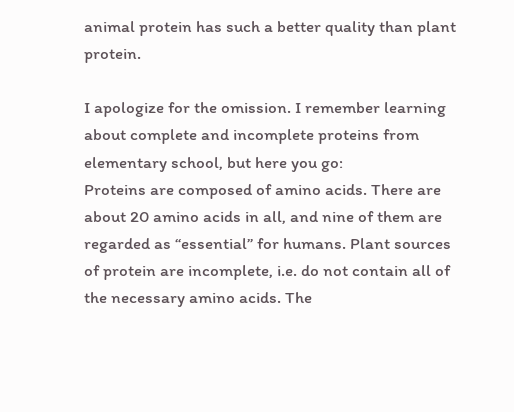animal protein has such a better quality than plant protein.

I apologize for the omission. I remember learning about complete and incomplete proteins from elementary school, but here you go:
Proteins are composed of amino acids. There are about 20 amino acids in all, and nine of them are regarded as “essential” for humans. Plant sources of protein are incomplete, i.e. do not contain all of the necessary amino acids. The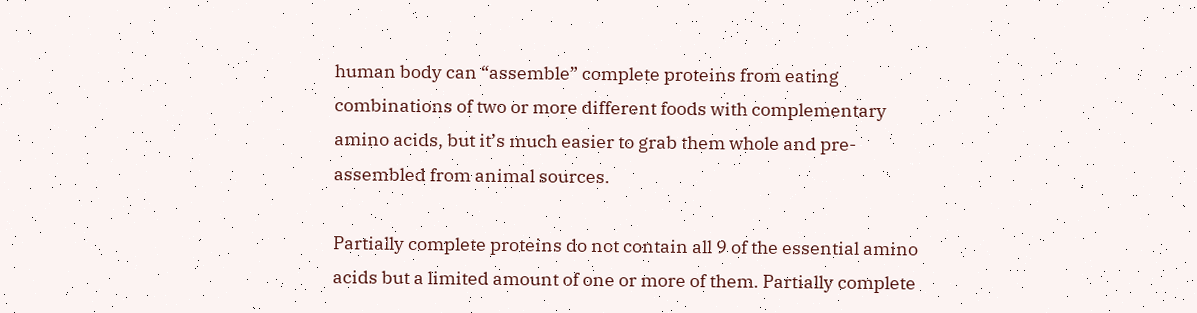human body can “assemble” complete proteins from eating combinations of two or more different foods with complementary amino acids, but it’s much easier to grab them whole and pre-assembled from animal sources.

Partially complete proteins do not contain all 9 of the essential amino acids but a limited amount of one or more of them. Partially complete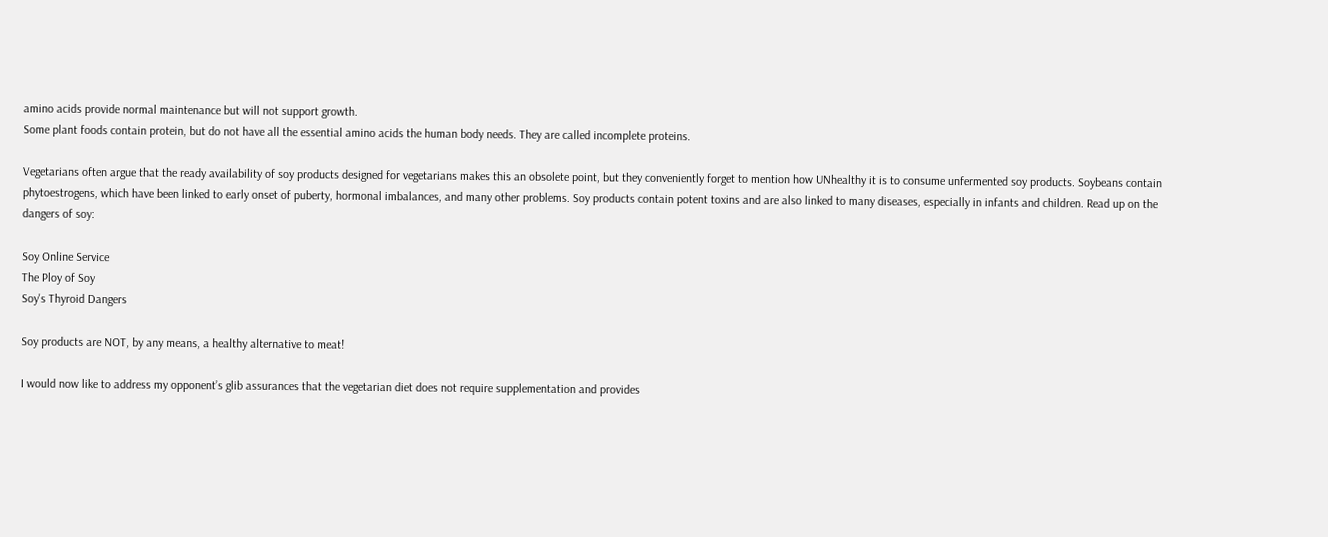amino acids provide normal maintenance but will not support growth.
Some plant foods contain protein, but do not have all the essential amino acids the human body needs. They are called incomplete proteins.

Vegetarians often argue that the ready availability of soy products designed for vegetarians makes this an obsolete point, but they conveniently forget to mention how UNhealthy it is to consume unfermented soy products. Soybeans contain phytoestrogens, which have been linked to early onset of puberty, hormonal imbalances, and many other problems. Soy products contain potent toxins and are also linked to many diseases, especially in infants and children. Read up on the dangers of soy:

Soy Online Service
The Ploy of Soy
Soy's Thyroid Dangers

Soy products are NOT, by any means, a healthy alternative to meat!

I would now like to address my opponent’s glib assurances that the vegetarian diet does not require supplementation and provides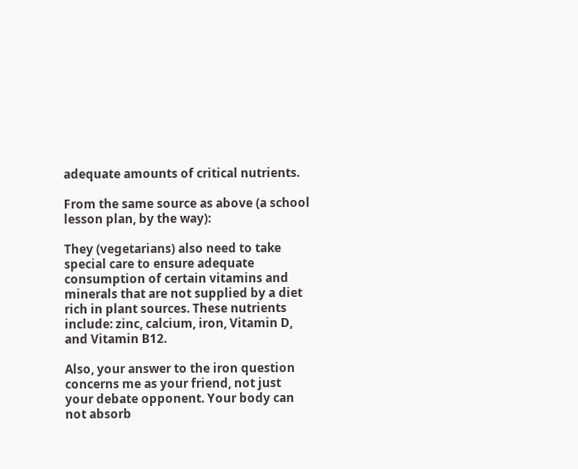adequate amounts of critical nutrients.

From the same source as above (a school lesson plan, by the way):

They (vegetarians) also need to take special care to ensure adequate consumption of certain vitamins and minerals that are not supplied by a diet rich in plant sources. These nutrients include: zinc, calcium, iron, Vitamin D, and Vitamin B12.

Also, your answer to the iron question concerns me as your friend, not just your debate opponent. Your body can not absorb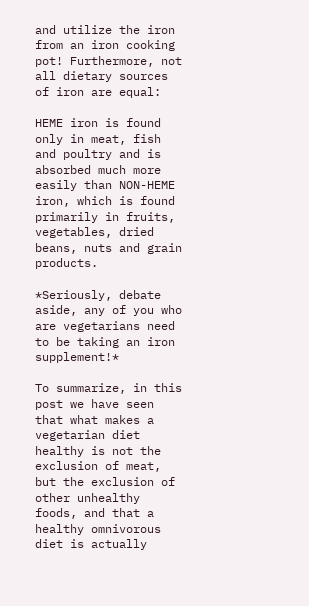and utilize the iron from an iron cooking pot! Furthermore, not all dietary sources of iron are equal:

HEME iron is found only in meat, fish and poultry and is absorbed much more easily than NON-HEME iron, which is found primarily in fruits, vegetables, dried beans, nuts and grain products.

*Seriously, debate aside, any of you who are vegetarians need to be taking an iron supplement!*

To summarize, in this post we have seen that what makes a vegetarian diet healthy is not the exclusion of meat, but the exclusion of other unhealthy foods, and that a healthy omnivorous diet is actually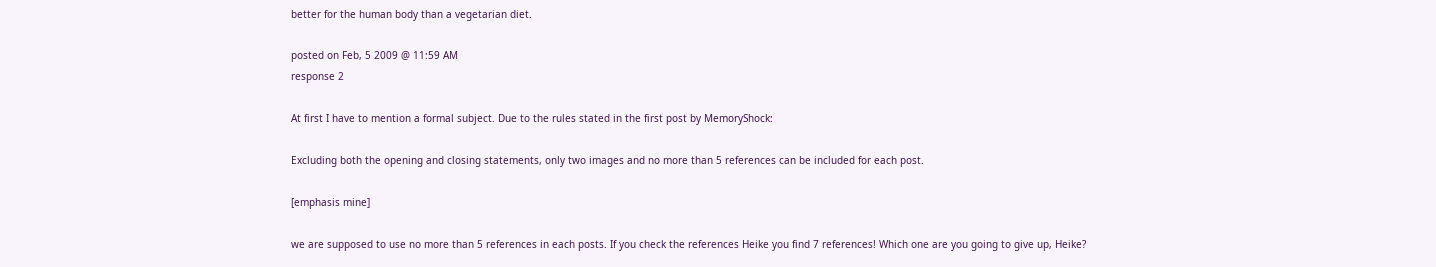better for the human body than a vegetarian diet.

posted on Feb, 5 2009 @ 11:59 AM
response 2

At first I have to mention a formal subject. Due to the rules stated in the first post by MemoryShock:

Excluding both the opening and closing statements, only two images and no more than 5 references can be included for each post.

[emphasis mine]

we are supposed to use no more than 5 references in each posts. If you check the references Heike you find 7 references! Which one are you going to give up, Heike?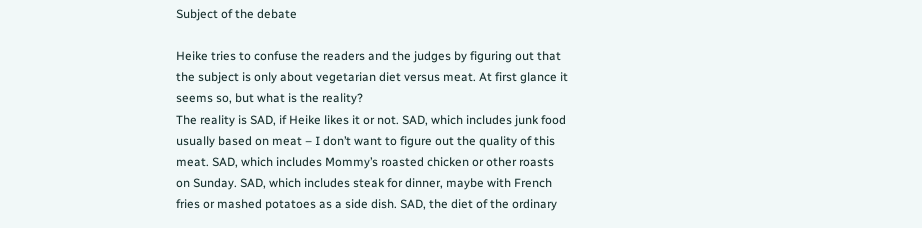Subject of the debate

Heike tries to confuse the readers and the judges by figuring out that the subject is only about vegetarian diet versus meat. At first glance it seems so, but what is the reality?
The reality is SAD, if Heike likes it or not. SAD, which includes junk food usually based on meat – I don’t want to figure out the quality of this meat. SAD, which includes Mommy’s roasted chicken or other roasts on Sunday. SAD, which includes steak for dinner, maybe with French fries or mashed potatoes as a side dish. SAD, the diet of the ordinary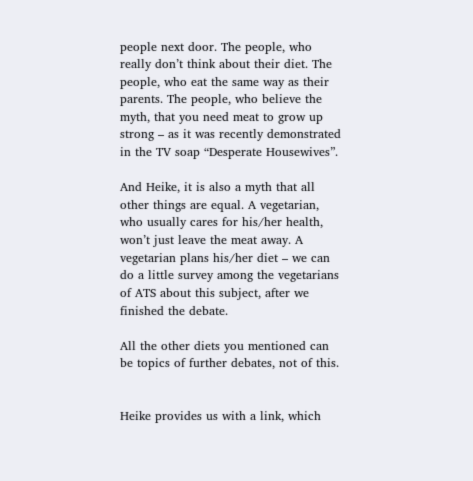people next door. The people, who really don’t think about their diet. The people, who eat the same way as their parents. The people, who believe the myth, that you need meat to grow up strong – as it was recently demonstrated in the TV soap “Desperate Housewives”.

And Heike, it is also a myth that all other things are equal. A vegetarian, who usually cares for his/her health, won’t just leave the meat away. A vegetarian plans his/her diet – we can do a little survey among the vegetarians of ATS about this subject, after we finished the debate.

All the other diets you mentioned can be topics of further debates, not of this.


Heike provides us with a link, which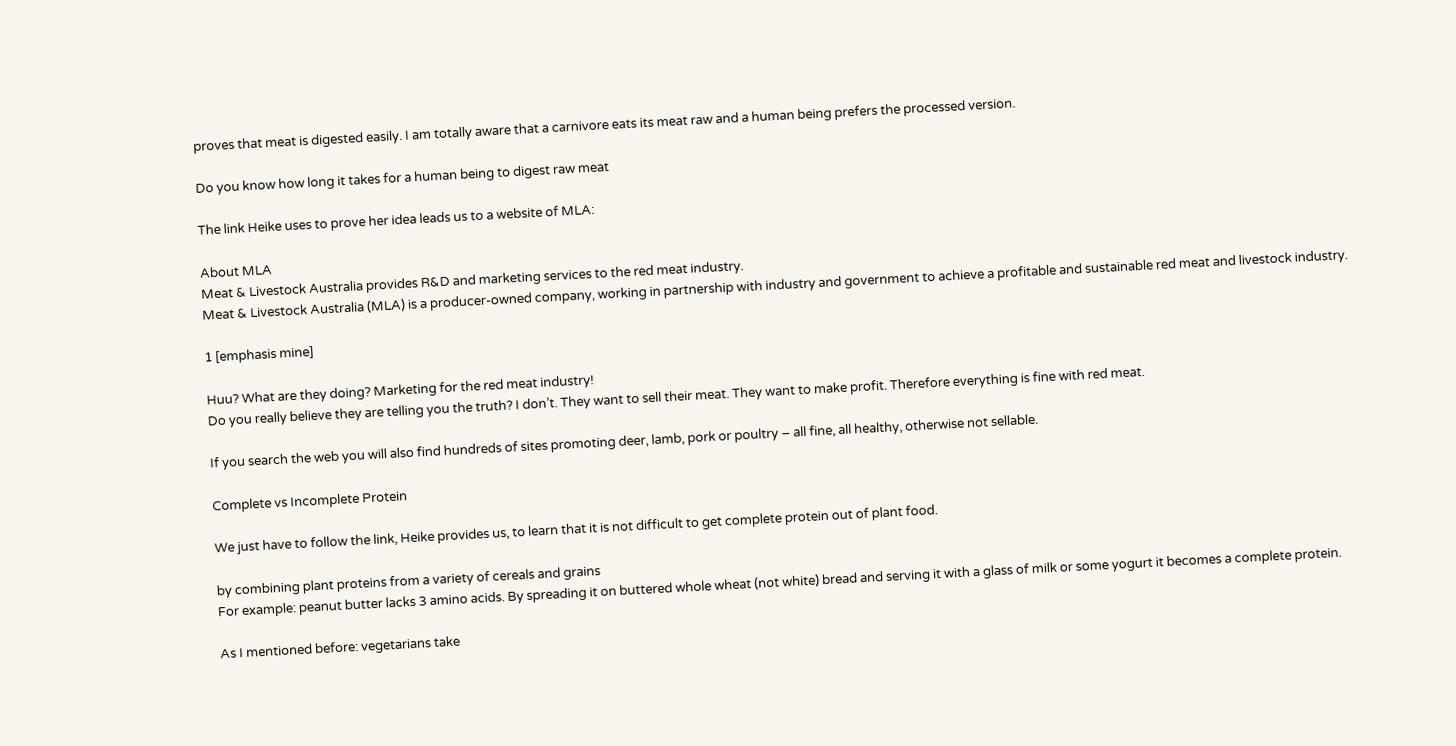proves that meat is digested easily. I am totally aware that a carnivore eats its meat raw and a human being prefers the processed version.

Do you know how long it takes for a human being to digest raw meat

The link Heike uses to prove her idea leads us to a website of MLA:

About MLA
Meat & Livestock Australia provides R&D and marketing services to the red meat industry.
Meat & Livestock Australia (MLA) is a producer-owned company, working in partnership with industry and government to achieve a profitable and sustainable red meat and livestock industry.

1 [emphasis mine]

Huu? What are they doing? Marketing for the red meat industry!
Do you really believe they are telling you the truth? I don’t. They want to sell their meat. They want to make profit. Therefore everything is fine with red meat.

If you search the web you will also find hundreds of sites promoting deer, lamb, pork or poultry – all fine, all healthy, otherwise not sellable.

Complete vs Incomplete Protein

We just have to follow the link, Heike provides us, to learn that it is not difficult to get complete protein out of plant food.

by combining plant proteins from a variety of cereals and grains
For example: peanut butter lacks 3 amino acids. By spreading it on buttered whole wheat (not white) bread and serving it with a glass of milk or some yogurt it becomes a complete protein.

As I mentioned before: vegetarians take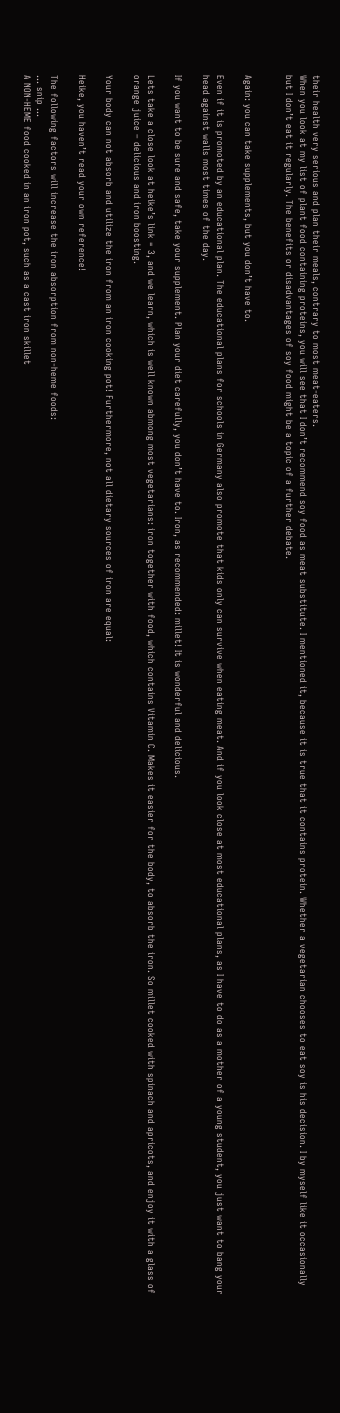their health very serious and plan their meals, contrary to most meat-eaters.
When you look at my list of plant food containing proteins, you will see that I don’t recommend soy food as meat substitute. I mentioned it, because it is true that it contains protein. Whether a vegetarian chooses to eat soy is his decision. I by myself like it occasionally but I don’t eat it regularly. The benefits or disadvantages of soy food might be a topic of a further debate.


Again: you can take supplements, but you don’t have to.

Even if it is promoted by an educational plan. The educational plans for schools in Germany also promote that kids only can survive when eating meat. And if you look close at most educational plans, as I have to do as a mother of a young student, you just want to bang your head against walls most times of the day.

If you want to be sure and safe, take your supplement. Plan your diet carefully, you don’t have to. Iron, as recommended: millet! It is wonderful and delicious.

Lets take a close look at heike’s link = 3, and we learn, which is well known abmong most vegetarians: iron together with food, which contains Vitamin C. Makes it easier for the body, to absorb the iron. So millet cooked with spinach and apricots, and enjoy it with a glass of orange juice – delicious and iron boosting.

Your body can not absorb and utilize the iron from an iron cooking pot! Furthermore, not all dietary sources of iron are equal:

Heike, you haven’t read your own reference!

The following factors will increase the iron absorption from non-heme foods:
… snip …
A NON-HEME food cooked in an iron pot, such as a cast iron skillet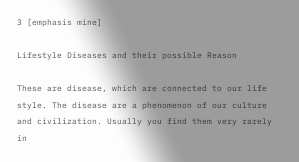3 [emphasis mine]

Lifestyle Diseases and their possible Reason

These are disease, which are connected to our life style. The disease are a phenomenon of our culture and civilization. Usually you find them very rarely in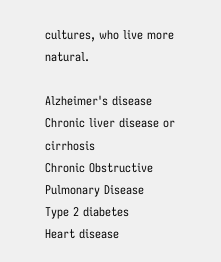cultures, who live more natural.

Alzheimer's disease
Chronic liver disease or cirrhosis
Chronic Obstructive Pulmonary Disease
Type 2 diabetes
Heart disease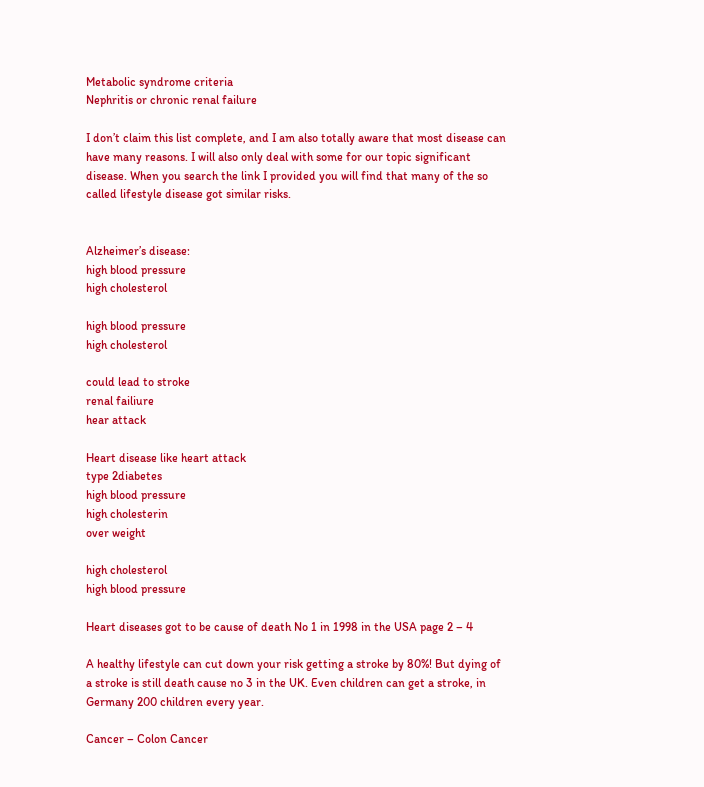Metabolic syndrome criteria
Nephritis or chronic renal failure

I don’t claim this list complete, and I am also totally aware that most disease can have many reasons. I will also only deal with some for our topic significant disease. When you search the link I provided you will find that many of the so called lifestyle disease got similar risks.


Alzheimer’s disease:
high blood pressure
high cholesterol

high blood pressure
high cholesterol

could lead to stroke
renal failiure
hear attack

Heart disease like heart attack
type 2diabetes
high blood pressure
high cholesterin
over weight

high cholesterol
high blood pressure

Heart diseases got to be cause of death No 1 in 1998 in the USA page 2 – 4

A healthy lifestyle can cut down your risk getting a stroke by 80%! But dying of a stroke is still death cause no 3 in the UK. Even children can get a stroke, in Germany 200 children every year.

Cancer – Colon Cancer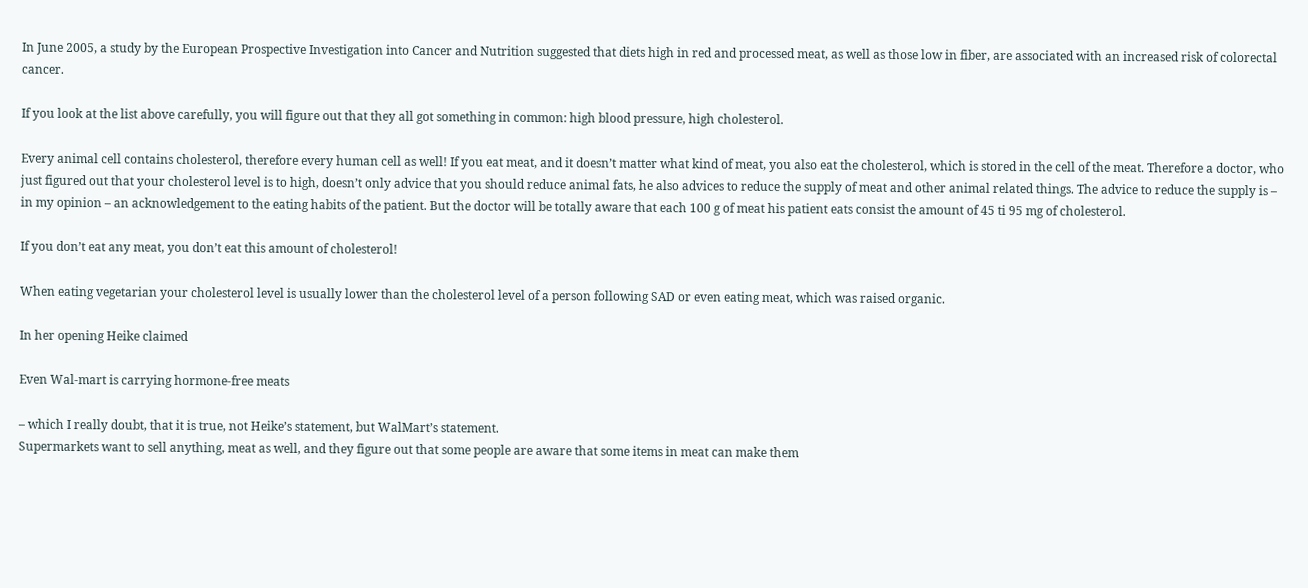In June 2005, a study by the European Prospective Investigation into Cancer and Nutrition suggested that diets high in red and processed meat, as well as those low in fiber, are associated with an increased risk of colorectal cancer.

If you look at the list above carefully, you will figure out that they all got something in common: high blood pressure, high cholesterol.

Every animal cell contains cholesterol, therefore every human cell as well! If you eat meat, and it doesn’t matter what kind of meat, you also eat the cholesterol, which is stored in the cell of the meat. Therefore a doctor, who just figured out that your cholesterol level is to high, doesn’t only advice that you should reduce animal fats, he also advices to reduce the supply of meat and other animal related things. The advice to reduce the supply is – in my opinion – an acknowledgement to the eating habits of the patient. But the doctor will be totally aware that each 100 g of meat his patient eats consist the amount of 45 ti 95 mg of cholesterol.

If you don’t eat any meat, you don’t eat this amount of cholesterol!

When eating vegetarian your cholesterol level is usually lower than the cholesterol level of a person following SAD or even eating meat, which was raised organic.

In her opening Heike claimed

Even Wal-mart is carrying hormone-free meats

– which I really doubt, that it is true, not Heike’s statement, but WalMart’s statement.
Supermarkets want to sell anything, meat as well, and they figure out that some people are aware that some items in meat can make them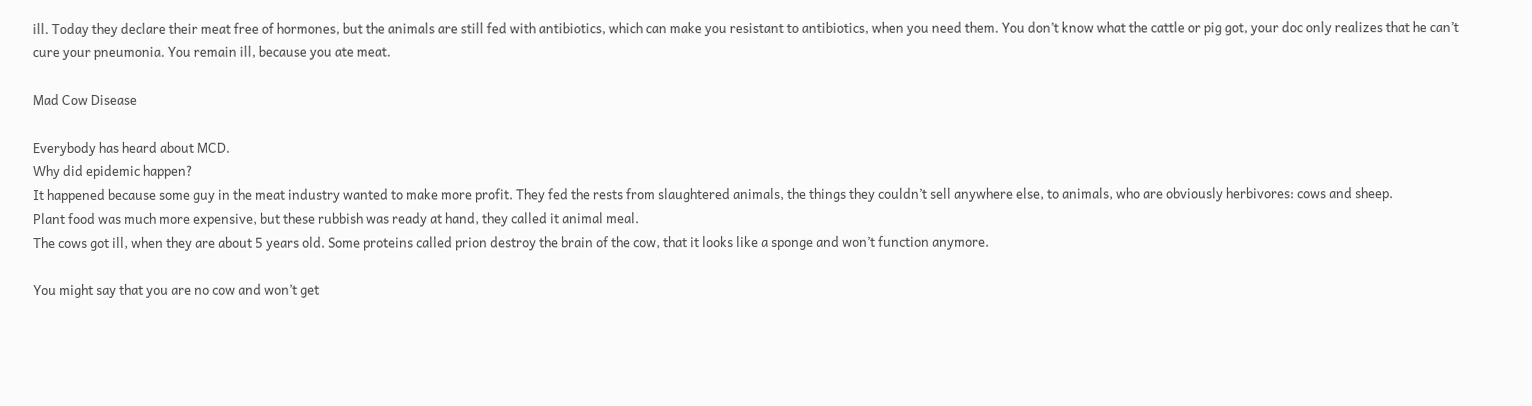ill. Today they declare their meat free of hormones, but the animals are still fed with antibiotics, which can make you resistant to antibiotics, when you need them. You don’t know what the cattle or pig got, your doc only realizes that he can’t cure your pneumonia. You remain ill, because you ate meat.

Mad Cow Disease

Everybody has heard about MCD.
Why did epidemic happen?
It happened because some guy in the meat industry wanted to make more profit. They fed the rests from slaughtered animals, the things they couldn’t sell anywhere else, to animals, who are obviously herbivores: cows and sheep.
Plant food was much more expensive, but these rubbish was ready at hand, they called it animal meal.
The cows got ill, when they are about 5 years old. Some proteins called prion destroy the brain of the cow, that it looks like a sponge and won’t function anymore.

You might say that you are no cow and won’t get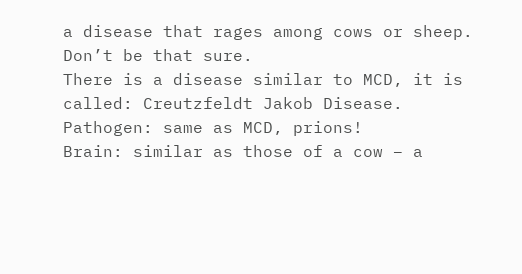a disease that rages among cows or sheep.
Don’t be that sure.
There is a disease similar to MCD, it is called: Creutzfeldt Jakob Disease.
Pathogen: same as MCD, prions!
Brain: similar as those of a cow – a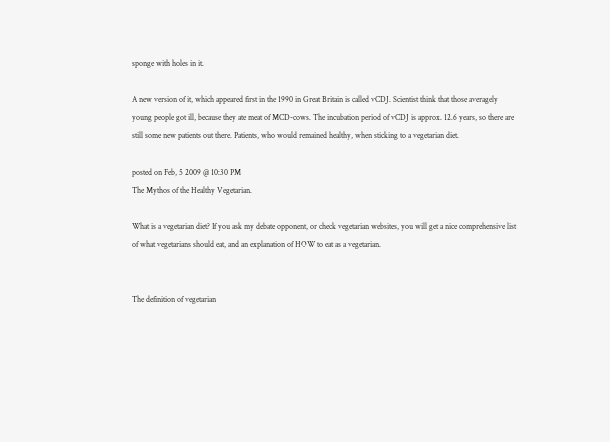sponge with holes in it.

A new version of it, which appeared first in the 1990 in Great Britain is called vCDJ. Scientist think that those averagely young people got ill, because they ate meat of MCD-cows. The incubation period of vCDJ is approx. 12.6 years, so there are still some new patients out there. Patients, who would remained healthy, when sticking to a vegetarian diet.

posted on Feb, 5 2009 @ 10:30 PM
The Mythos of the Healthy Vegetarian.

What is a vegetarian diet? If you ask my debate opponent, or check vegetarian websites, you will get a nice comprehensive list of what vegetarians should eat, and an explanation of HOW to eat as a vegetarian.


The definition of vegetarian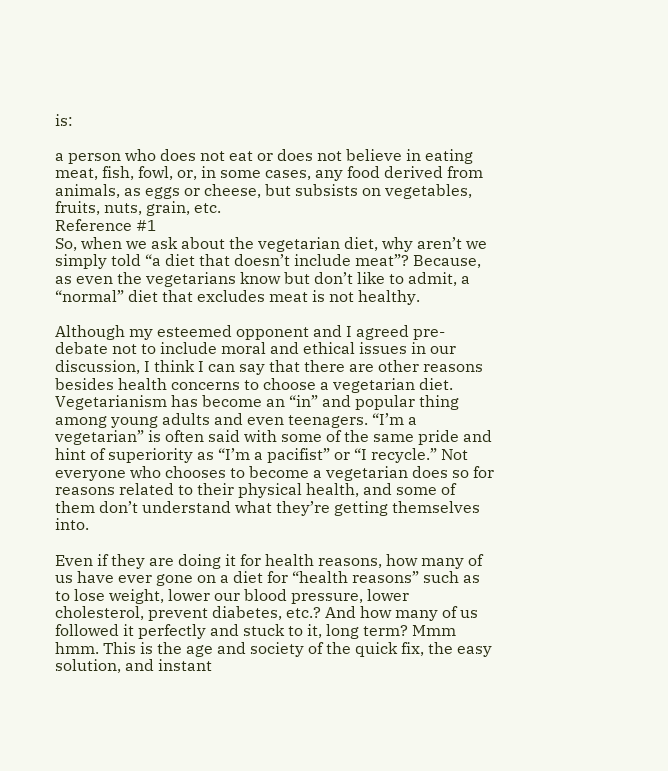is:

a person who does not eat or does not believe in eating meat, fish, fowl, or, in some cases, any food derived from animals, as eggs or cheese, but subsists on vegetables, fruits, nuts, grain, etc.
Reference #1
So, when we ask about the vegetarian diet, why aren’t we simply told “a diet that doesn’t include meat”? Because, as even the vegetarians know but don’t like to admit, a “normal” diet that excludes meat is not healthy.

Although my esteemed opponent and I agreed pre-debate not to include moral and ethical issues in our discussion, I think I can say that there are other reasons besides health concerns to choose a vegetarian diet. Vegetarianism has become an “in” and popular thing among young adults and even teenagers. “I’m a vegetarian” is often said with some of the same pride and hint of superiority as “I’m a pacifist” or “I recycle.” Not everyone who chooses to become a vegetarian does so for reasons related to their physical health, and some of them don’t understand what they’re getting themselves into.

Even if they are doing it for health reasons, how many of us have ever gone on a diet for “health reasons” such as to lose weight, lower our blood pressure, lower cholesterol, prevent diabetes, etc.? And how many of us followed it perfectly and stuck to it, long term? Mmm hmm. This is the age and society of the quick fix, the easy solution, and instant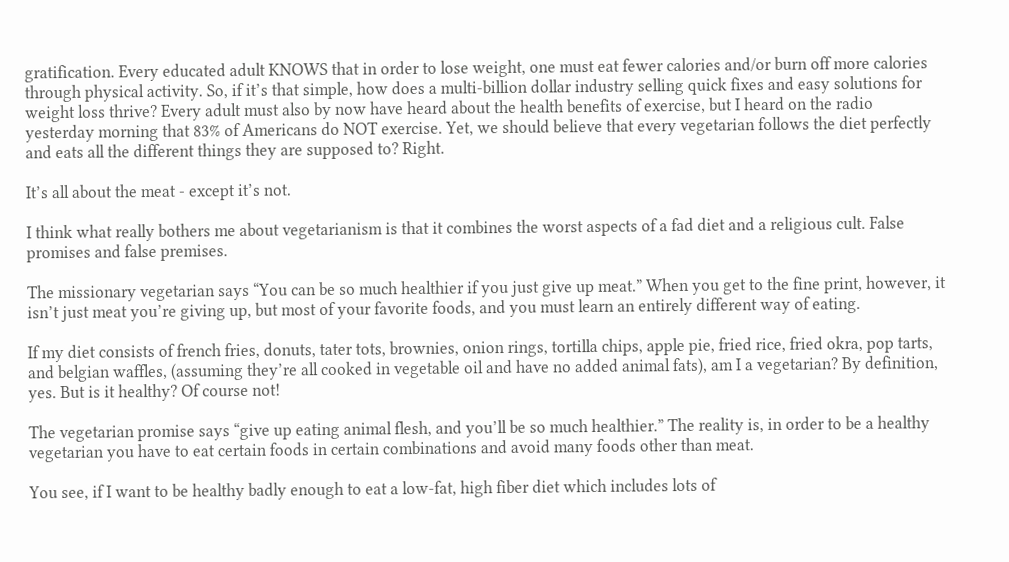gratification. Every educated adult KNOWS that in order to lose weight, one must eat fewer calories and/or burn off more calories through physical activity. So, if it’s that simple, how does a multi-billion dollar industry selling quick fixes and easy solutions for weight loss thrive? Every adult must also by now have heard about the health benefits of exercise, but I heard on the radio yesterday morning that 83% of Americans do NOT exercise. Yet, we should believe that every vegetarian follows the diet perfectly and eats all the different things they are supposed to? Right.

It’s all about the meat - except it’s not.

I think what really bothers me about vegetarianism is that it combines the worst aspects of a fad diet and a religious cult. False promises and false premises.

The missionary vegetarian says “You can be so much healthier if you just give up meat.” When you get to the fine print, however, it isn’t just meat you’re giving up, but most of your favorite foods, and you must learn an entirely different way of eating.

If my diet consists of french fries, donuts, tater tots, brownies, onion rings, tortilla chips, apple pie, fried rice, fried okra, pop tarts, and belgian waffles, (assuming they’re all cooked in vegetable oil and have no added animal fats), am I a vegetarian? By definition, yes. But is it healthy? Of course not!

The vegetarian promise says “give up eating animal flesh, and you’ll be so much healthier.” The reality is, in order to be a healthy vegetarian you have to eat certain foods in certain combinations and avoid many foods other than meat.

You see, if I want to be healthy badly enough to eat a low-fat, high fiber diet which includes lots of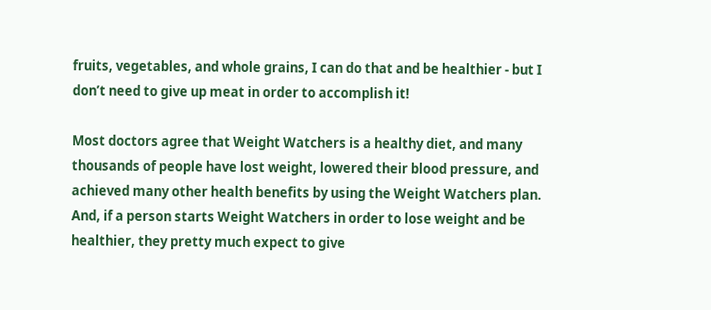fruits, vegetables, and whole grains, I can do that and be healthier - but I don’t need to give up meat in order to accomplish it!

Most doctors agree that Weight Watchers is a healthy diet, and many thousands of people have lost weight, lowered their blood pressure, and achieved many other health benefits by using the Weight Watchers plan. And, if a person starts Weight Watchers in order to lose weight and be healthier, they pretty much expect to give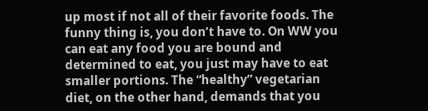up most if not all of their favorite foods. The funny thing is, you don’t have to. On WW you can eat any food you are bound and determined to eat, you just may have to eat smaller portions. The “healthy” vegetarian diet, on the other hand, demands that you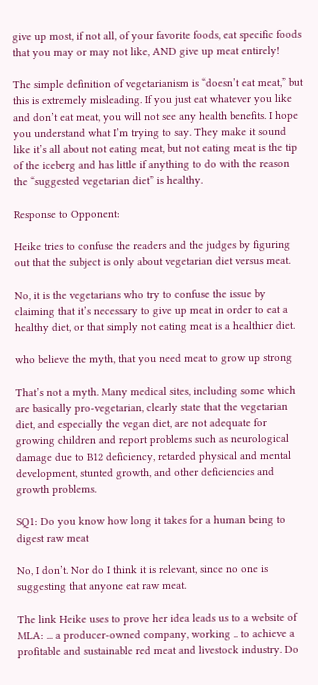give up most, if not all, of your favorite foods, eat specific foods that you may or may not like, AND give up meat entirely!

The simple definition of vegetarianism is “doesn’t eat meat,” but this is extremely misleading. If you just eat whatever you like and don’t eat meat, you will not see any health benefits. I hope you understand what I’m trying to say. They make it sound like it’s all about not eating meat, but not eating meat is the tip of the iceberg and has little if anything to do with the reason the “suggested vegetarian diet” is healthy.

Response to Opponent:

Heike tries to confuse the readers and the judges by figuring out that the subject is only about vegetarian diet versus meat.

No, it is the vegetarians who try to confuse the issue by claiming that it’s necessary to give up meat in order to eat a healthy diet, or that simply not eating meat is a healthier diet.

who believe the myth, that you need meat to grow up strong

That’s not a myth. Many medical sites, including some which are basically pro-vegetarian, clearly state that the vegetarian diet, and especially the vegan diet, are not adequate for growing children and report problems such as neurological damage due to B12 deficiency, retarded physical and mental development, stunted growth, and other deficiencies and growth problems.

SQ1: Do you know how long it takes for a human being to digest raw meat

No, I don’t. Nor do I think it is relevant, since no one is suggesting that anyone eat raw meat.

The link Heike uses to prove her idea leads us to a website of MLA: ... a producer-owned company, working .. to achieve a profitable and sustainable red meat and livestock industry. Do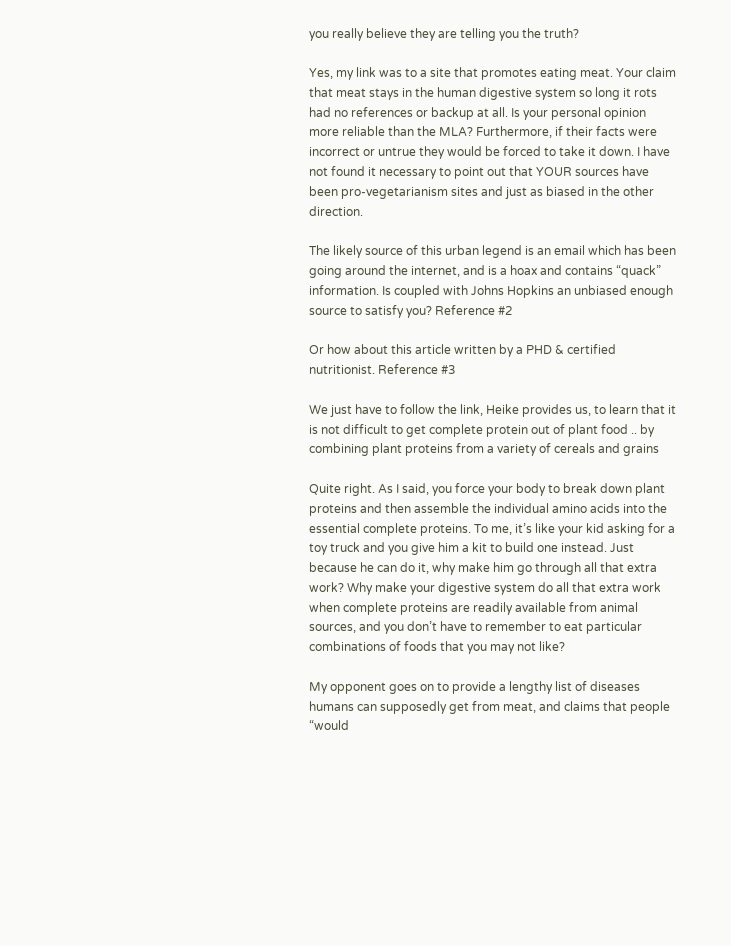you really believe they are telling you the truth?

Yes, my link was to a site that promotes eating meat. Your claim that meat stays in the human digestive system so long it rots had no references or backup at all. Is your personal opinion more reliable than the MLA? Furthermore, if their facts were incorrect or untrue they would be forced to take it down. I have not found it necessary to point out that YOUR sources have been pro-vegetarianism sites and just as biased in the other direction.

The likely source of this urban legend is an email which has been going around the internet, and is a hoax and contains “quack” information. Is coupled with Johns Hopkins an unbiased enough source to satisfy you? Reference #2

Or how about this article written by a PHD & certified nutritionist. Reference #3

We just have to follow the link, Heike provides us, to learn that it is not difficult to get complete protein out of plant food .. by combining plant proteins from a variety of cereals and grains

Quite right. As I said, you force your body to break down plant proteins and then assemble the individual amino acids into the essential complete proteins. To me, it’s like your kid asking for a toy truck and you give him a kit to build one instead. Just because he can do it, why make him go through all that extra work? Why make your digestive system do all that extra work when complete proteins are readily available from animal sources, and you don’t have to remember to eat particular combinations of foods that you may not like?

My opponent goes on to provide a lengthy list of diseases humans can supposedly get from meat, and claims that people “would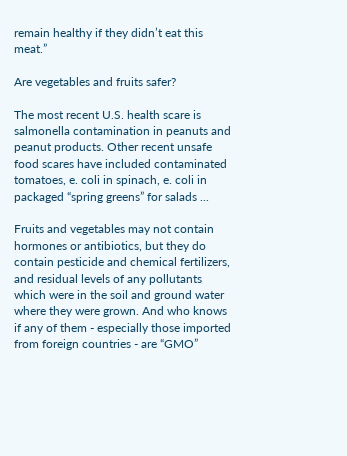remain healthy if they didn’t eat this meat.”

Are vegetables and fruits safer?

The most recent U.S. health scare is salmonella contamination in peanuts and peanut products. Other recent unsafe food scares have included contaminated tomatoes, e. coli in spinach, e. coli in packaged “spring greens” for salads ...

Fruits and vegetables may not contain hormones or antibiotics, but they do contain pesticide and chemical fertilizers, and residual levels of any pollutants which were in the soil and ground water where they were grown. And who knows if any of them - especially those imported from foreign countries - are “GMO”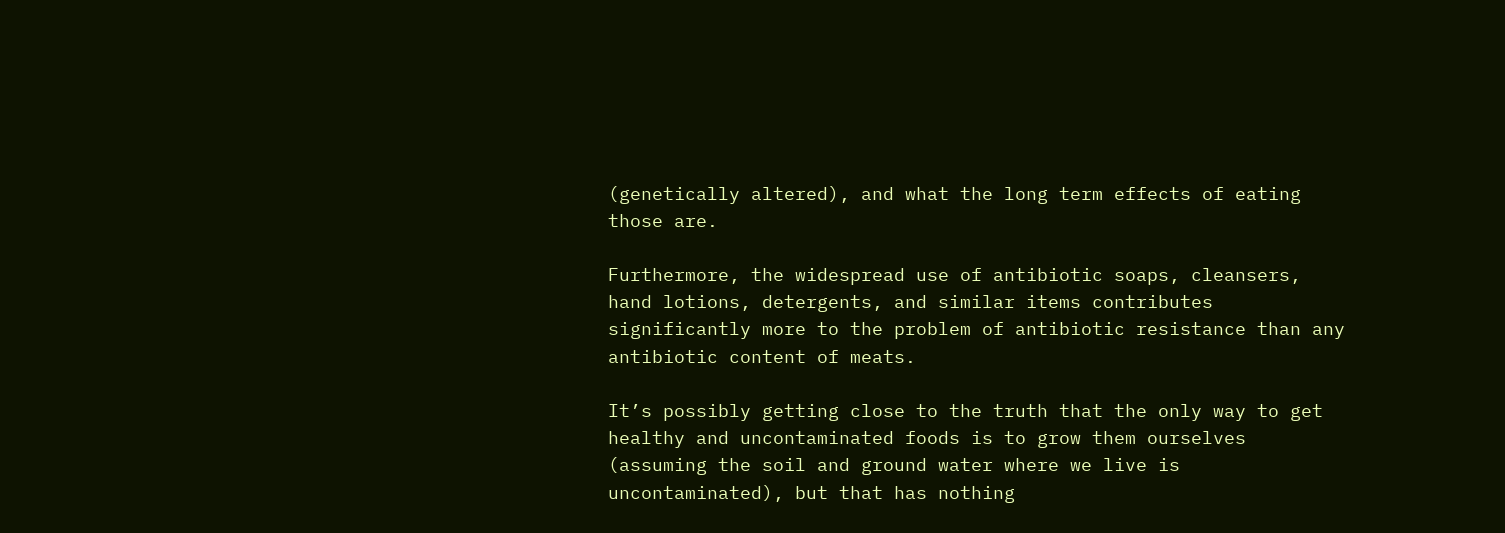(genetically altered), and what the long term effects of eating those are.

Furthermore, the widespread use of antibiotic soaps, cleansers, hand lotions, detergents, and similar items contributes significantly more to the problem of antibiotic resistance than any antibiotic content of meats.

It’s possibly getting close to the truth that the only way to get healthy and uncontaminated foods is to grow them ourselves (assuming the soil and ground water where we live is uncontaminated), but that has nothing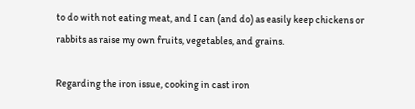to do with not eating meat, and I can (and do) as easily keep chickens or rabbits as raise my own fruits, vegetables, and grains.

Regarding the iron issue, cooking in cast iron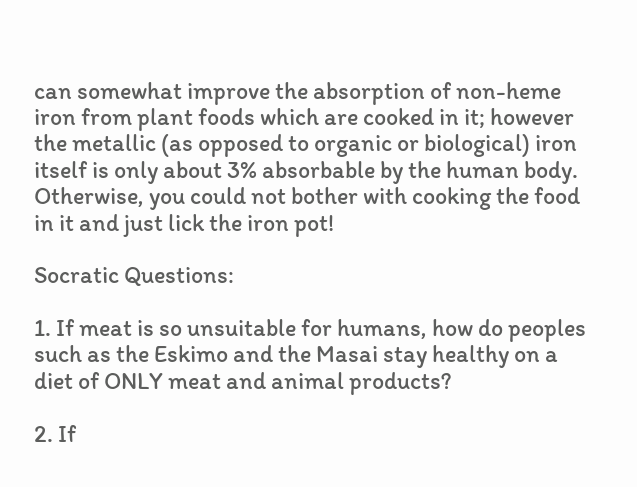can somewhat improve the absorption of non-heme iron from plant foods which are cooked in it; however the metallic (as opposed to organic or biological) iron itself is only about 3% absorbable by the human body. Otherwise, you could not bother with cooking the food in it and just lick the iron pot!

Socratic Questions:

1. If meat is so unsuitable for humans, how do peoples such as the Eskimo and the Masai stay healthy on a diet of ONLY meat and animal products?

2. If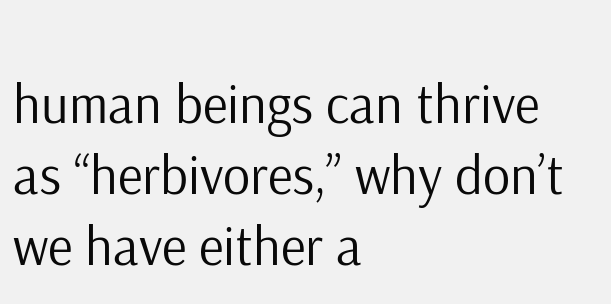human beings can thrive as “herbivores,” why don’t we have either a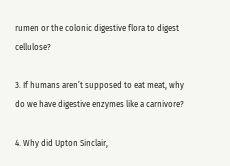rumen or the colonic digestive flora to digest cellulose?

3. If humans aren’t supposed to eat meat, why do we have digestive enzymes like a carnivore?

4. Why did Upton Sinclair,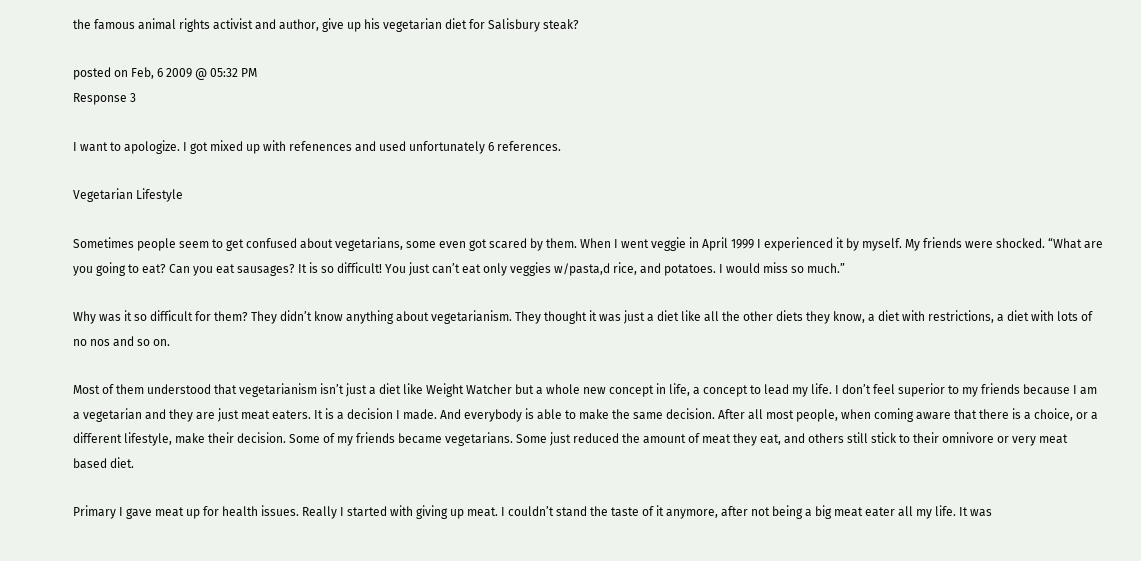the famous animal rights activist and author, give up his vegetarian diet for Salisbury steak?

posted on Feb, 6 2009 @ 05:32 PM
Response 3

I want to apologize. I got mixed up with refenences and used unfortunately 6 references.

Vegetarian Lifestyle

Sometimes people seem to get confused about vegetarians, some even got scared by them. When I went veggie in April 1999 I experienced it by myself. My friends were shocked. “What are you going to eat? Can you eat sausages? It is so difficult! You just can’t eat only veggies w/pasta,d rice, and potatoes. I would miss so much.”

Why was it so difficult for them? They didn’t know anything about vegetarianism. They thought it was just a diet like all the other diets they know, a diet with restrictions, a diet with lots of no nos and so on.

Most of them understood that vegetarianism isn’t just a diet like Weight Watcher but a whole new concept in life, a concept to lead my life. I don’t feel superior to my friends because I am a vegetarian and they are just meat eaters. It is a decision I made. And everybody is able to make the same decision. After all most people, when coming aware that there is a choice, or a different lifestyle, make their decision. Some of my friends became vegetarians. Some just reduced the amount of meat they eat, and others still stick to their omnivore or very meat based diet.

Primary I gave meat up for health issues. Really I started with giving up meat. I couldn’t stand the taste of it anymore, after not being a big meat eater all my life. It was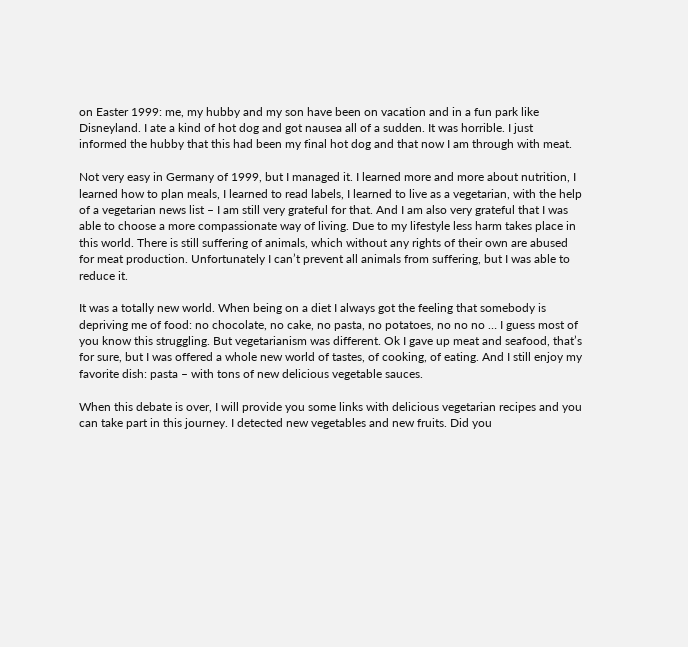on Easter 1999: me, my hubby and my son have been on vacation and in a fun park like Disneyland. I ate a kind of hot dog and got nausea all of a sudden. It was horrible. I just informed the hubby that this had been my final hot dog and that now I am through with meat.

Not very easy in Germany of 1999, but I managed it. I learned more and more about nutrition, I learned how to plan meals, I learned to read labels, I learned to live as a vegetarian, with the help of a vegetarian news list – I am still very grateful for that. And I am also very grateful that I was able to choose a more compassionate way of living. Due to my lifestyle less harm takes place in this world. There is still suffering of animals, which without any rights of their own are abused for meat production. Unfortunately I can’t prevent all animals from suffering, but I was able to reduce it.

It was a totally new world. When being on a diet I always got the feeling that somebody is depriving me of food: no chocolate, no cake, no pasta, no potatoes, no no no … I guess most of you know this struggling. But vegetarianism was different. Ok I gave up meat and seafood, that’s for sure, but I was offered a whole new world of tastes, of cooking, of eating. And I still enjoy my favorite dish: pasta – with tons of new delicious vegetable sauces.

When this debate is over, I will provide you some links with delicious vegetarian recipes and you can take part in this journey. I detected new vegetables and new fruits. Did you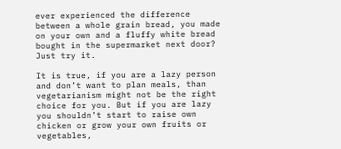ever experienced the difference between a whole grain bread, you made on your own and a fluffy white bread bought in the supermarket next door? Just try it.

It is true, if you are a lazy person and don’t want to plan meals, than vegetarianism might not be the right choice for you. But if you are lazy you shouldn’t start to raise own chicken or grow your own fruits or vegetables,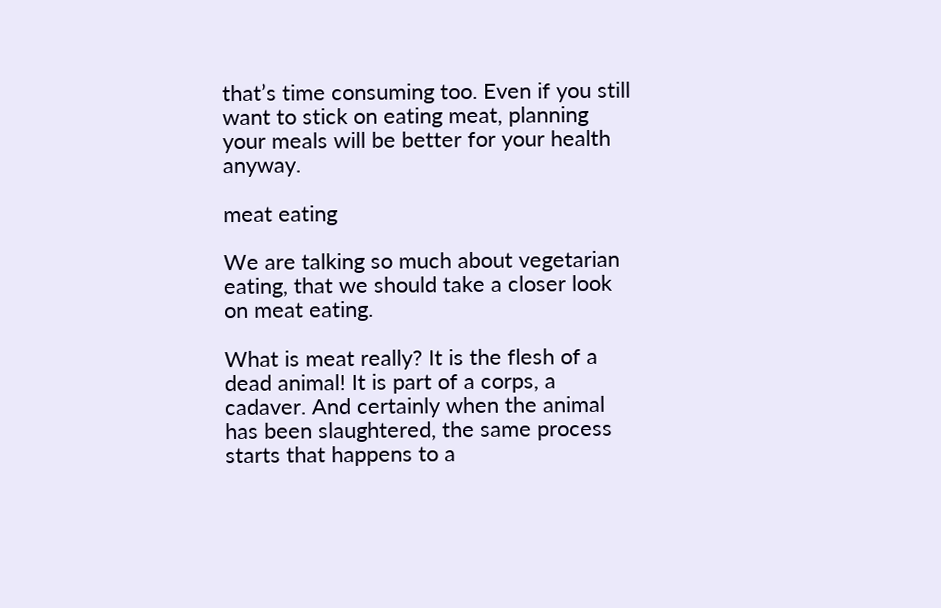that’s time consuming too. Even if you still want to stick on eating meat, planning your meals will be better for your health anyway.

meat eating

We are talking so much about vegetarian eating, that we should take a closer look on meat eating.

What is meat really? It is the flesh of a dead animal! It is part of a corps, a cadaver. And certainly when the animal has been slaughtered, the same process starts that happens to a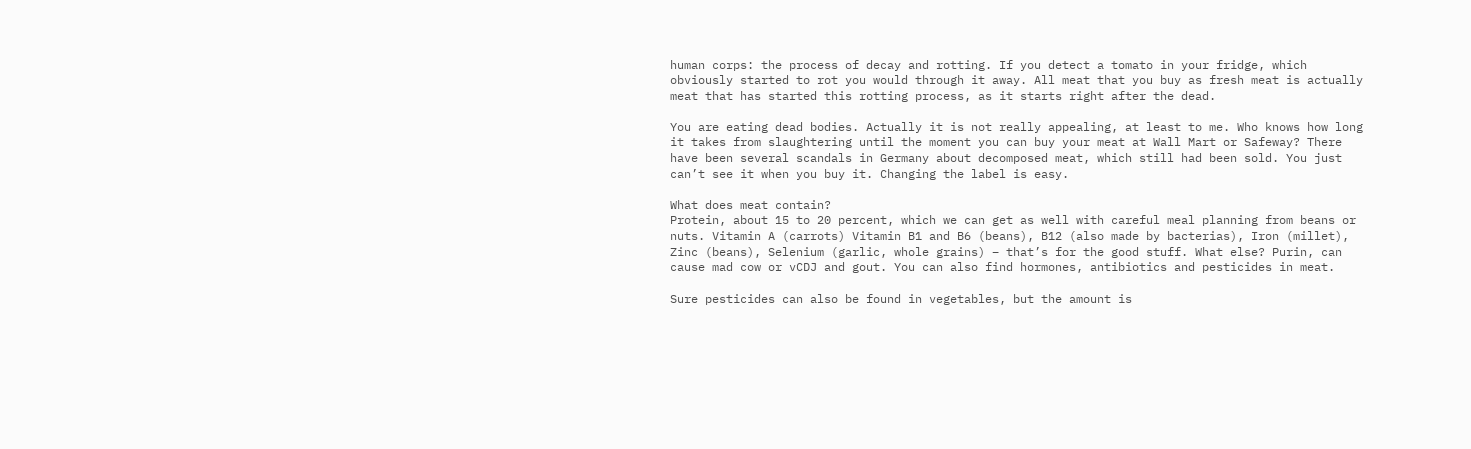human corps: the process of decay and rotting. If you detect a tomato in your fridge, which obviously started to rot you would through it away. All meat that you buy as fresh meat is actually meat that has started this rotting process, as it starts right after the dead.

You are eating dead bodies. Actually it is not really appealing, at least to me. Who knows how long it takes from slaughtering until the moment you can buy your meat at Wall Mart or Safeway? There have been several scandals in Germany about decomposed meat, which still had been sold. You just can’t see it when you buy it. Changing the label is easy.

What does meat contain?
Protein, about 15 to 20 percent, which we can get as well with careful meal planning from beans or nuts. Vitamin A (carrots) Vitamin B1 and B6 (beans), B12 (also made by bacterias), Iron (millet), Zinc (beans), Selenium (garlic, whole grains) – that’s for the good stuff. What else? Purin, can cause mad cow or vCDJ and gout. You can also find hormones, antibiotics and pesticides in meat.

Sure pesticides can also be found in vegetables, but the amount is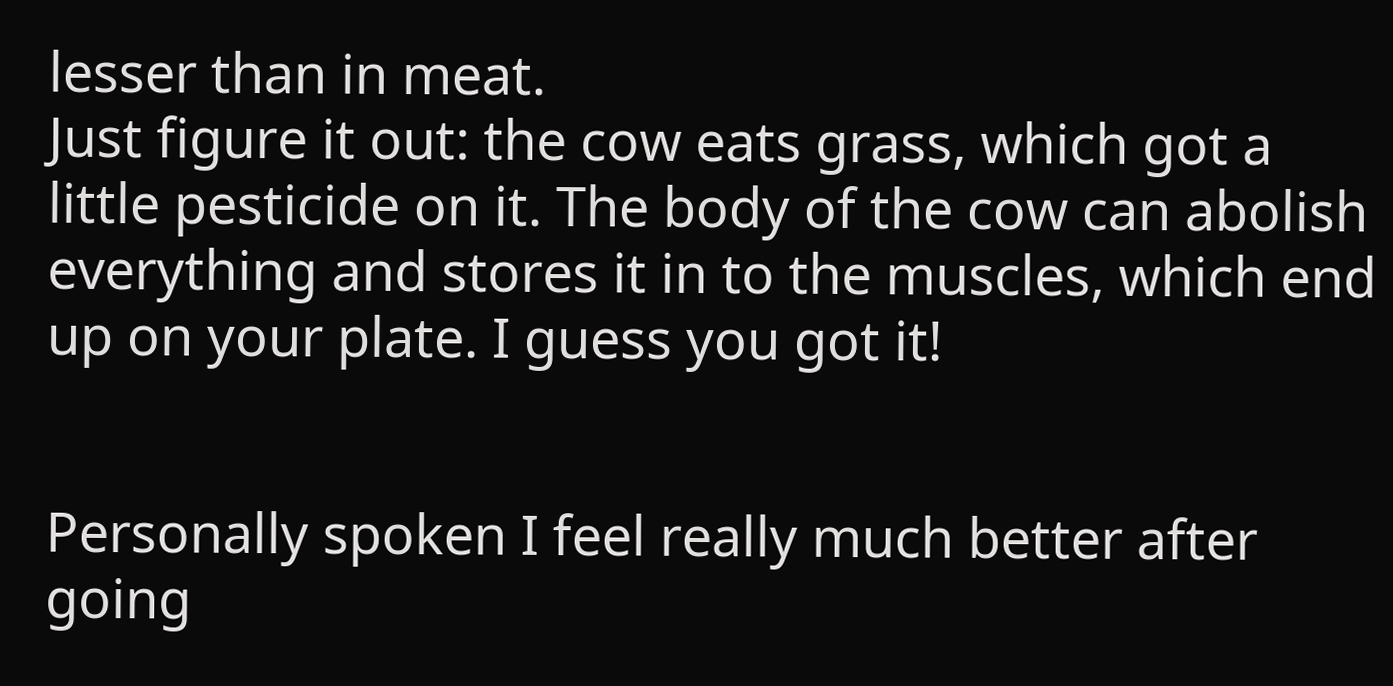lesser than in meat.
Just figure it out: the cow eats grass, which got a little pesticide on it. The body of the cow can abolish everything and stores it in to the muscles, which end up on your plate. I guess you got it!


Personally spoken I feel really much better after going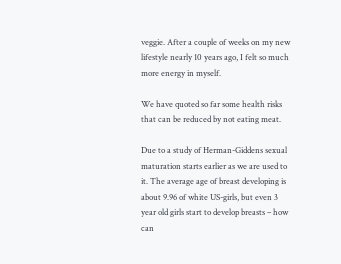veggie. After a couple of weeks on my new lifestyle nearly 10 years ago, I felt so much more energy in myself.

We have quoted so far some health risks that can be reduced by not eating meat.

Due to a study of Herman-Giddens sexual maturation starts earlier as we are used to it. The average age of breast developing is about 9.96 of white US-girls, but even 3 year old girls start to develop breasts – how can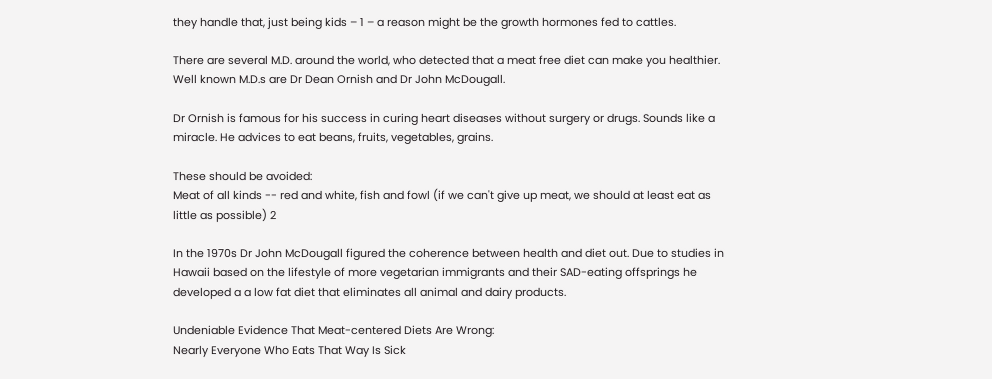they handle that, just being kids – 1 – a reason might be the growth hormones fed to cattles.

There are several M.D. around the world, who detected that a meat free diet can make you healthier. Well known M.D.s are Dr Dean Ornish and Dr John McDougall.

Dr Ornish is famous for his success in curing heart diseases without surgery or drugs. Sounds like a miracle. He advices to eat beans, fruits, vegetables, grains.

These should be avoided:
Meat of all kinds -- red and white, fish and fowl (if we can't give up meat, we should at least eat as little as possible) 2

In the 1970s Dr John McDougall figured the coherence between health and diet out. Due to studies in Hawaii based on the lifestyle of more vegetarian immigrants and their SAD-eating offsprings he developed a a low fat diet that eliminates all animal and dairy products.

Undeniable Evidence That Meat-centered Diets Are Wrong:
Nearly Everyone Who Eats That Way Is Sick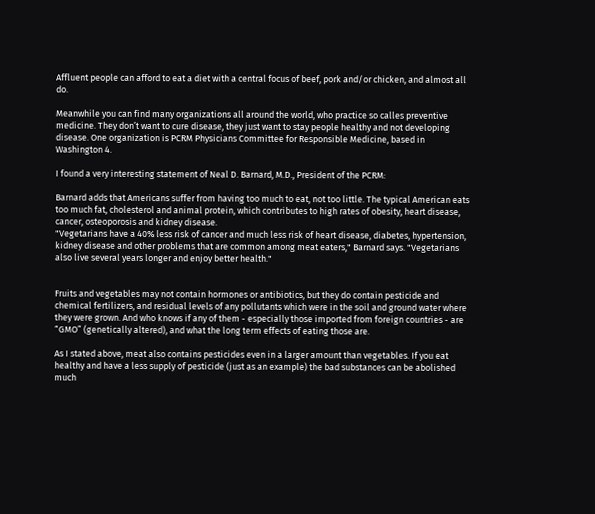Affluent people can afford to eat a diet with a central focus of beef, pork and/or chicken, and almost all do.

Meanwhile you can find many organizations all around the world, who practice so calles preventive medicine. They don’t want to cure disease, they just want to stay people healthy and not developing disease. One organization is PCRM Physicians Committee for Responsible Medicine, based in Washington 4.

I found a very interesting statement of Neal D. Barnard, M.D., President of the PCRM:

Barnard adds that Americans suffer from having too much to eat, not too little. The typical American eats too much fat, cholesterol and animal protein, which contributes to high rates of obesity, heart disease, cancer, osteoporosis and kidney disease.
"Vegetarians have a 40% less risk of cancer and much less risk of heart disease, diabetes, hypertension, kidney disease and other problems that are common among meat eaters," Barnard says. "Vegetarians also live several years longer and enjoy better health."


Fruits and vegetables may not contain hormones or antibiotics, but they do contain pesticide and chemical fertilizers, and residual levels of any pollutants which were in the soil and ground water where they were grown. And who knows if any of them - especially those imported from foreign countries - are “GMO” (genetically altered), and what the long term effects of eating those are.

As I stated above, meat also contains pesticides even in a larger amount than vegetables. If you eat healthy and have a less supply of pesticide (just as an example) the bad substances can be abolished much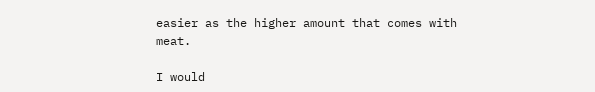easier as the higher amount that comes with meat.

I would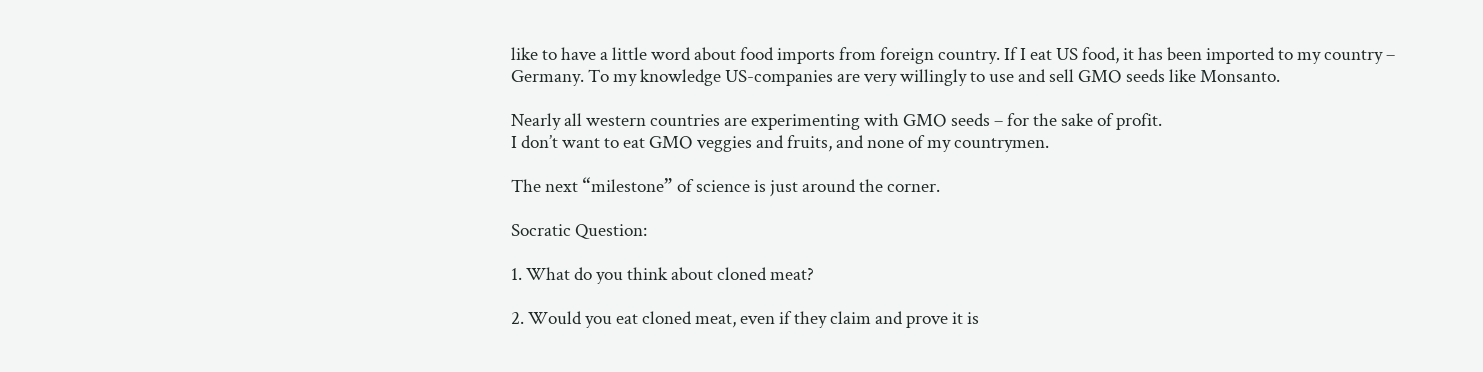like to have a little word about food imports from foreign country. If I eat US food, it has been imported to my country – Germany. To my knowledge US-companies are very willingly to use and sell GMO seeds like Monsanto.

Nearly all western countries are experimenting with GMO seeds – for the sake of profit.
I don’t want to eat GMO veggies and fruits, and none of my countrymen.

The next “milestone” of science is just around the corner.

Socratic Question:

1. What do you think about cloned meat?

2. Would you eat cloned meat, even if they claim and prove it is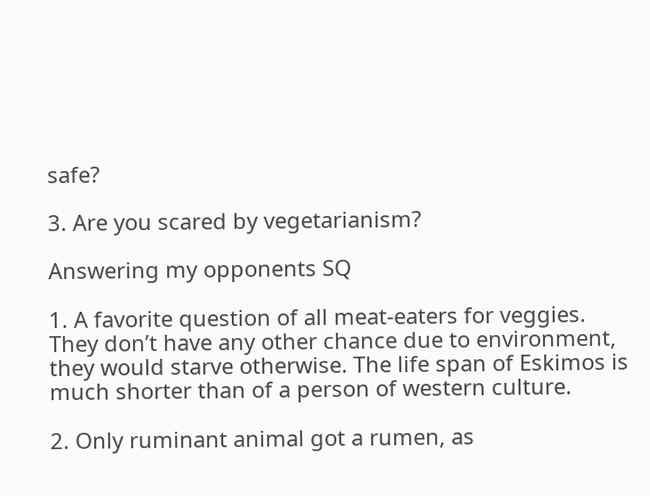safe?

3. Are you scared by vegetarianism?

Answering my opponents SQ

1. A favorite question of all meat-eaters for veggies.
They don’t have any other chance due to environment, they would starve otherwise. The life span of Eskimos is much shorter than of a person of western culture.

2. Only ruminant animal got a rumen, as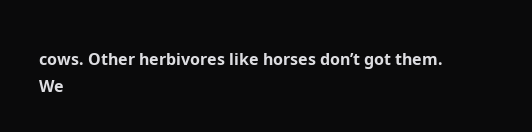cows. Other herbivores like horses don’t got them.
We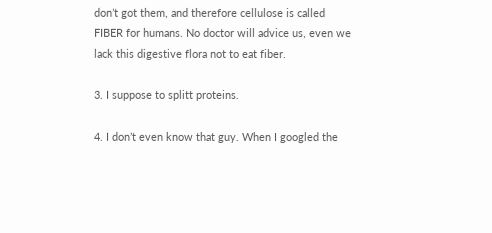don’t got them, and therefore cellulose is called FIBER for humans. No doctor will advice us, even we lack this digestive flora not to eat fiber.

3. I suppose to splitt proteins.

4. I don’t even know that guy. When I googled the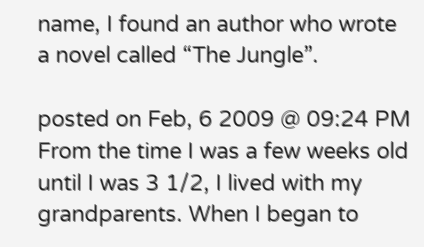name, I found an author who wrote a novel called “The Jungle”.

posted on Feb, 6 2009 @ 09:24 PM
From the time I was a few weeks old until I was 3 1/2, I lived with my grandparents. When I began to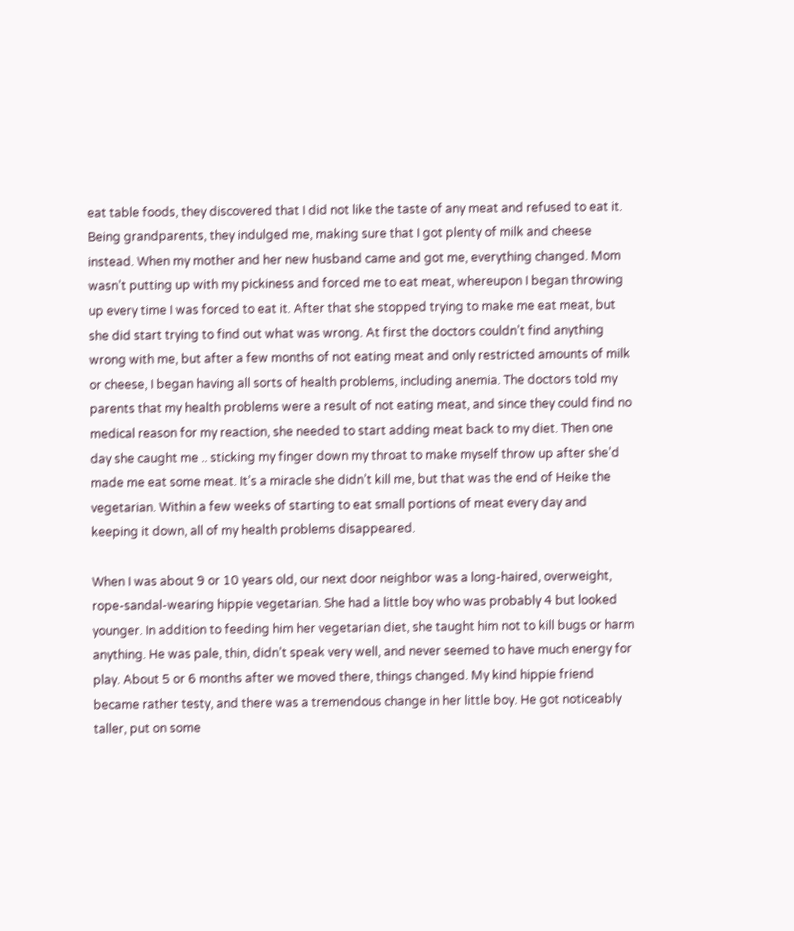eat table foods, they discovered that I did not like the taste of any meat and refused to eat it. Being grandparents, they indulged me, making sure that I got plenty of milk and cheese instead. When my mother and her new husband came and got me, everything changed. Mom wasn’t putting up with my pickiness and forced me to eat meat, whereupon I began throwing up every time I was forced to eat it. After that she stopped trying to make me eat meat, but she did start trying to find out what was wrong. At first the doctors couldn’t find anything wrong with me, but after a few months of not eating meat and only restricted amounts of milk or cheese, I began having all sorts of health problems, including anemia. The doctors told my parents that my health problems were a result of not eating meat, and since they could find no medical reason for my reaction, she needed to start adding meat back to my diet. Then one day she caught me .. sticking my finger down my throat to make myself throw up after she’d made me eat some meat. It’s a miracle she didn’t kill me, but that was the end of Heike the vegetarian. Within a few weeks of starting to eat small portions of meat every day and keeping it down, all of my health problems disappeared.

When I was about 9 or 10 years old, our next door neighbor was a long-haired, overweight, rope-sandal-wearing hippie vegetarian. She had a little boy who was probably 4 but looked younger. In addition to feeding him her vegetarian diet, she taught him not to kill bugs or harm anything. He was pale, thin, didn’t speak very well, and never seemed to have much energy for play. About 5 or 6 months after we moved there, things changed. My kind hippie friend became rather testy, and there was a tremendous change in her little boy. He got noticeably taller, put on some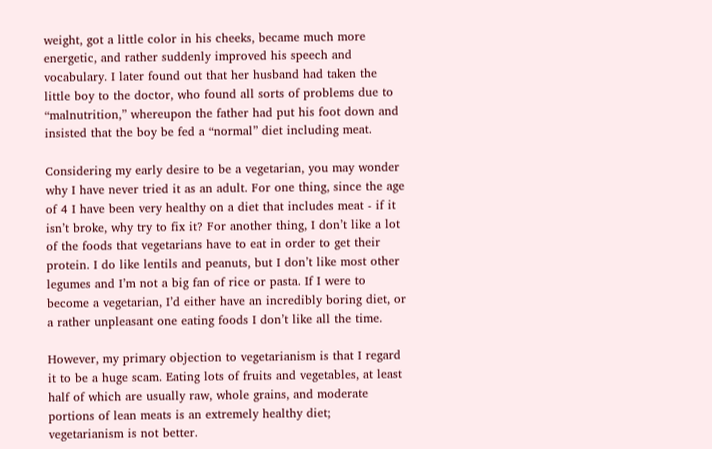weight, got a little color in his cheeks, became much more energetic, and rather suddenly improved his speech and vocabulary. I later found out that her husband had taken the little boy to the doctor, who found all sorts of problems due to “malnutrition,” whereupon the father had put his foot down and insisted that the boy be fed a “normal” diet including meat.

Considering my early desire to be a vegetarian, you may wonder why I have never tried it as an adult. For one thing, since the age of 4 I have been very healthy on a diet that includes meat - if it isn’t broke, why try to fix it? For another thing, I don’t like a lot of the foods that vegetarians have to eat in order to get their protein. I do like lentils and peanuts, but I don’t like most other legumes and I’m not a big fan of rice or pasta. If I were to become a vegetarian, I’d either have an incredibly boring diet, or a rather unpleasant one eating foods I don’t like all the time.

However, my primary objection to vegetarianism is that I regard it to be a huge scam. Eating lots of fruits and vegetables, at least half of which are usually raw, whole grains, and moderate portions of lean meats is an extremely healthy diet; vegetarianism is not better.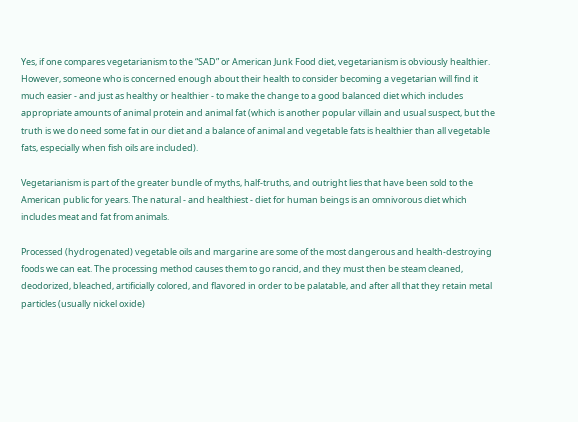Yes, if one compares vegetarianism to the “SAD” or American Junk Food diet, vegetarianism is obviously healthier. However, someone who is concerned enough about their health to consider becoming a vegetarian will find it much easier - and just as healthy or healthier - to make the change to a good balanced diet which includes appropriate amounts of animal protein and animal fat (which is another popular villain and usual suspect, but the truth is we do need some fat in our diet and a balance of animal and vegetable fats is healthier than all vegetable fats, especially when fish oils are included).

Vegetarianism is part of the greater bundle of myths, half-truths, and outright lies that have been sold to the American public for years. The natural - and healthiest - diet for human beings is an omnivorous diet which includes meat and fat from animals.

Processed (hydrogenated) vegetable oils and margarine are some of the most dangerous and health-destroying foods we can eat. The processing method causes them to go rancid, and they must then be steam cleaned, deodorized, bleached, artificially colored, and flavored in order to be palatable, and after all that they retain metal particles (usually nickel oxide)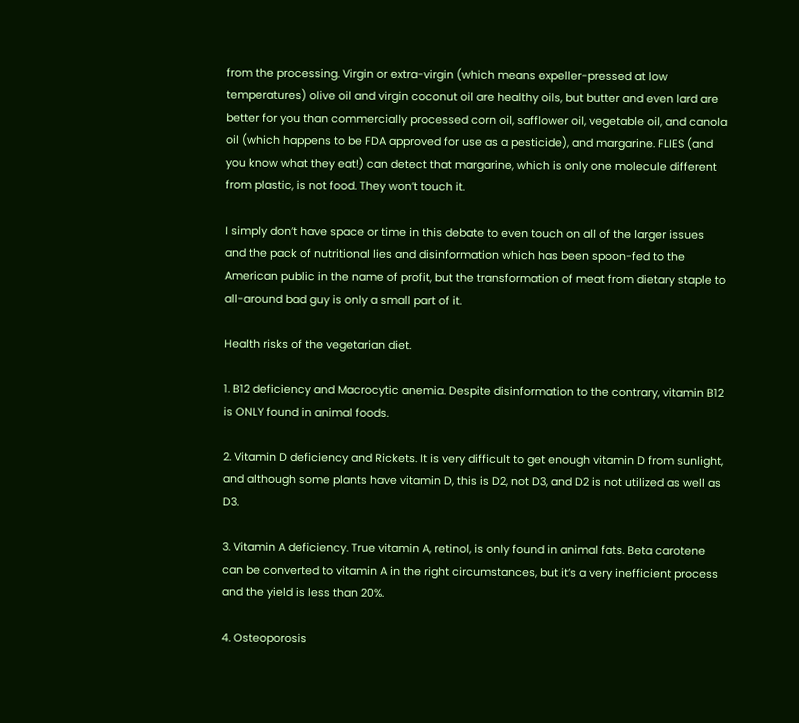from the processing. Virgin or extra-virgin (which means expeller-pressed at low temperatures) olive oil and virgin coconut oil are healthy oils, but butter and even lard are better for you than commercially processed corn oil, safflower oil, vegetable oil, and canola oil (which happens to be FDA approved for use as a pesticide), and margarine. FLIES (and you know what they eat!) can detect that margarine, which is only one molecule different from plastic, is not food. They won’t touch it.

I simply don’t have space or time in this debate to even touch on all of the larger issues and the pack of nutritional lies and disinformation which has been spoon-fed to the American public in the name of profit, but the transformation of meat from dietary staple to all-around bad guy is only a small part of it.

Health risks of the vegetarian diet.

1. B12 deficiency and Macrocytic anemia. Despite disinformation to the contrary, vitamin B12 is ONLY found in animal foods.

2. Vitamin D deficiency and Rickets. It is very difficult to get enough vitamin D from sunlight, and although some plants have vitamin D, this is D2, not D3, and D2 is not utilized as well as D3.

3. Vitamin A deficiency. True vitamin A, retinol, is only found in animal fats. Beta carotene can be converted to vitamin A in the right circumstances, but it’s a very inefficient process and the yield is less than 20%.

4. Osteoporosis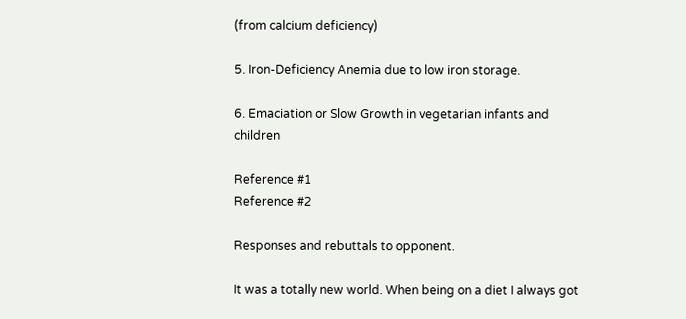(from calcium deficiency)

5. Iron-Deficiency Anemia due to low iron storage.

6. Emaciation or Slow Growth in vegetarian infants and children

Reference #1
Reference #2

Responses and rebuttals to opponent.

It was a totally new world. When being on a diet I always got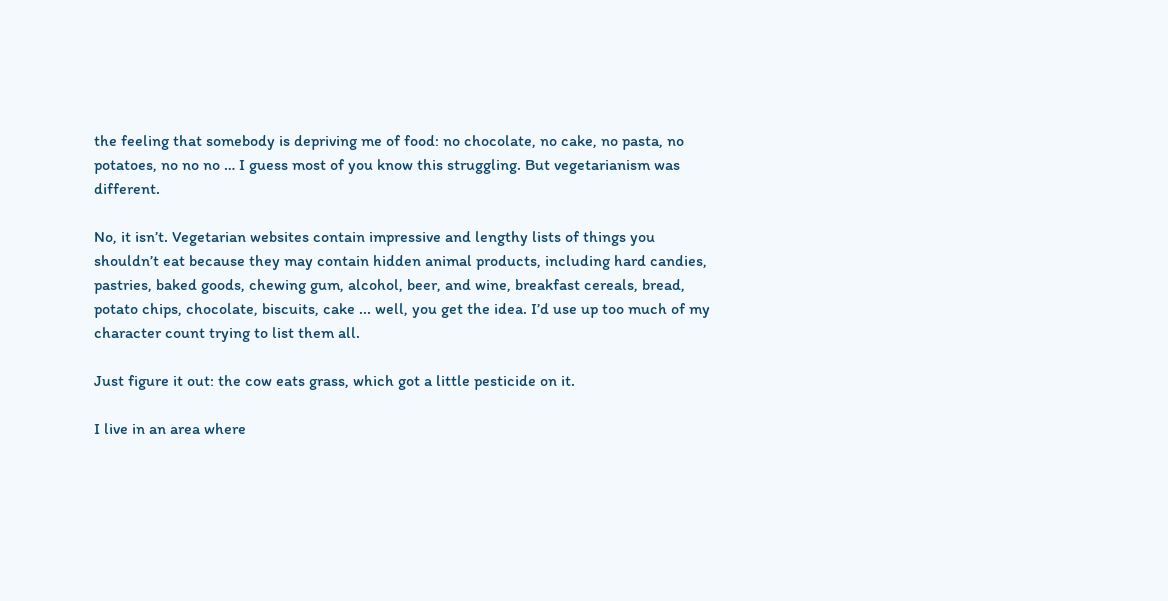the feeling that somebody is depriving me of food: no chocolate, no cake, no pasta, no potatoes, no no no … I guess most of you know this struggling. But vegetarianism was different.

No, it isn’t. Vegetarian websites contain impressive and lengthy lists of things you shouldn’t eat because they may contain hidden animal products, including hard candies, pastries, baked goods, chewing gum, alcohol, beer, and wine, breakfast cereals, bread, potato chips, chocolate, biscuits, cake ... well, you get the idea. I’d use up too much of my character count trying to list them all.

Just figure it out: the cow eats grass, which got a little pesticide on it.

I live in an area where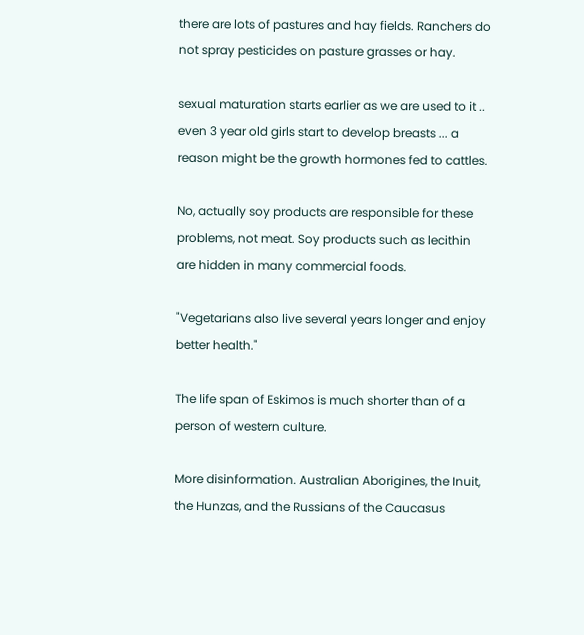there are lots of pastures and hay fields. Ranchers do not spray pesticides on pasture grasses or hay.

sexual maturation starts earlier as we are used to it .. even 3 year old girls start to develop breasts ... a reason might be the growth hormones fed to cattles.

No, actually soy products are responsible for these problems, not meat. Soy products such as lecithin are hidden in many commercial foods.

"Vegetarians also live several years longer and enjoy better health."

The life span of Eskimos is much shorter than of a person of western culture.

More disinformation. Australian Aborigines, the Inuit, the Hunzas, and the Russians of the Caucasus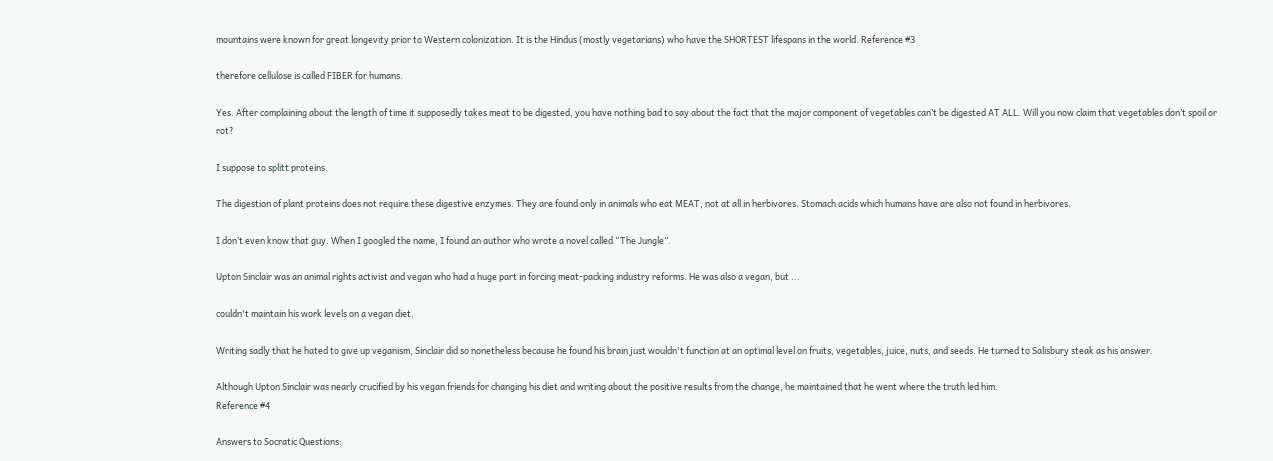mountains were known for great longevity prior to Western colonization. It is the Hindus (mostly vegetarians) who have the SHORTEST lifespans in the world. Reference #3

therefore cellulose is called FIBER for humans.

Yes. After complaining about the length of time it supposedly takes meat to be digested, you have nothing bad to say about the fact that the major component of vegetables can’t be digested AT ALL. Will you now claim that vegetables don’t spoil or rot?

I suppose to splitt proteins.

The digestion of plant proteins does not require these digestive enzymes. They are found only in animals who eat MEAT, not at all in herbivores. Stomach acids which humans have are also not found in herbivores.

I don’t even know that guy. When I googled the name, I found an author who wrote a novel called “The Jungle”.

Upton Sinclair was an animal rights activist and vegan who had a huge part in forcing meat-packing industry reforms. He was also a vegan, but ...

couldn't maintain his work levels on a vegan diet.

Writing sadly that he hated to give up veganism, Sinclair did so nonetheless because he found his brain just wouldn't function at an optimal level on fruits, vegetables, juice, nuts, and seeds. He turned to Salisbury steak as his answer.

Although Upton Sinclair was nearly crucified by his vegan friends for changing his diet and writing about the positive results from the change, he maintained that he went where the truth led him.
Reference #4

Answers to Socratic Questions: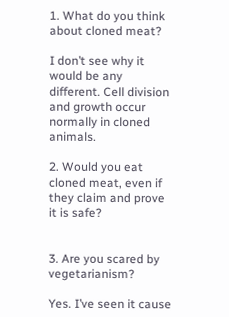1. What do you think about cloned meat?

I don’t see why it would be any different. Cell division and growth occur normally in cloned animals.

2. Would you eat cloned meat, even if they claim and prove it is safe?


3. Are you scared by vegetarianism?

Yes. I’ve seen it cause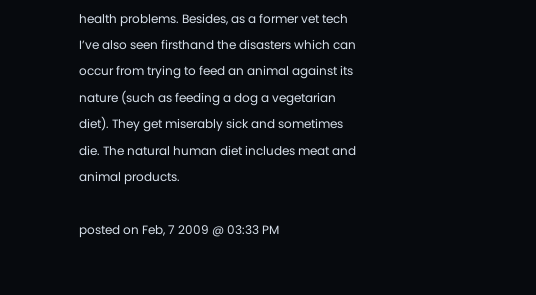health problems. Besides, as a former vet tech I’ve also seen firsthand the disasters which can occur from trying to feed an animal against its nature (such as feeding a dog a vegetarian diet). They get miserably sick and sometimes die. The natural human diet includes meat and animal products.

posted on Feb, 7 2009 @ 03:33 PM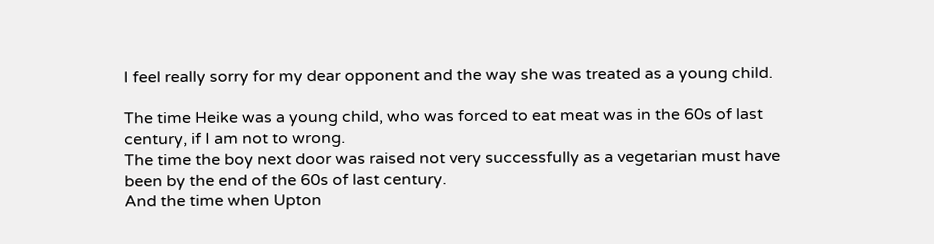I feel really sorry for my dear opponent and the way she was treated as a young child.

The time Heike was a young child, who was forced to eat meat was in the 60s of last century, if I am not to wrong.
The time the boy next door was raised not very successfully as a vegetarian must have been by the end of the 60s of last century.
And the time when Upton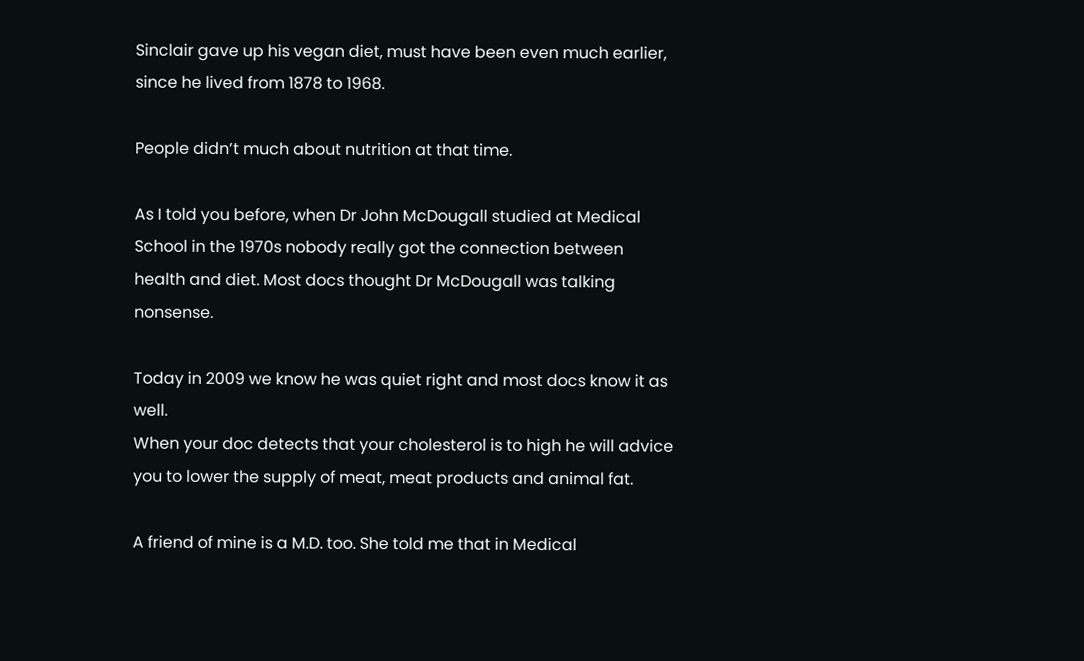Sinclair gave up his vegan diet, must have been even much earlier, since he lived from 1878 to 1968.

People didn’t much about nutrition at that time.

As I told you before, when Dr John McDougall studied at Medical School in the 1970s nobody really got the connection between health and diet. Most docs thought Dr McDougall was talking nonsense.

Today in 2009 we know he was quiet right and most docs know it as well.
When your doc detects that your cholesterol is to high he will advice you to lower the supply of meat, meat products and animal fat.

A friend of mine is a M.D. too. She told me that in Medical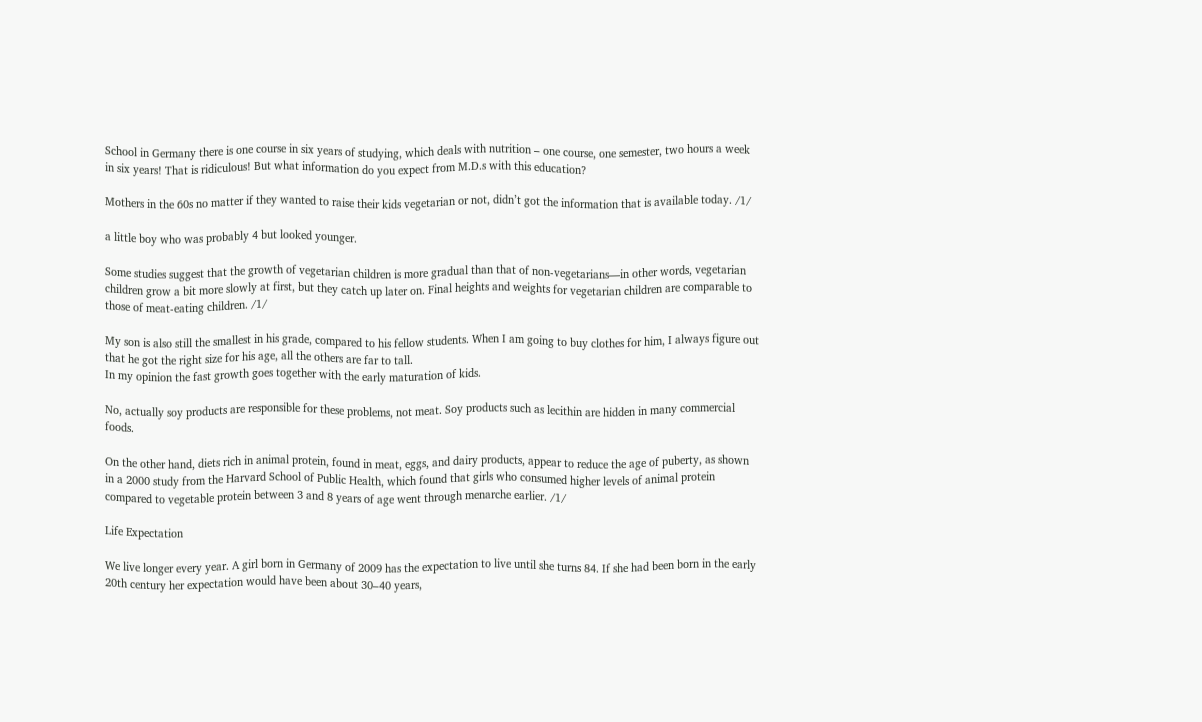School in Germany there is one course in six years of studying, which deals with nutrition – one course, one semester, two hours a week in six years! That is ridiculous! But what information do you expect from M.D.s with this education?

Mothers in the 60s no matter if they wanted to raise their kids vegetarian or not, didn’t got the information that is available today. /1/

a little boy who was probably 4 but looked younger.

Some studies suggest that the growth of vegetarian children is more gradual than that of non-vegetarians—in other words, vegetarian children grow a bit more slowly at first, but they catch up later on. Final heights and weights for vegetarian children are comparable to those of meat-eating children. /1/

My son is also still the smallest in his grade, compared to his fellow students. When I am going to buy clothes for him, I always figure out that he got the right size for his age, all the others are far to tall.
In my opinion the fast growth goes together with the early maturation of kids.

No, actually soy products are responsible for these problems, not meat. Soy products such as lecithin are hidden in many commercial foods.

On the other hand, diets rich in animal protein, found in meat, eggs, and dairy products, appear to reduce the age of puberty, as shown in a 2000 study from the Harvard School of Public Health, which found that girls who consumed higher levels of animal protein compared to vegetable protein between 3 and 8 years of age went through menarche earlier. /1/

Life Expectation

We live longer every year. A girl born in Germany of 2009 has the expectation to live until she turns 84. If she had been born in the early 20th century her expectation would have been about 30–40 years,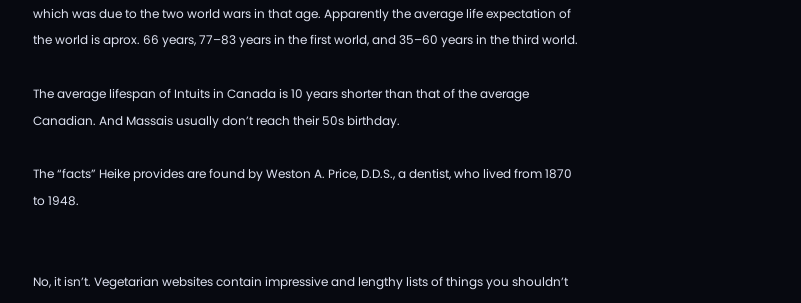which was due to the two world wars in that age. Apparently the average life expectation of the world is aprox. 66 years, 77–83 years in the first world, and 35–60 years in the third world.

The average lifespan of Intuits in Canada is 10 years shorter than that of the average Canadian. And Massais usually don’t reach their 50s birthday.

The “facts” Heike provides are found by Weston A. Price, D.D.S., a dentist, who lived from 1870 to 1948.


No, it isn’t. Vegetarian websites contain impressive and lengthy lists of things you shouldn’t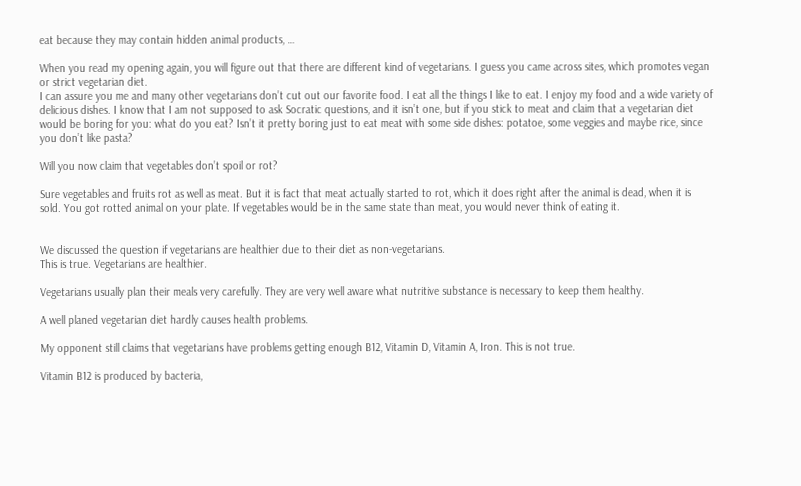eat because they may contain hidden animal products, …

When you read my opening again, you will figure out that there are different kind of vegetarians. I guess you came across sites, which promotes vegan or strict vegetarian diet.
I can assure you me and many other vegetarians don’t cut out our favorite food. I eat all the things I like to eat. I enjoy my food and a wide variety of delicious dishes. I know that I am not supposed to ask Socratic questions, and it isn’t one, but if you stick to meat and claim that a vegetarian diet would be boring for you: what do you eat? Isn’t it pretty boring just to eat meat with some side dishes: potatoe, some veggies and maybe rice, since you don’t like pasta?

Will you now claim that vegetables don’t spoil or rot?

Sure vegetables and fruits rot as well as meat. But it is fact that meat actually started to rot, which it does right after the animal is dead, when it is sold. You got rotted animal on your plate. If vegetables would be in the same state than meat, you would never think of eating it.


We discussed the question if vegetarians are healthier due to their diet as non-vegetarians.
This is true. Vegetarians are healthier.

Vegetarians usually plan their meals very carefully. They are very well aware what nutritive substance is necessary to keep them healthy.

A well planed vegetarian diet hardly causes health problems.

My opponent still claims that vegetarians have problems getting enough B12, Vitamin D, Vitamin A, Iron. This is not true.

Vitamin B12 is produced by bacteria,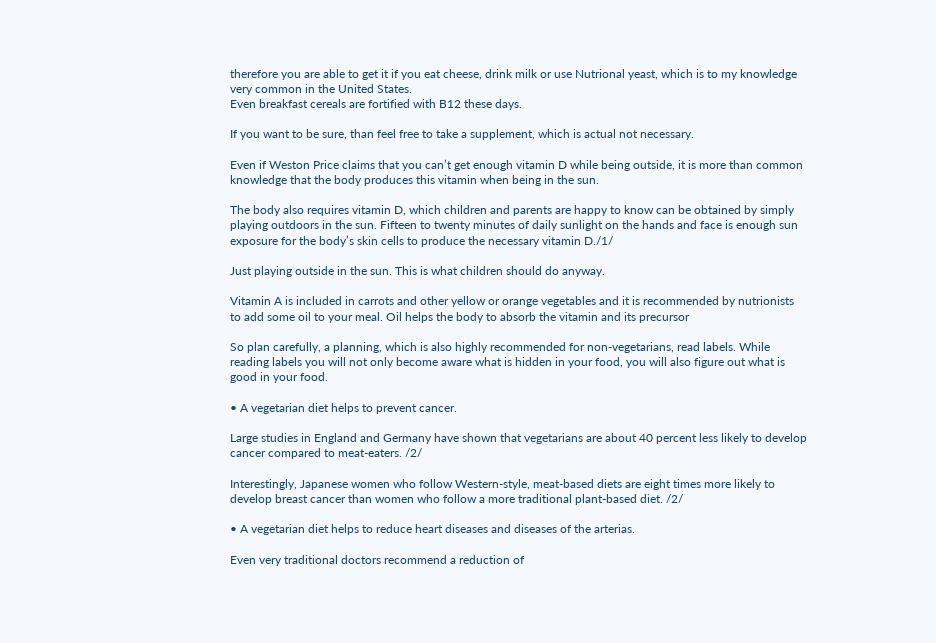therefore you are able to get it if you eat cheese, drink milk or use Nutrional yeast, which is to my knowledge very common in the United States.
Even breakfast cereals are fortified with B12 these days.

If you want to be sure, than feel free to take a supplement, which is actual not necessary.

Even if Weston Price claims that you can’t get enough vitamin D while being outside, it is more than common knowledge that the body produces this vitamin when being in the sun.

The body also requires vitamin D, which children and parents are happy to know can be obtained by simply playing outdoors in the sun. Fifteen to twenty minutes of daily sunlight on the hands and face is enough sun exposure for the body’s skin cells to produce the necessary vitamin D./1/

Just playing outside in the sun. This is what children should do anyway.

Vitamin A is included in carrots and other yellow or orange vegetables and it is recommended by nutrionists to add some oil to your meal. Oil helps the body to absorb the vitamin and its precursor

So plan carefully, a planning, which is also highly recommended for non-vegetarians, read labels. While reading labels you will not only become aware what is hidden in your food, you will also figure out what is good in your food.

• A vegetarian diet helps to prevent cancer.

Large studies in England and Germany have shown that vegetarians are about 40 percent less likely to develop cancer compared to meat-eaters. /2/

Interestingly, Japanese women who follow Western-style, meat-based diets are eight times more likely to develop breast cancer than women who follow a more traditional plant-based diet. /2/

• A vegetarian diet helps to reduce heart diseases and diseases of the arterias.

Even very traditional doctors recommend a reduction of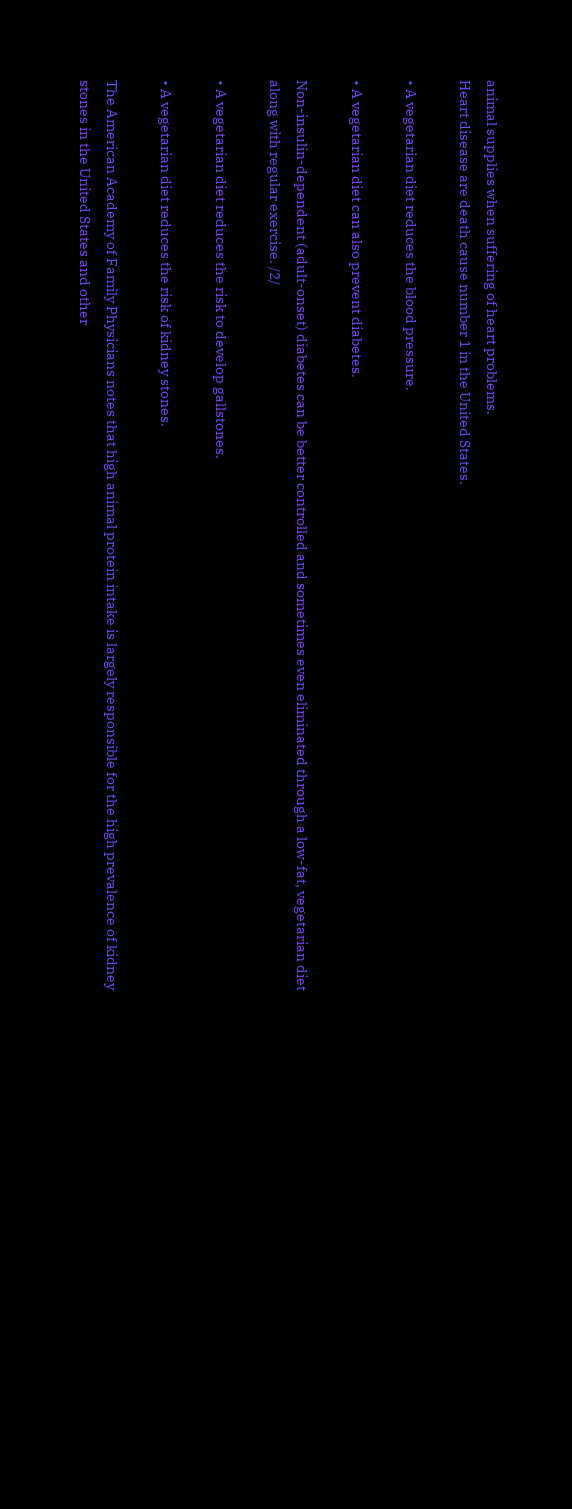animal supplies when suffering of heart problems.
Heart disease are death cause number 1 in the United States.

• A vegetarian diet reduces the blood pressure.

• A vegetarian diet can also prevent diabetes.

Non-insulin-dependent (adult-onset) diabetes can be better controlled and sometimes even eliminated through a low-fat, vegetarian diet along with regular exercise. /2/

• A vegetarian diet reduces the risk to develop gallstones.

• A vegetarian diet reduces the risk of kidney stones.

The American Academy of Family Physicians notes that high animal protein intake is largely responsible for the high prevalence of kidney stones in the United States and other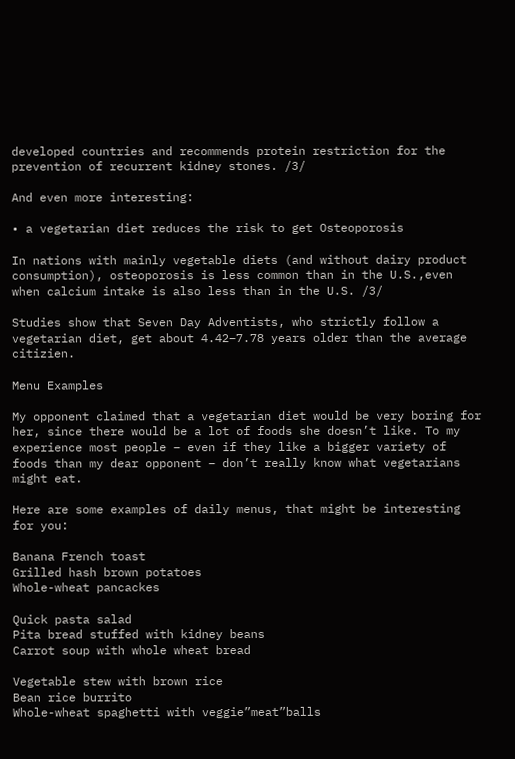developed countries and recommends protein restriction for the prevention of recurrent kidney stones. /3/

And even more interesting:

• a vegetarian diet reduces the risk to get Osteoporosis

In nations with mainly vegetable diets (and without dairy product consumption), osteoporosis is less common than in the U.S.,even when calcium intake is also less than in the U.S. /3/

Studies show that Seven Day Adventists, who strictly follow a vegetarian diet, get about 4.42–7.78 years older than the average citizien.

Menu Examples

My opponent claimed that a vegetarian diet would be very boring for her, since there would be a lot of foods she doesn’t like. To my experience most people – even if they like a bigger variety of foods than my dear opponent – don’t really know what vegetarians might eat.

Here are some examples of daily menus, that might be interesting for you:

Banana French toast
Grilled hash brown potatoes
Whole-wheat pancackes

Quick pasta salad
Pita bread stuffed with kidney beans
Carrot soup with whole wheat bread

Vegetable stew with brown rice
Bean rice burrito
Whole-wheat spaghetti with veggie”meat”balls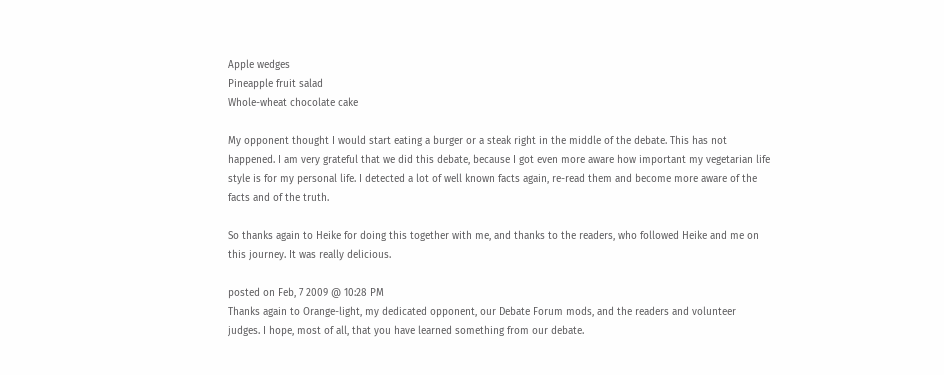Apple wedges
Pineapple fruit salad
Whole-wheat chocolate cake

My opponent thought I would start eating a burger or a steak right in the middle of the debate. This has not happened. I am very grateful that we did this debate, because I got even more aware how important my vegetarian life style is for my personal life. I detected a lot of well known facts again, re-read them and become more aware of the facts and of the truth.

So thanks again to Heike for doing this together with me, and thanks to the readers, who followed Heike and me on this journey. It was really delicious.

posted on Feb, 7 2009 @ 10:28 PM
Thanks again to Orange-light, my dedicated opponent, our Debate Forum mods, and the readers and volunteer judges. I hope, most of all, that you have learned something from our debate.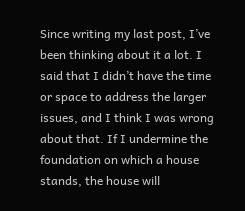Since writing my last post, I’ve been thinking about it a lot. I said that I didn’t have the time or space to address the larger issues, and I think I was wrong about that. If I undermine the foundation on which a house stands, the house will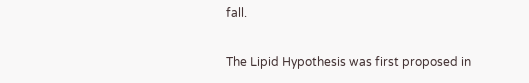fall.

The Lipid Hypothesis was first proposed in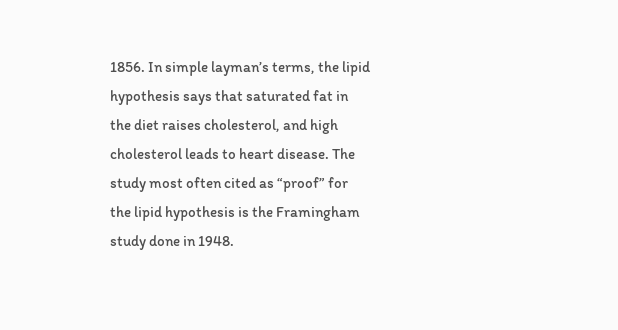1856. In simple layman’s terms, the lipid hypothesis says that saturated fat in the diet raises cholesterol, and high cholesterol leads to heart disease. The study most often cited as “proof” for the lipid hypothesis is the Framingham study done in 1948.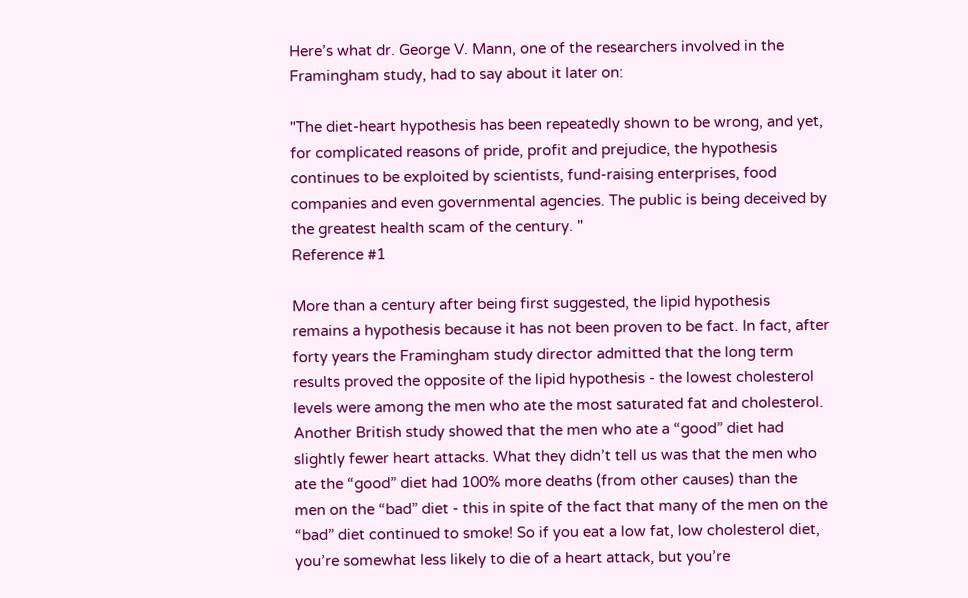Here’s what dr. George V. Mann, one of the researchers involved in the Framingham study, had to say about it later on:

"The diet-heart hypothesis has been repeatedly shown to be wrong, and yet, for complicated reasons of pride, profit and prejudice, the hypothesis continues to be exploited by scientists, fund-raising enterprises, food companies and even governmental agencies. The public is being deceived by the greatest health scam of the century. "
Reference #1

More than a century after being first suggested, the lipid hypothesis remains a hypothesis because it has not been proven to be fact. In fact, after forty years the Framingham study director admitted that the long term results proved the opposite of the lipid hypothesis - the lowest cholesterol levels were among the men who ate the most saturated fat and cholesterol. Another British study showed that the men who ate a “good” diet had slightly fewer heart attacks. What they didn’t tell us was that the men who ate the “good” diet had 100% more deaths (from other causes) than the men on the “bad” diet - this in spite of the fact that many of the men on the “bad” diet continued to smoke! So if you eat a low fat, low cholesterol diet, you’re somewhat less likely to die of a heart attack, but you’re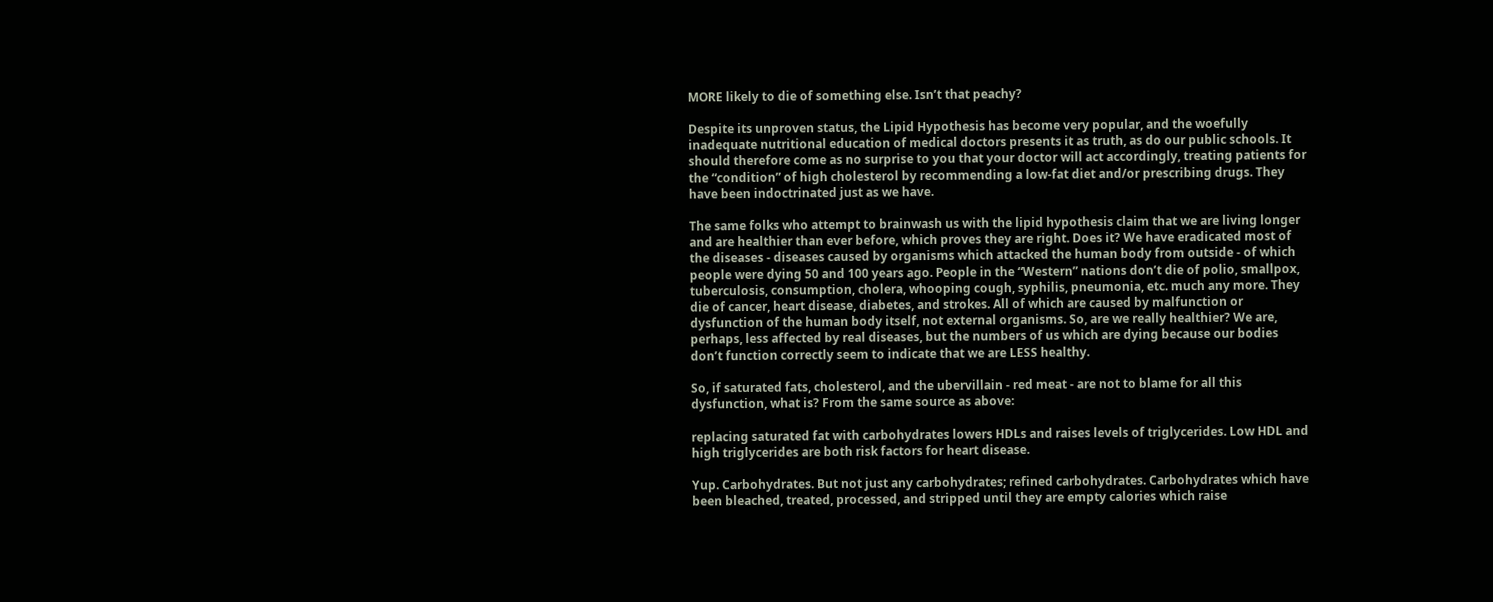MORE likely to die of something else. Isn’t that peachy?

Despite its unproven status, the Lipid Hypothesis has become very popular, and the woefully inadequate nutritional education of medical doctors presents it as truth, as do our public schools. It should therefore come as no surprise to you that your doctor will act accordingly, treating patients for the “condition” of high cholesterol by recommending a low-fat diet and/or prescribing drugs. They have been indoctrinated just as we have.

The same folks who attempt to brainwash us with the lipid hypothesis claim that we are living longer and are healthier than ever before, which proves they are right. Does it? We have eradicated most of the diseases - diseases caused by organisms which attacked the human body from outside - of which people were dying 50 and 100 years ago. People in the “Western” nations don’t die of polio, smallpox, tuberculosis, consumption, cholera, whooping cough, syphilis, pneumonia, etc. much any more. They die of cancer, heart disease, diabetes, and strokes. All of which are caused by malfunction or dysfunction of the human body itself, not external organisms. So, are we really healthier? We are, perhaps, less affected by real diseases, but the numbers of us which are dying because our bodies don’t function correctly seem to indicate that we are LESS healthy.

So, if saturated fats, cholesterol, and the ubervillain - red meat - are not to blame for all this dysfunction, what is? From the same source as above:

replacing saturated fat with carbohydrates lowers HDLs and raises levels of triglycerides. Low HDL and high triglycerides are both risk factors for heart disease.

Yup. Carbohydrates. But not just any carbohydrates; refined carbohydrates. Carbohydrates which have been bleached, treated, processed, and stripped until they are empty calories which raise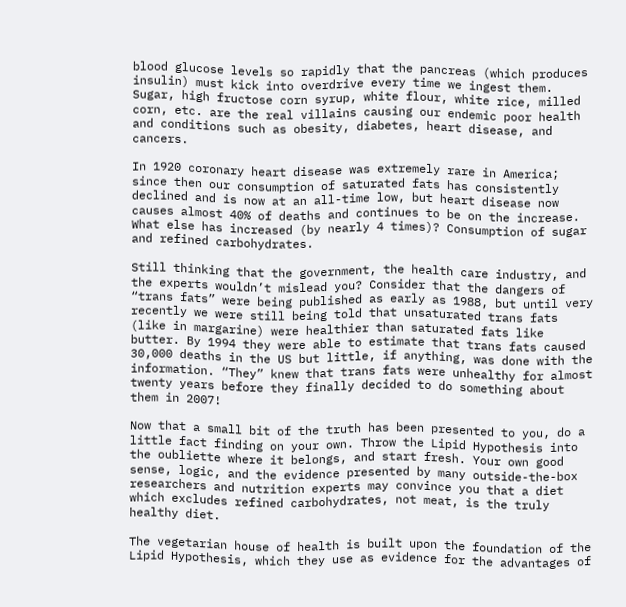blood glucose levels so rapidly that the pancreas (which produces insulin) must kick into overdrive every time we ingest them. Sugar, high fructose corn syrup, white flour, white rice, milled corn, etc. are the real villains causing our endemic poor health and conditions such as obesity, diabetes, heart disease, and cancers.

In 1920 coronary heart disease was extremely rare in America; since then our consumption of saturated fats has consistently declined and is now at an all-time low, but heart disease now causes almost 40% of deaths and continues to be on the increase. What else has increased (by nearly 4 times)? Consumption of sugar and refined carbohydrates.

Still thinking that the government, the health care industry, and the experts wouldn’t mislead you? Consider that the dangers of “trans fats” were being published as early as 1988, but until very recently we were still being told that unsaturated trans fats (like in margarine) were healthier than saturated fats like butter. By 1994 they were able to estimate that trans fats caused 30,000 deaths in the US but little, if anything, was done with the information. “They” knew that trans fats were unhealthy for almost twenty years before they finally decided to do something about them in 2007!

Now that a small bit of the truth has been presented to you, do a little fact finding on your own. Throw the Lipid Hypothesis into the oubliette where it belongs, and start fresh. Your own good sense, logic, and the evidence presented by many outside-the-box researchers and nutrition experts may convince you that a diet which excludes refined carbohydrates, not meat, is the truly healthy diet.

The vegetarian house of health is built upon the foundation of the Lipid Hypothesis, which they use as evidence for the advantages of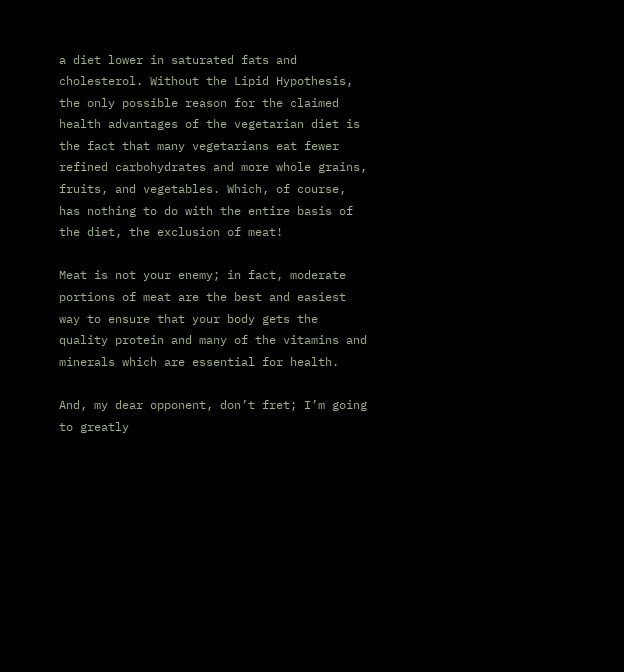a diet lower in saturated fats and cholesterol. Without the Lipid Hypothesis, the only possible reason for the claimed health advantages of the vegetarian diet is the fact that many vegetarians eat fewer refined carbohydrates and more whole grains, fruits, and vegetables. Which, of course, has nothing to do with the entire basis of the diet, the exclusion of meat!

Meat is not your enemy; in fact, moderate portions of meat are the best and easiest way to ensure that your body gets the quality protein and many of the vitamins and minerals which are essential for health.

And, my dear opponent, don’t fret; I’m going to greatly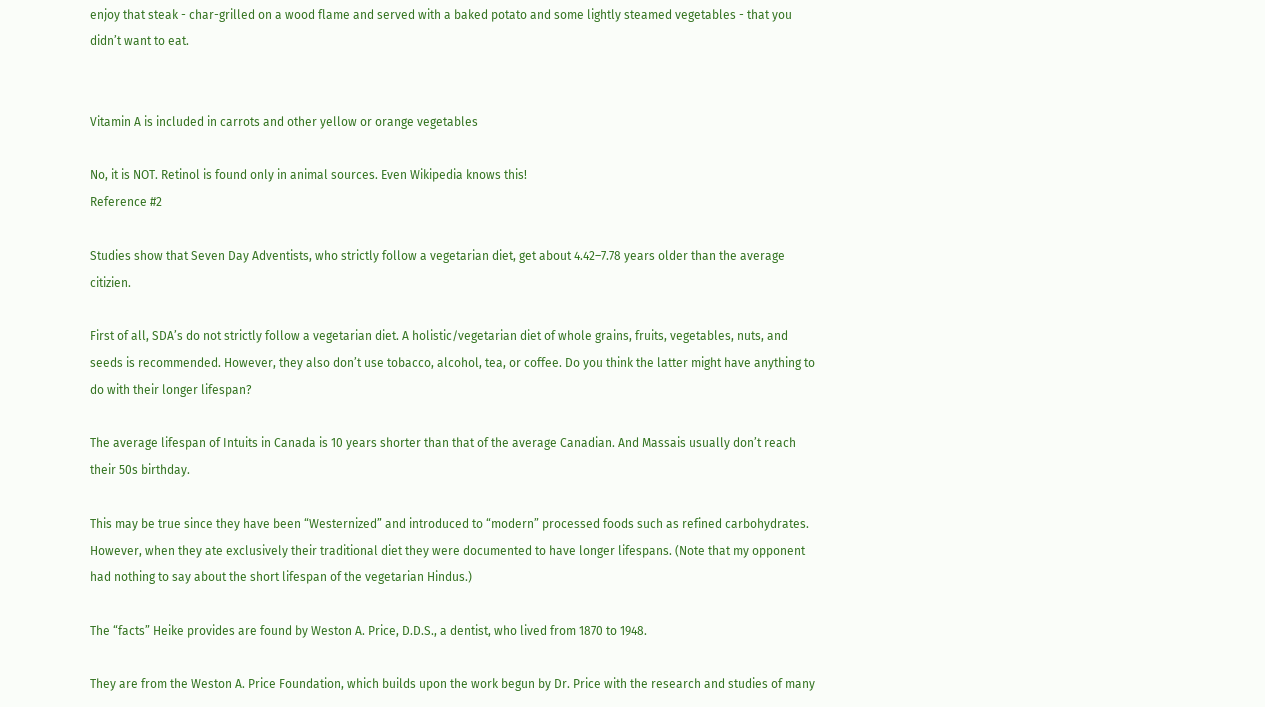enjoy that steak - char-grilled on a wood flame and served with a baked potato and some lightly steamed vegetables - that you didn’t want to eat.


Vitamin A is included in carrots and other yellow or orange vegetables

No, it is NOT. Retinol is found only in animal sources. Even Wikipedia knows this!
Reference #2

Studies show that Seven Day Adventists, who strictly follow a vegetarian diet, get about 4.42–7.78 years older than the average citizien.

First of all, SDA’s do not strictly follow a vegetarian diet. A holistic/vegetarian diet of whole grains, fruits, vegetables, nuts, and seeds is recommended. However, they also don’t use tobacco, alcohol, tea, or coffee. Do you think the latter might have anything to do with their longer lifespan?

The average lifespan of Intuits in Canada is 10 years shorter than that of the average Canadian. And Massais usually don’t reach their 50s birthday.

This may be true since they have been “Westernized” and introduced to “modern” processed foods such as refined carbohydrates. However, when they ate exclusively their traditional diet they were documented to have longer lifespans. (Note that my opponent had nothing to say about the short lifespan of the vegetarian Hindus.)

The “facts” Heike provides are found by Weston A. Price, D.D.S., a dentist, who lived from 1870 to 1948.

They are from the Weston A. Price Foundation, which builds upon the work begun by Dr. Price with the research and studies of many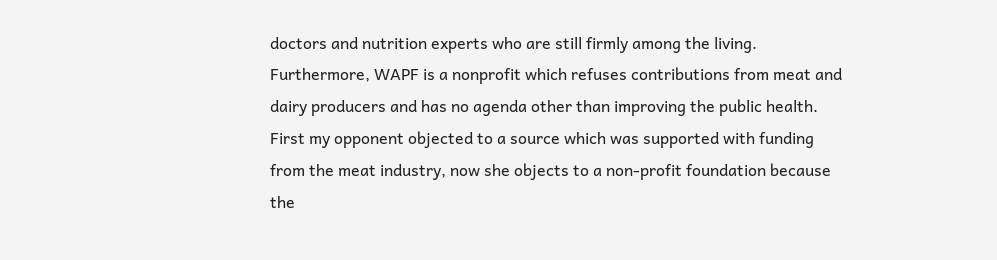doctors and nutrition experts who are still firmly among the living. Furthermore, WAPF is a nonprofit which refuses contributions from meat and dairy producers and has no agenda other than improving the public health. First my opponent objected to a source which was supported with funding from the meat industry, now she objects to a non-profit foundation because the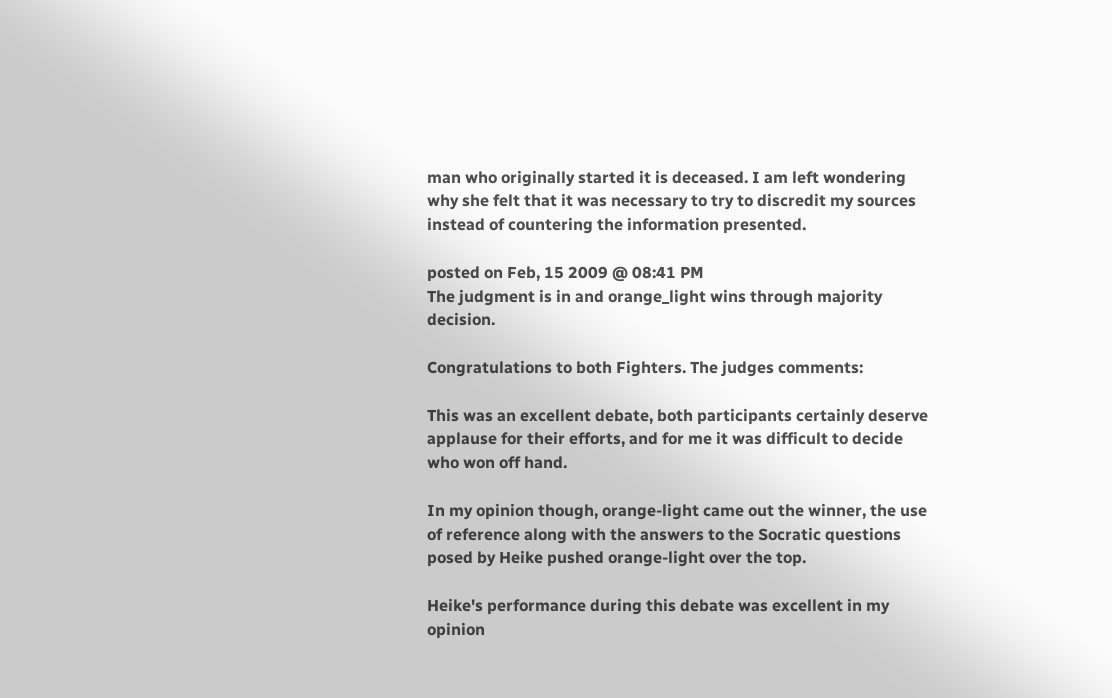man who originally started it is deceased. I am left wondering why she felt that it was necessary to try to discredit my sources instead of countering the information presented.

posted on Feb, 15 2009 @ 08:41 PM
The judgment is in and orange_light wins through majority decision.

Congratulations to both Fighters. The judges comments:

This was an excellent debate, both participants certainly deserve applause for their efforts, and for me it was difficult to decide who won off hand.

In my opinion though, orange-light came out the winner, the use of reference along with the answers to the Socratic questions posed by Heike pushed orange-light over the top.

Heike's performance during this debate was excellent in my opinion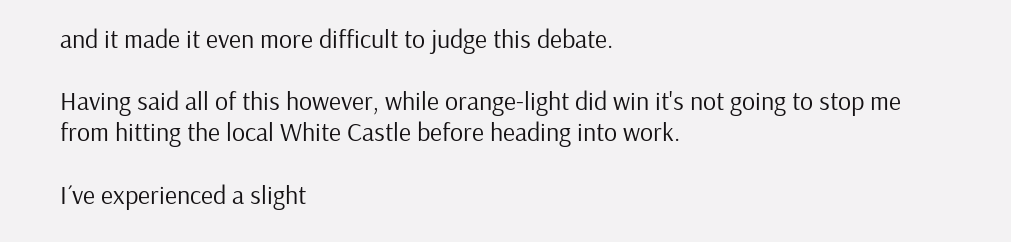and it made it even more difficult to judge this debate.

Having said all of this however, while orange-light did win it's not going to stop me from hitting the local White Castle before heading into work.

I´ve experienced a slight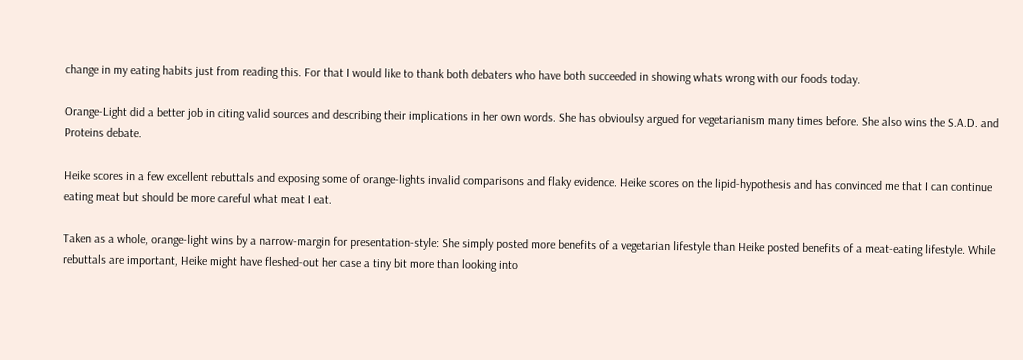change in my eating habits just from reading this. For that I would like to thank both debaters who have both succeeded in showing whats wrong with our foods today.

Orange-Light did a better job in citing valid sources and describing their implications in her own words. She has obvioulsy argued for vegetarianism many times before. She also wins the S.A.D. and Proteins debate.

Heike scores in a few excellent rebuttals and exposing some of orange-lights invalid comparisons and flaky evidence. Heike scores on the lipid-hypothesis and has convinced me that I can continue eating meat but should be more careful what meat I eat.

Taken as a whole, orange-light wins by a narrow-margin for presentation-style: She simply posted more benefits of a vegetarian lifestyle than Heike posted benefits of a meat-eating lifestyle. While rebuttals are important, Heike might have fleshed-out her case a tiny bit more than looking into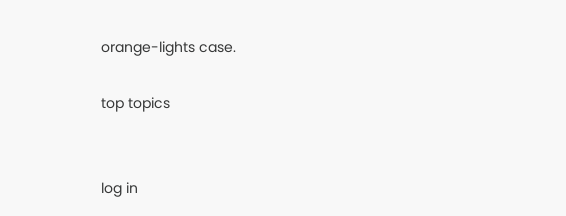orange-lights case.

top topics


log in